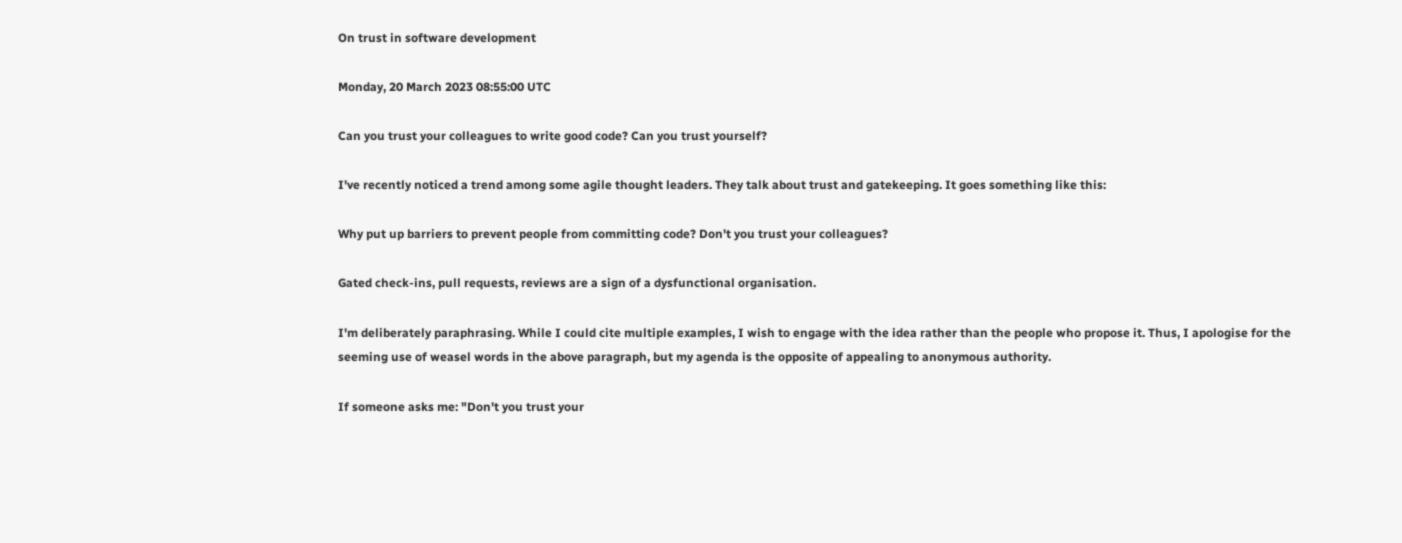On trust in software development

Monday, 20 March 2023 08:55:00 UTC

Can you trust your colleagues to write good code? Can you trust yourself?

I've recently noticed a trend among some agile thought leaders. They talk about trust and gatekeeping. It goes something like this:

Why put up barriers to prevent people from committing code? Don't you trust your colleagues?

Gated check-ins, pull requests, reviews are a sign of a dysfunctional organisation.

I'm deliberately paraphrasing. While I could cite multiple examples, I wish to engage with the idea rather than the people who propose it. Thus, I apologise for the seeming use of weasel words in the above paragraph, but my agenda is the opposite of appealing to anonymous authority.

If someone asks me: "Don't you trust your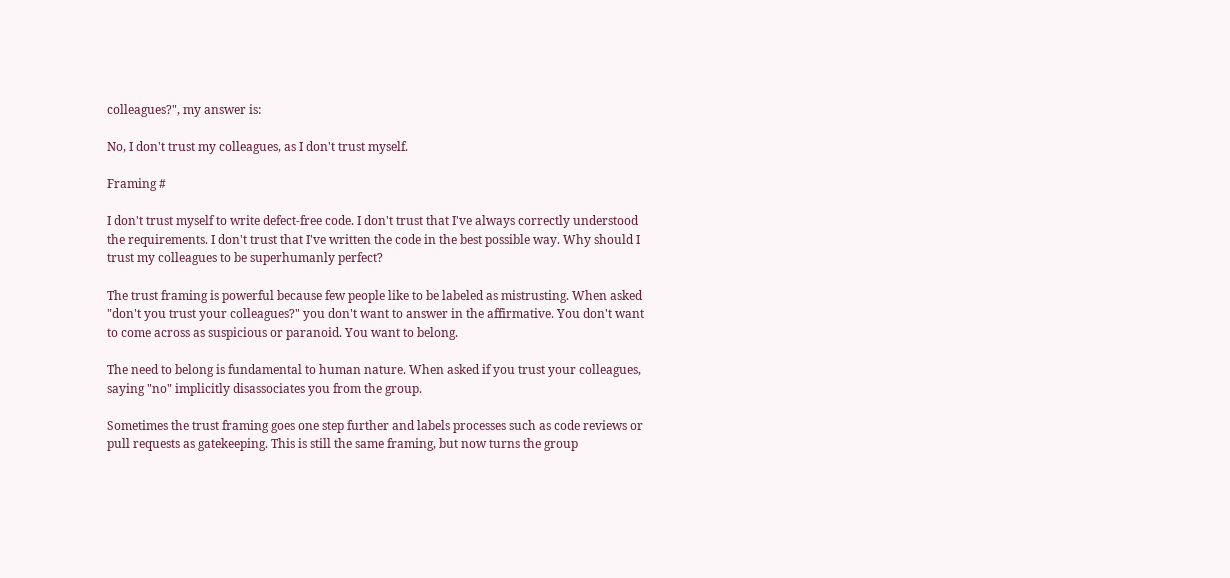colleagues?", my answer is:

No, I don't trust my colleagues, as I don't trust myself.

Framing #

I don't trust myself to write defect-free code. I don't trust that I've always correctly understood the requirements. I don't trust that I've written the code in the best possible way. Why should I trust my colleagues to be superhumanly perfect?

The trust framing is powerful because few people like to be labeled as mistrusting. When asked "don't you trust your colleagues?" you don't want to answer in the affirmative. You don't want to come across as suspicious or paranoid. You want to belong.

The need to belong is fundamental to human nature. When asked if you trust your colleagues, saying "no" implicitly disassociates you from the group.

Sometimes the trust framing goes one step further and labels processes such as code reviews or pull requests as gatekeeping. This is still the same framing, but now turns the group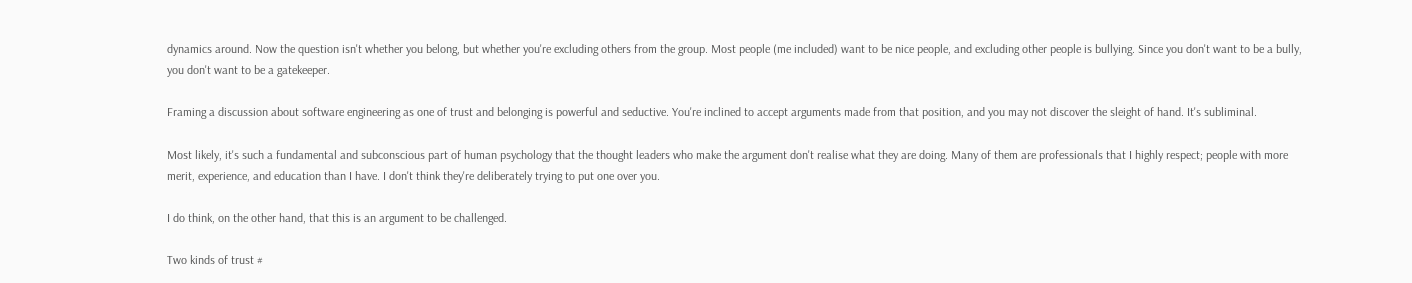dynamics around. Now the question isn't whether you belong, but whether you're excluding others from the group. Most people (me included) want to be nice people, and excluding other people is bullying. Since you don't want to be a bully, you don't want to be a gatekeeper.

Framing a discussion about software engineering as one of trust and belonging is powerful and seductive. You're inclined to accept arguments made from that position, and you may not discover the sleight of hand. It's subliminal.

Most likely, it's such a fundamental and subconscious part of human psychology that the thought leaders who make the argument don't realise what they are doing. Many of them are professionals that I highly respect; people with more merit, experience, and education than I have. I don't think they're deliberately trying to put one over you.

I do think, on the other hand, that this is an argument to be challenged.

Two kinds of trust #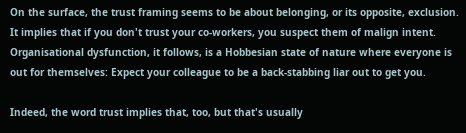On the surface, the trust framing seems to be about belonging, or its opposite, exclusion. It implies that if you don't trust your co-workers, you suspect them of malign intent. Organisational dysfunction, it follows, is a Hobbesian state of nature where everyone is out for themselves: Expect your colleague to be a back-stabbing liar out to get you.

Indeed, the word trust implies that, too, but that's usually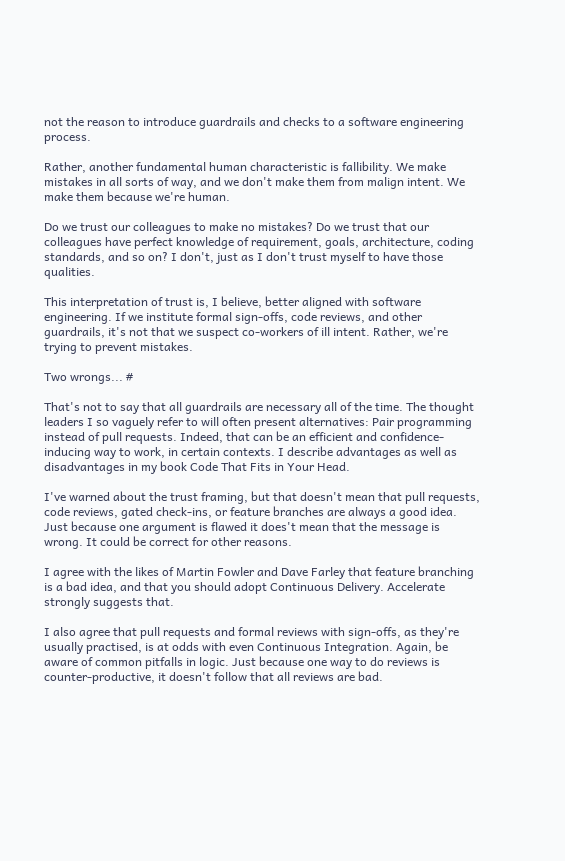not the reason to introduce guardrails and checks to a software engineering process.

Rather, another fundamental human characteristic is fallibility. We make mistakes in all sorts of way, and we don't make them from malign intent. We make them because we're human.

Do we trust our colleagues to make no mistakes? Do we trust that our colleagues have perfect knowledge of requirement, goals, architecture, coding standards, and so on? I don't, just as I don't trust myself to have those qualities.

This interpretation of trust is, I believe, better aligned with software engineering. If we institute formal sign-offs, code reviews, and other guardrails, it's not that we suspect co-workers of ill intent. Rather, we're trying to prevent mistakes.

Two wrongs... #

That's not to say that all guardrails are necessary all of the time. The thought leaders I so vaguely refer to will often present alternatives: Pair programming instead of pull requests. Indeed, that can be an efficient and confidence-inducing way to work, in certain contexts. I describe advantages as well as disadvantages in my book Code That Fits in Your Head.

I've warned about the trust framing, but that doesn't mean that pull requests, code reviews, gated check-ins, or feature branches are always a good idea. Just because one argument is flawed it does't mean that the message is wrong. It could be correct for other reasons.

I agree with the likes of Martin Fowler and Dave Farley that feature branching is a bad idea, and that you should adopt Continuous Delivery. Accelerate strongly suggests that.

I also agree that pull requests and formal reviews with sign-offs, as they're usually practised, is at odds with even Continuous Integration. Again, be aware of common pitfalls in logic. Just because one way to do reviews is counter-productive, it doesn't follow that all reviews are bad.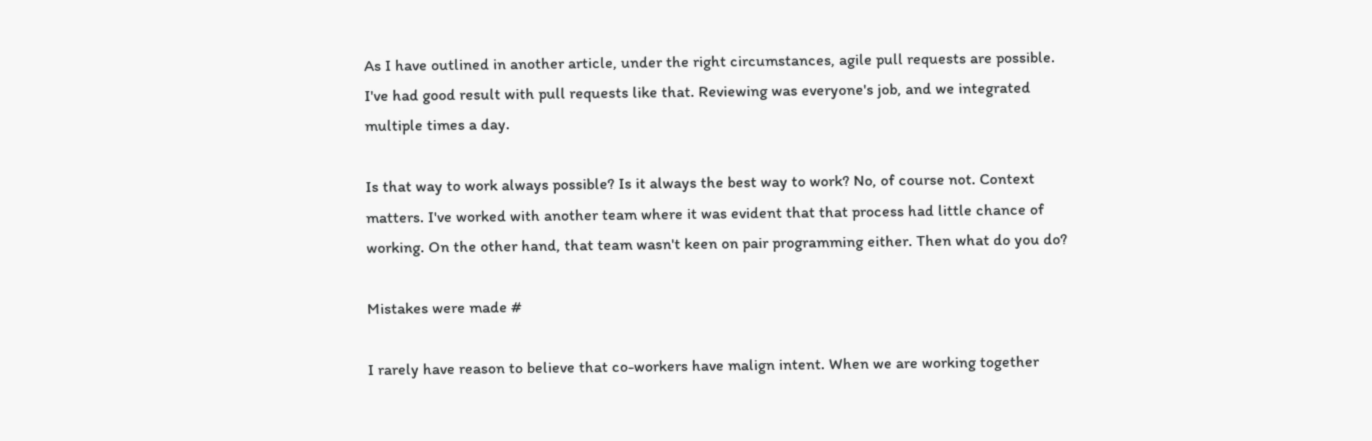As I have outlined in another article, under the right circumstances, agile pull requests are possible. I've had good result with pull requests like that. Reviewing was everyone's job, and we integrated multiple times a day.

Is that way to work always possible? Is it always the best way to work? No, of course not. Context matters. I've worked with another team where it was evident that that process had little chance of working. On the other hand, that team wasn't keen on pair programming either. Then what do you do?

Mistakes were made #

I rarely have reason to believe that co-workers have malign intent. When we are working together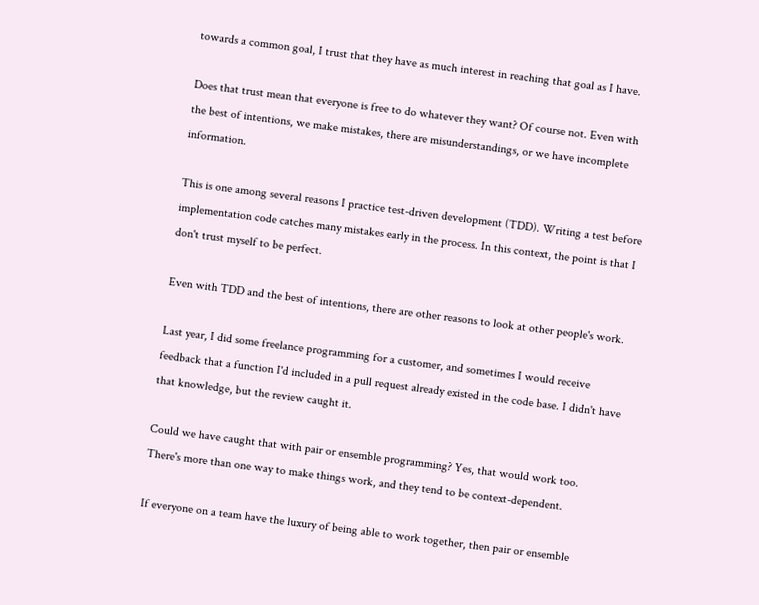towards a common goal, I trust that they have as much interest in reaching that goal as I have.

Does that trust mean that everyone is free to do whatever they want? Of course not. Even with the best of intentions, we make mistakes, there are misunderstandings, or we have incomplete information.

This is one among several reasons I practice test-driven development (TDD). Writing a test before implementation code catches many mistakes early in the process. In this context, the point is that I don't trust myself to be perfect.

Even with TDD and the best of intentions, there are other reasons to look at other people's work.

Last year, I did some freelance programming for a customer, and sometimes I would receive feedback that a function I'd included in a pull request already existed in the code base. I didn't have that knowledge, but the review caught it.

Could we have caught that with pair or ensemble programming? Yes, that would work too. There's more than one way to make things work, and they tend to be context-dependent.

If everyone on a team have the luxury of being able to work together, then pair or ensemble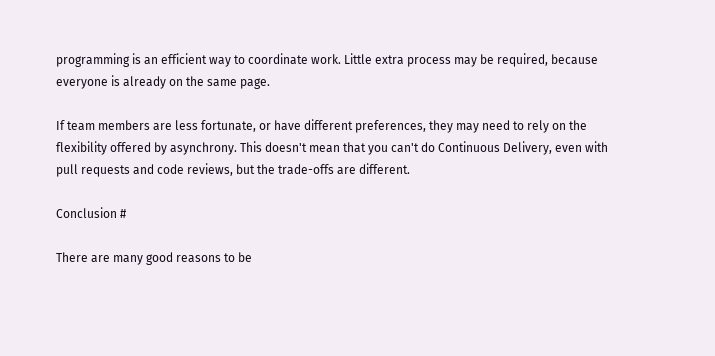programming is an efficient way to coordinate work. Little extra process may be required, because everyone is already on the same page.

If team members are less fortunate, or have different preferences, they may need to rely on the flexibility offered by asynchrony. This doesn't mean that you can't do Continuous Delivery, even with pull requests and code reviews, but the trade-offs are different.

Conclusion #

There are many good reasons to be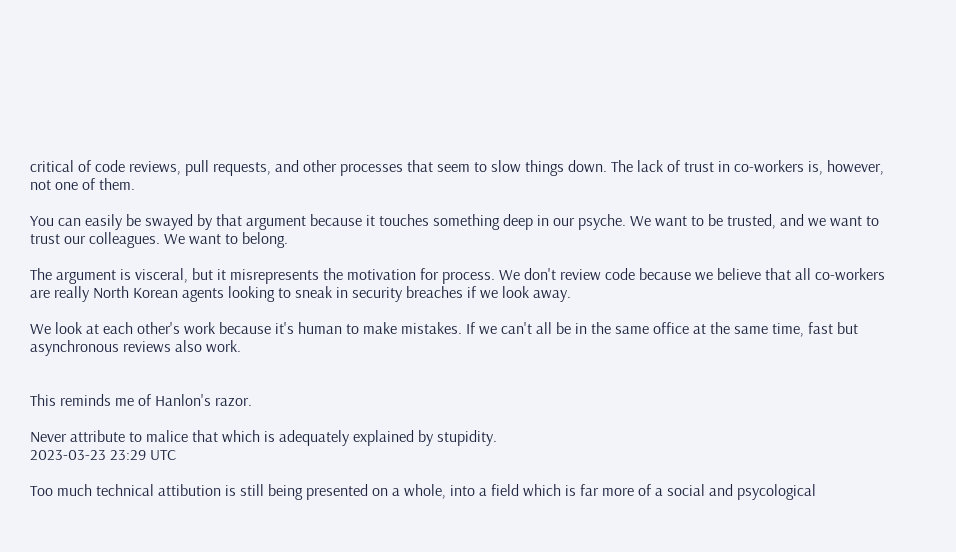critical of code reviews, pull requests, and other processes that seem to slow things down. The lack of trust in co-workers is, however, not one of them.

You can easily be swayed by that argument because it touches something deep in our psyche. We want to be trusted, and we want to trust our colleagues. We want to belong.

The argument is visceral, but it misrepresents the motivation for process. We don't review code because we believe that all co-workers are really North Korean agents looking to sneak in security breaches if we look away.

We look at each other's work because it's human to make mistakes. If we can't all be in the same office at the same time, fast but asynchronous reviews also work.


This reminds me of Hanlon's razor.

Never attribute to malice that which is adequately explained by stupidity.
2023-03-23 23:29 UTC

Too much technical attibution is still being presented on a whole, into a field which is far more of a social and psycological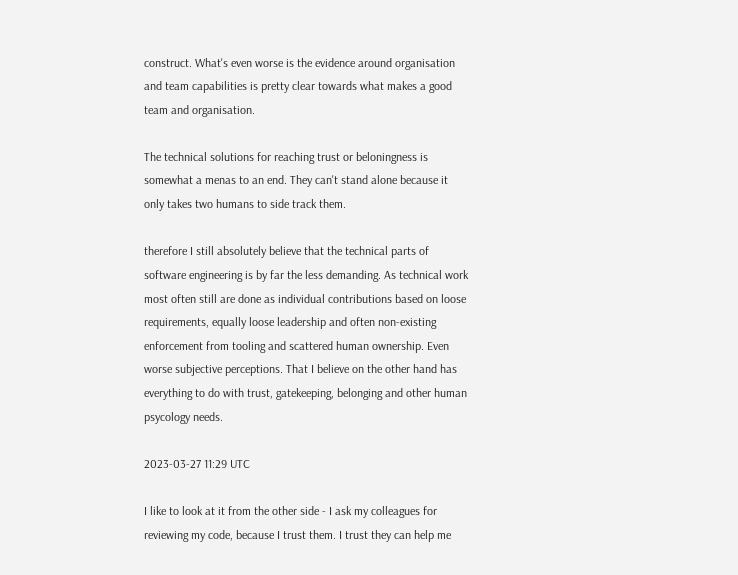construct. What's even worse is the evidence around organisation and team capabilities is pretty clear towards what makes a good team and organisation.

The technical solutions for reaching trust or beloningness is somewhat a menas to an end. They can't stand alone because it only takes two humans to side track them.

therefore I still absolutely believe that the technical parts of software engineering is by far the less demanding. As technical work most often still are done as individual contributions based on loose requirements, equally loose leadership and often non-existing enforcement from tooling and scattered human ownership. Even worse subjective perceptions. That I believe on the other hand has everything to do with trust, gatekeeping, belonging and other human psycology needs.

2023-03-27 11:29 UTC

I like to look at it from the other side - I ask my colleagues for reviewing my code, because I trust them. I trust they can help me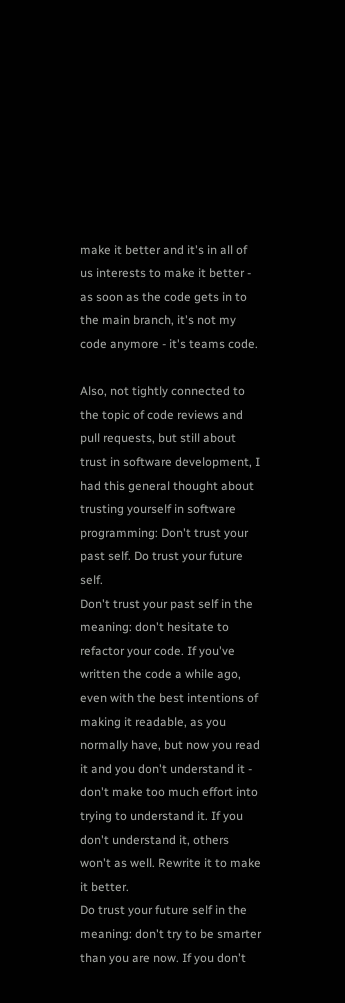make it better and it's in all of us interests to make it better - as soon as the code gets in to the main branch, it's not my code anymore - it's teams code.

Also, not tightly connected to the topic of code reviews and pull requests, but still about trust in software development, I had this general thought about trusting yourself in software programming: Don't trust your past self. Do trust your future self.
Don't trust your past self in the meaning: don't hesitate to refactor your code. If you've written the code a while ago, even with the best intentions of making it readable, as you normally have, but now you read it and you don't understand it - don't make too much effort into trying to understand it. If you don't understand it, others won't as well. Rewrite it to make it better.
Do trust your future self in the meaning: don't try to be smarter than you are now. If you don't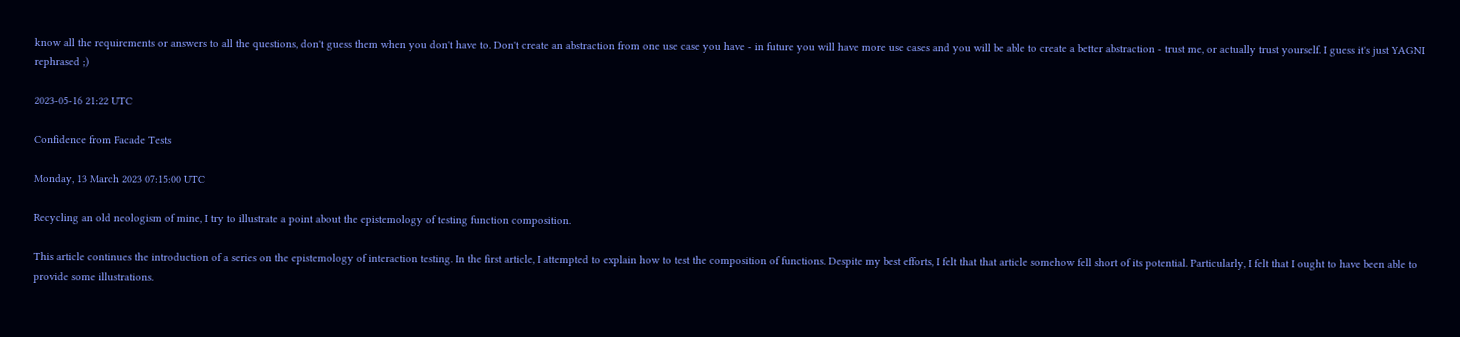know all the requirements or answers to all the questions, don't guess them when you don't have to. Don't create an abstraction from one use case you have - in future you will have more use cases and you will be able to create a better abstraction - trust me, or actually trust yourself. I guess it's just YAGNI rephrased ;)

2023-05-16 21:22 UTC

Confidence from Facade Tests

Monday, 13 March 2023 07:15:00 UTC

Recycling an old neologism of mine, I try to illustrate a point about the epistemology of testing function composition.

This article continues the introduction of a series on the epistemology of interaction testing. In the first article, I attempted to explain how to test the composition of functions. Despite my best efforts, I felt that that article somehow fell short of its potential. Particularly, I felt that I ought to have been able to provide some illustrations.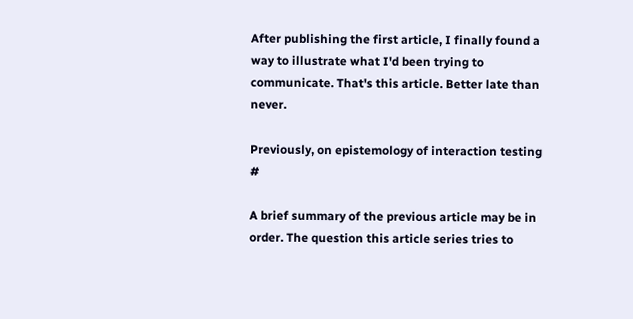After publishing the first article, I finally found a way to illustrate what I'd been trying to communicate. That's this article. Better late than never.

Previously, on epistemology of interaction testing #

A brief summary of the previous article may be in order. The question this article series tries to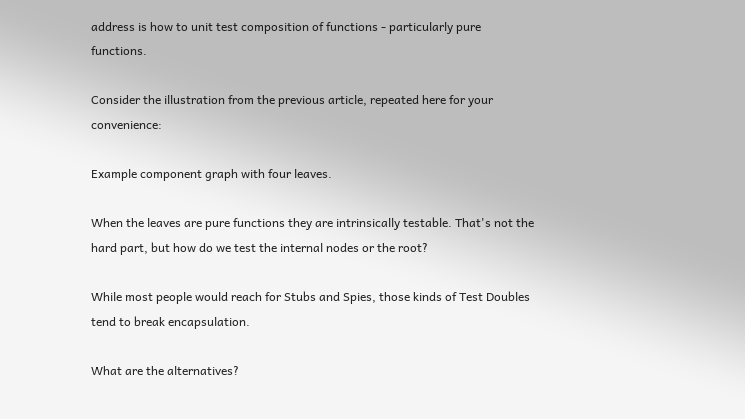address is how to unit test composition of functions - particularly pure functions.

Consider the illustration from the previous article, repeated here for your convenience:

Example component graph with four leaves.

When the leaves are pure functions they are intrinsically testable. That's not the hard part, but how do we test the internal nodes or the root?

While most people would reach for Stubs and Spies, those kinds of Test Doubles tend to break encapsulation.

What are the alternatives?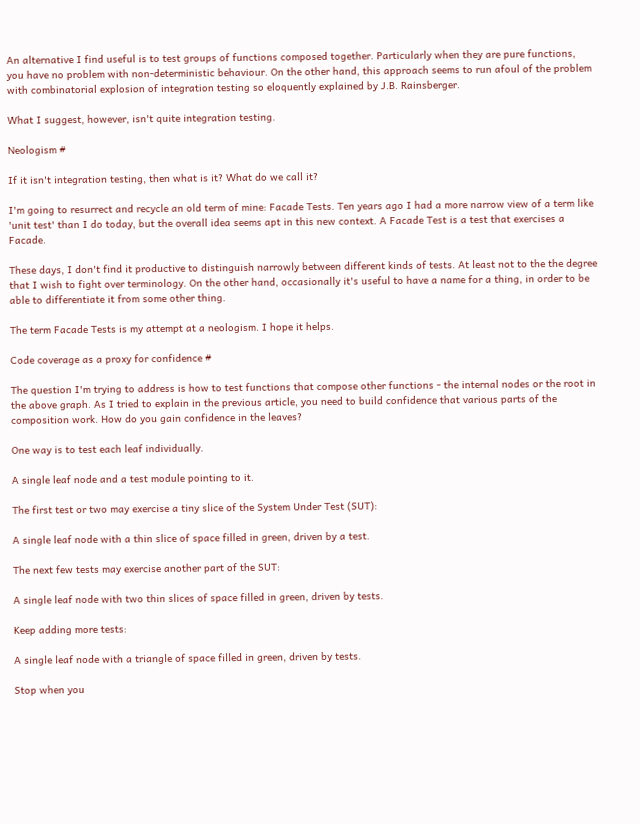An alternative I find useful is to test groups of functions composed together. Particularly when they are pure functions, you have no problem with non-deterministic behaviour. On the other hand, this approach seems to run afoul of the problem with combinatorial explosion of integration testing so eloquently explained by J.B. Rainsberger.

What I suggest, however, isn't quite integration testing.

Neologism #

If it isn't integration testing, then what is it? What do we call it?

I'm going to resurrect and recycle an old term of mine: Facade Tests. Ten years ago I had a more narrow view of a term like 'unit test' than I do today, but the overall idea seems apt in this new context. A Facade Test is a test that exercises a Facade.

These days, I don't find it productive to distinguish narrowly between different kinds of tests. At least not to the the degree that I wish to fight over terminology. On the other hand, occasionally it's useful to have a name for a thing, in order to be able to differentiate it from some other thing.

The term Facade Tests is my attempt at a neologism. I hope it helps.

Code coverage as a proxy for confidence #

The question I'm trying to address is how to test functions that compose other functions - the internal nodes or the root in the above graph. As I tried to explain in the previous article, you need to build confidence that various parts of the composition work. How do you gain confidence in the leaves?

One way is to test each leaf individually.

A single leaf node and a test module pointing to it.

The first test or two may exercise a tiny slice of the System Under Test (SUT):

A single leaf node with a thin slice of space filled in green, driven by a test.

The next few tests may exercise another part of the SUT:

A single leaf node with two thin slices of space filled in green, driven by tests.

Keep adding more tests:

A single leaf node with a triangle of space filled in green, driven by tests.

Stop when you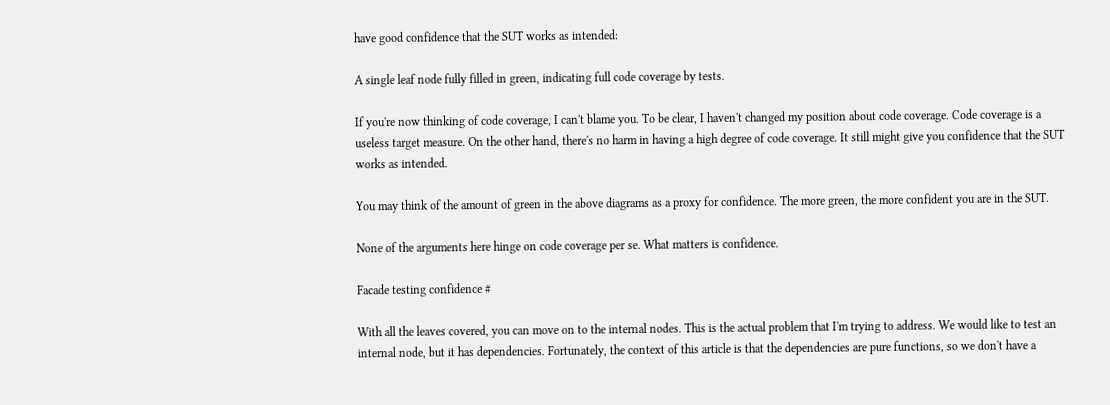have good confidence that the SUT works as intended:

A single leaf node fully filled in green, indicating full code coverage by tests.

If you're now thinking of code coverage, I can't blame you. To be clear, I haven't changed my position about code coverage. Code coverage is a useless target measure. On the other hand, there's no harm in having a high degree of code coverage. It still might give you confidence that the SUT works as intended.

You may think of the amount of green in the above diagrams as a proxy for confidence. The more green, the more confident you are in the SUT.

None of the arguments here hinge on code coverage per se. What matters is confidence.

Facade testing confidence #

With all the leaves covered, you can move on to the internal nodes. This is the actual problem that I'm trying to address. We would like to test an internal node, but it has dependencies. Fortunately, the context of this article is that the dependencies are pure functions, so we don't have a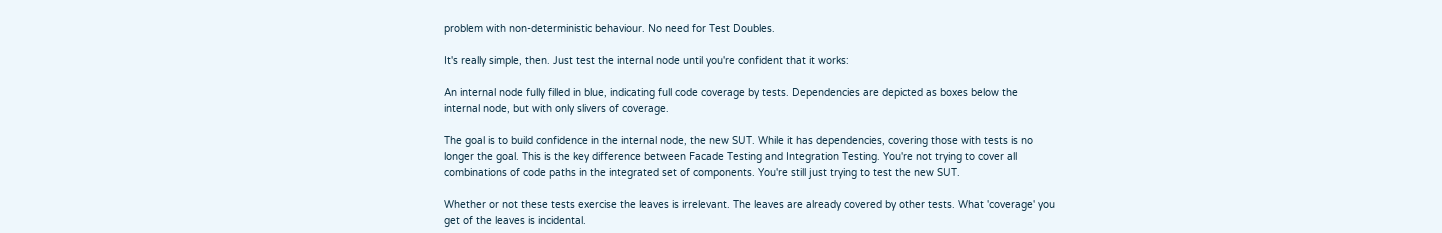problem with non-deterministic behaviour. No need for Test Doubles.

It's really simple, then. Just test the internal node until you're confident that it works:

An internal node fully filled in blue, indicating full code coverage by tests. Dependencies are depicted as boxes below the internal node, but with only slivers of coverage.

The goal is to build confidence in the internal node, the new SUT. While it has dependencies, covering those with tests is no longer the goal. This is the key difference between Facade Testing and Integration Testing. You're not trying to cover all combinations of code paths in the integrated set of components. You're still just trying to test the new SUT.

Whether or not these tests exercise the leaves is irrelevant. The leaves are already covered by other tests. What 'coverage' you get of the leaves is incidental.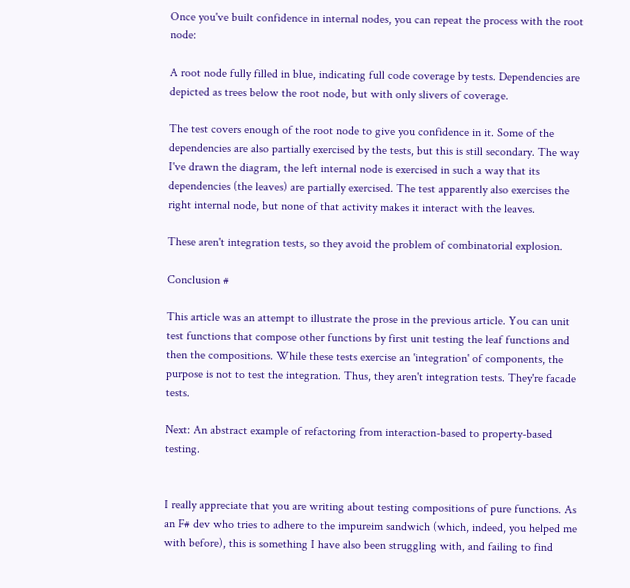Once you've built confidence in internal nodes, you can repeat the process with the root node:

A root node fully filled in blue, indicating full code coverage by tests. Dependencies are depicted as trees below the root node, but with only slivers of coverage.

The test covers enough of the root node to give you confidence in it. Some of the dependencies are also partially exercised by the tests, but this is still secondary. The way I've drawn the diagram, the left internal node is exercised in such a way that its dependencies (the leaves) are partially exercised. The test apparently also exercises the right internal node, but none of that activity makes it interact with the leaves.

These aren't integration tests, so they avoid the problem of combinatorial explosion.

Conclusion #

This article was an attempt to illustrate the prose in the previous article. You can unit test functions that compose other functions by first unit testing the leaf functions and then the compositions. While these tests exercise an 'integration' of components, the purpose is not to test the integration. Thus, they aren't integration tests. They're facade tests.

Next: An abstract example of refactoring from interaction-based to property-based testing.


I really appreciate that you are writing about testing compositions of pure functions. As an F# dev who tries to adhere to the impureim sandwich (which, indeed, you helped me with before), this is something I have also been struggling with, and failing to find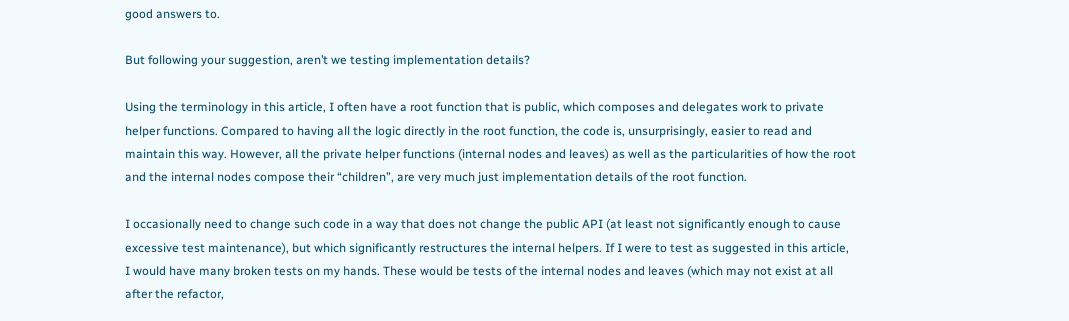good answers to.

But following your suggestion, aren’t we testing implementation details?

Using the terminology in this article, I often have a root function that is public, which composes and delegates work to private helper functions. Compared to having all the logic directly in the root function, the code is, unsurprisingly, easier to read and maintain this way. However, all the private helper functions (internal nodes and leaves) as well as the particularities of how the root and the internal nodes compose their “children”, are very much just implementation details of the root function.

I occasionally need to change such code in a way that does not change the public API (at least not significantly enough to cause excessive test maintenance), but which significantly restructures the internal helpers. If I were to test as suggested in this article, I would have many broken tests on my hands. These would be tests of the internal nodes and leaves (which may not exist at all after the refactor,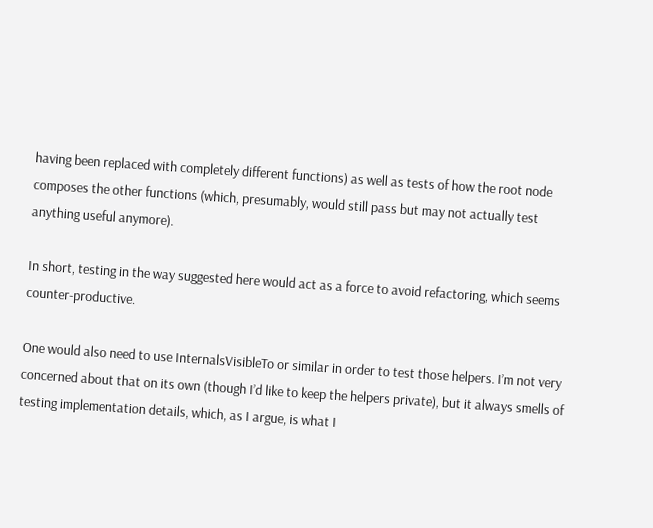having been replaced with completely different functions) as well as tests of how the root node composes the other functions (which, presumably, would still pass but may not actually test anything useful anymore).

In short, testing in the way suggested here would act as a force to avoid refactoring, which seems counter-productive.

One would also need to use InternalsVisibleTo or similar in order to test those helpers. I’m not very concerned about that on its own (though I’d like to keep the helpers private), but it always smells of testing implementation details, which, as I argue, is what I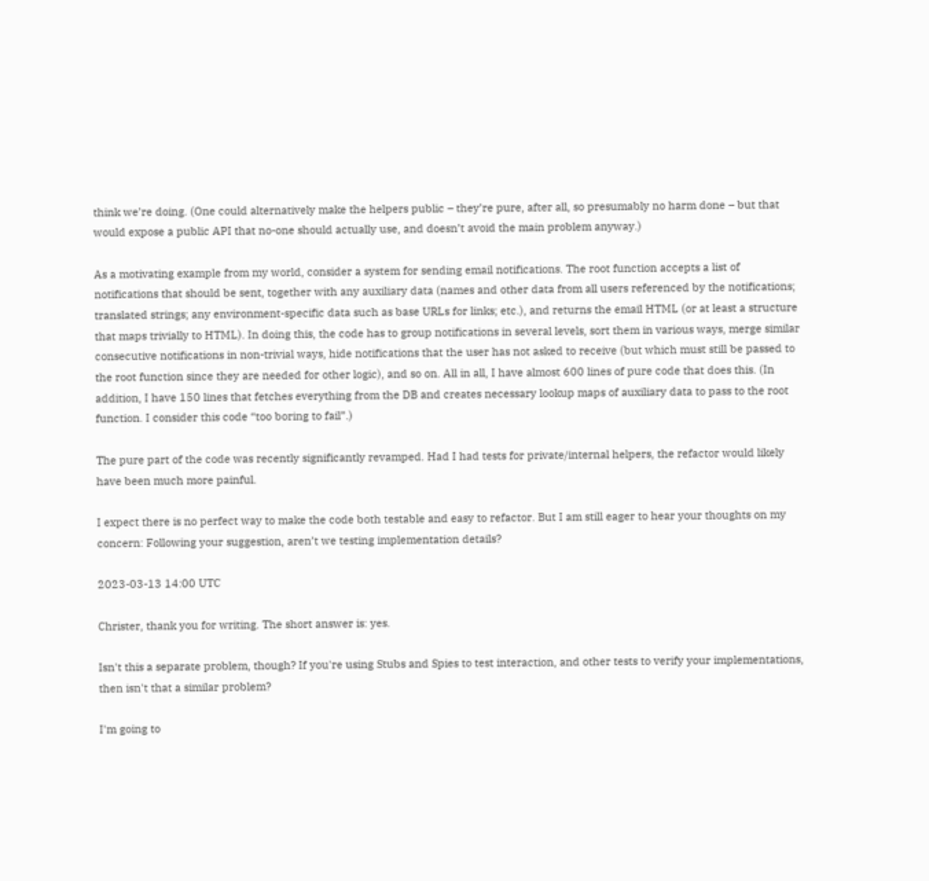think we’re doing. (One could alternatively make the helpers public – they’re pure, after all, so presumably no harm done – but that would expose a public API that no-one should actually use, and doesn’t avoid the main problem anyway.)

As a motivating example from my world, consider a system for sending email notifications. The root function accepts a list of notifications that should be sent, together with any auxiliary data (names and other data from all users referenced by the notifications; translated strings; any environment-specific data such as base URLs for links; etc.), and returns the email HTML (or at least a structure that maps trivially to HTML). In doing this, the code has to group notifications in several levels, sort them in various ways, merge similar consecutive notifications in non-trivial ways, hide notifications that the user has not asked to receive (but which must still be passed to the root function since they are needed for other logic), and so on. All in all, I have almost 600 lines of pure code that does this. (In addition, I have 150 lines that fetches everything from the DB and creates necessary lookup maps of auxiliary data to pass to the root function. I consider this code “too boring to fail”.)

The pure part of the code was recently significantly revamped. Had I had tests for private/internal helpers, the refactor would likely have been much more painful.

I expect there is no perfect way to make the code both testable and easy to refactor. But I am still eager to hear your thoughts on my concern: Following your suggestion, aren’t we testing implementation details?

2023-03-13 14:00 UTC

Christer, thank you for writing. The short answer is: yes.

Isn't this a separate problem, though? If you're using Stubs and Spies to test interaction, and other tests to verify your implementations, then isn't that a similar problem?

I'm going to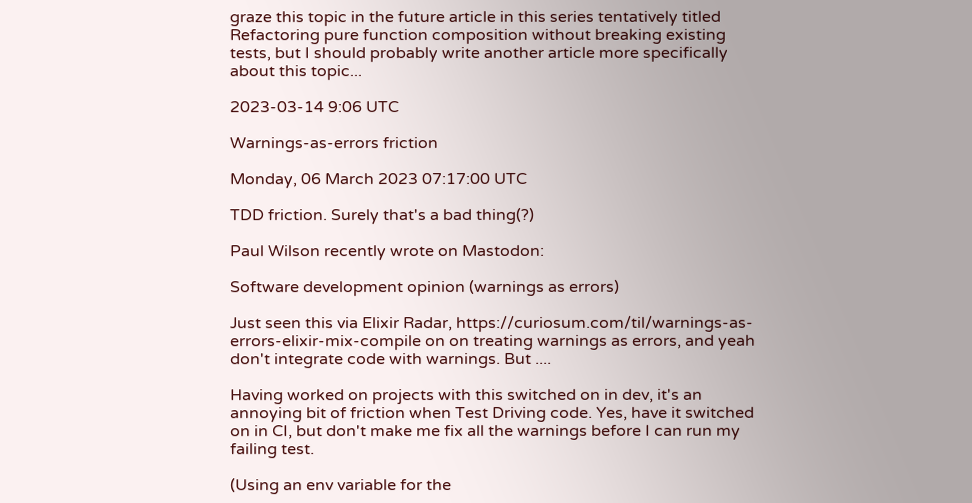graze this topic in the future article in this series tentatively titled Refactoring pure function composition without breaking existing tests, but I should probably write another article more specifically about this topic...

2023-03-14 9:06 UTC

Warnings-as-errors friction

Monday, 06 March 2023 07:17:00 UTC

TDD friction. Surely that's a bad thing(?)

Paul Wilson recently wrote on Mastodon:

Software development opinion (warnings as errors)

Just seen this via Elixir Radar, https://curiosum.com/til/warnings-as-errors-elixir-mix-compile on on treating warnings as errors, and yeah don't integrate code with warnings. But ....

Having worked on projects with this switched on in dev, it's an annoying bit of friction when Test Driving code. Yes, have it switched on in CI, but don't make me fix all the warnings before I can run my failing test.

(Using an env variable for the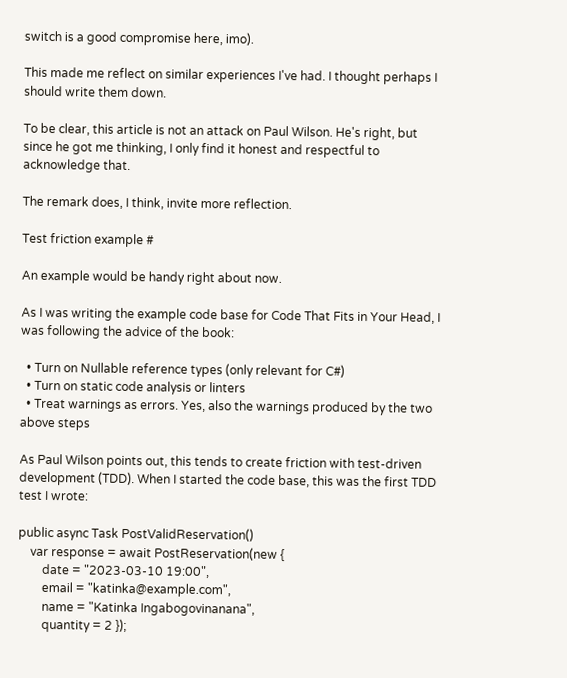switch is a good compromise here, imo).

This made me reflect on similar experiences I've had. I thought perhaps I should write them down.

To be clear, this article is not an attack on Paul Wilson. He's right, but since he got me thinking, I only find it honest and respectful to acknowledge that.

The remark does, I think, invite more reflection.

Test friction example #

An example would be handy right about now.

As I was writing the example code base for Code That Fits in Your Head, I was following the advice of the book:

  • Turn on Nullable reference types (only relevant for C#)
  • Turn on static code analysis or linters
  • Treat warnings as errors. Yes, also the warnings produced by the two above steps

As Paul Wilson points out, this tends to create friction with test-driven development (TDD). When I started the code base, this was the first TDD test I wrote:

public async Task PostValidReservation()
    var response = await PostReservation(new {
        date = "2023-03-10 19:00",
        email = "katinka@example.com",
        name = "Katinka Ingabogovinanana",
        quantity = 2 });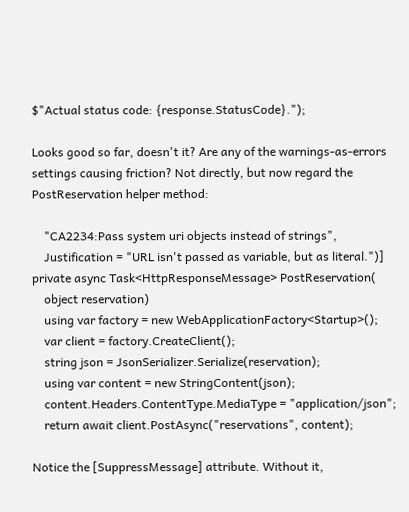$"Actual status code: {response.StatusCode}.");

Looks good so far, doesn't it? Are any of the warnings-as-errors settings causing friction? Not directly, but now regard the PostReservation helper method:

    "CA2234:Pass system uri objects instead of strings",
    Justification = "URL isn't passed as variable, but as literal.")]
private async Task<HttpResponseMessage> PostReservation(
    object reservation)
    using var factory = new WebApplicationFactory<Startup>();
    var client = factory.CreateClient();
    string json = JsonSerializer.Serialize(reservation);
    using var content = new StringContent(json);
    content.Headers.ContentType.MediaType = "application/json";
    return await client.PostAsync("reservations", content);

Notice the [SuppressMessage] attribute. Without it,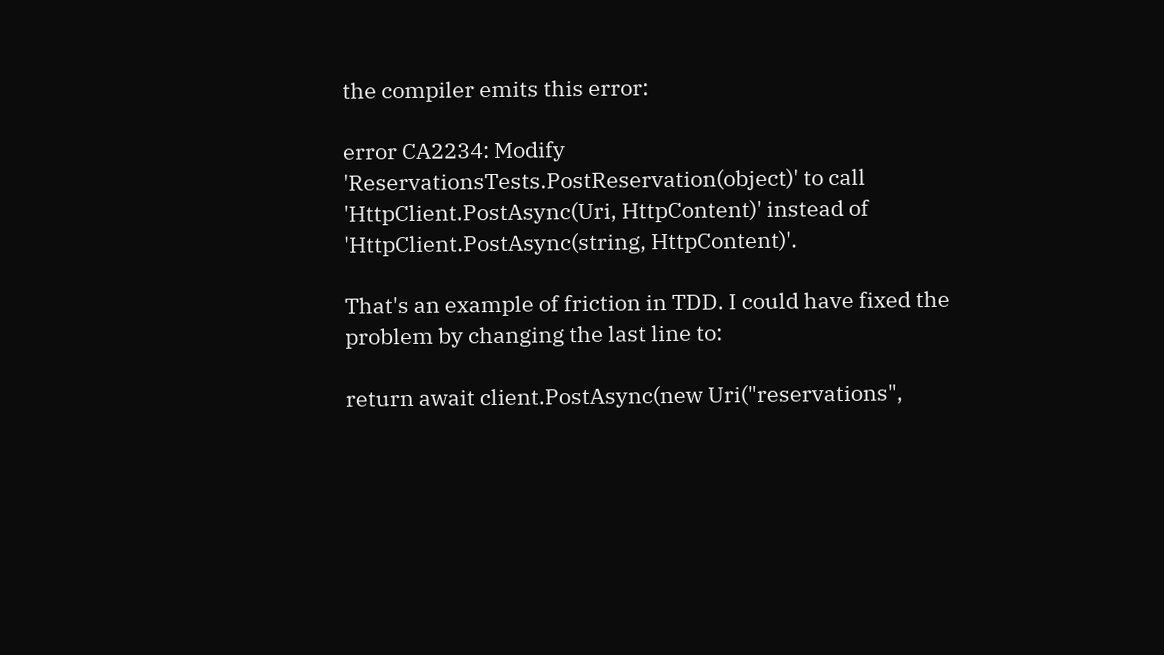the compiler emits this error:

error CA2234: Modify 'ReservationsTests.PostReservation(object)' to call 'HttpClient.PostAsync(Uri, HttpContent)' instead of 'HttpClient.PostAsync(string, HttpContent)'.

That's an example of friction in TDD. I could have fixed the problem by changing the last line to:

return await client.PostAsync(new Uri("reservations",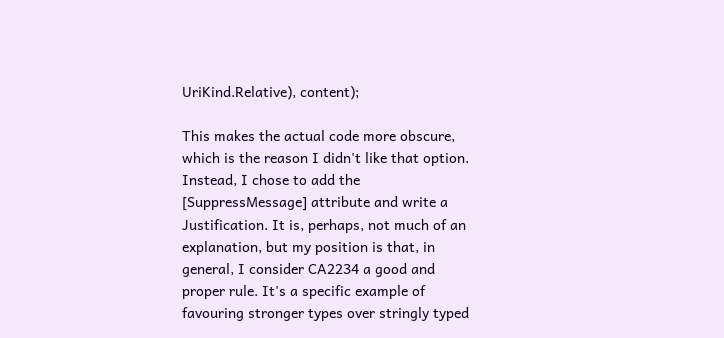UriKind.Relative), content);

This makes the actual code more obscure, which is the reason I didn't like that option. Instead, I chose to add the [SuppressMessage] attribute and write a Justification. It is, perhaps, not much of an explanation, but my position is that, in general, I consider CA2234 a good and proper rule. It's a specific example of favouring stronger types over stringly typed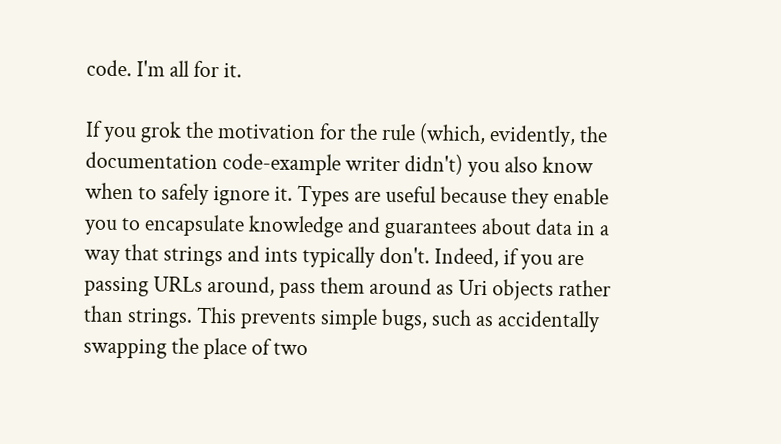code. I'm all for it.

If you grok the motivation for the rule (which, evidently, the documentation code-example writer didn't) you also know when to safely ignore it. Types are useful because they enable you to encapsulate knowledge and guarantees about data in a way that strings and ints typically don't. Indeed, if you are passing URLs around, pass them around as Uri objects rather than strings. This prevents simple bugs, such as accidentally swapping the place of two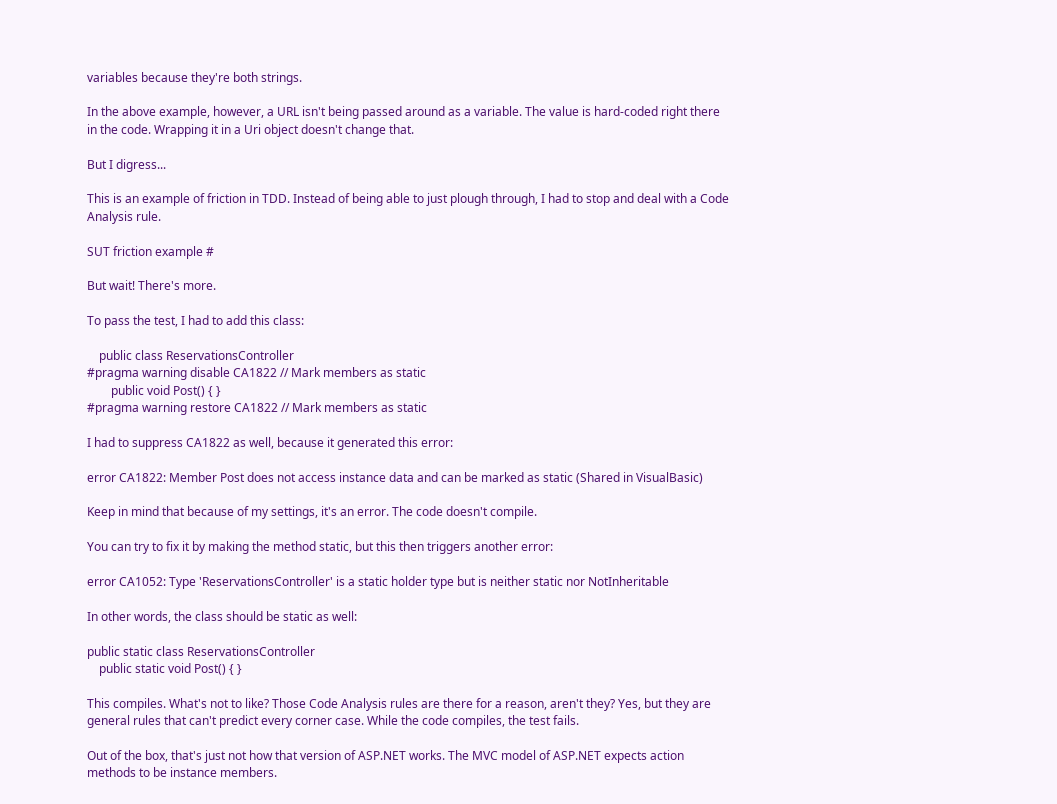variables because they're both strings.

In the above example, however, a URL isn't being passed around as a variable. The value is hard-coded right there in the code. Wrapping it in a Uri object doesn't change that.

But I digress...

This is an example of friction in TDD. Instead of being able to just plough through, I had to stop and deal with a Code Analysis rule.

SUT friction example #

But wait! There's more.

To pass the test, I had to add this class:

    public class ReservationsController
#pragma warning disable CA1822 // Mark members as static
        public void Post() { }
#pragma warning restore CA1822 // Mark members as static

I had to suppress CA1822 as well, because it generated this error:

error CA1822: Member Post does not access instance data and can be marked as static (Shared in VisualBasic)

Keep in mind that because of my settings, it's an error. The code doesn't compile.

You can try to fix it by making the method static, but this then triggers another error:

error CA1052: Type 'ReservationsController' is a static holder type but is neither static nor NotInheritable

In other words, the class should be static as well:

public static class ReservationsController
    public static void Post() { }

This compiles. What's not to like? Those Code Analysis rules are there for a reason, aren't they? Yes, but they are general rules that can't predict every corner case. While the code compiles, the test fails.

Out of the box, that's just not how that version of ASP.NET works. The MVC model of ASP.NET expects action methods to be instance members.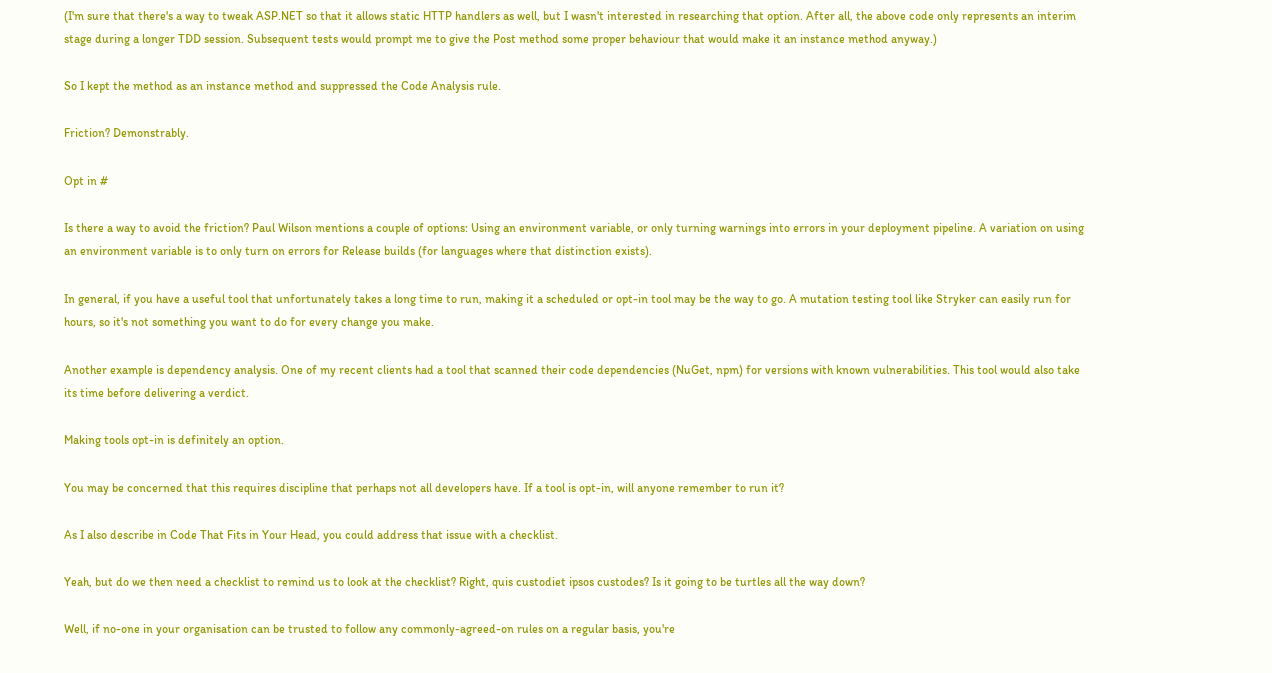(I'm sure that there's a way to tweak ASP.NET so that it allows static HTTP handlers as well, but I wasn't interested in researching that option. After all, the above code only represents an interim stage during a longer TDD session. Subsequent tests would prompt me to give the Post method some proper behaviour that would make it an instance method anyway.)

So I kept the method as an instance method and suppressed the Code Analysis rule.

Friction? Demonstrably.

Opt in #

Is there a way to avoid the friction? Paul Wilson mentions a couple of options: Using an environment variable, or only turning warnings into errors in your deployment pipeline. A variation on using an environment variable is to only turn on errors for Release builds (for languages where that distinction exists).

In general, if you have a useful tool that unfortunately takes a long time to run, making it a scheduled or opt-in tool may be the way to go. A mutation testing tool like Stryker can easily run for hours, so it's not something you want to do for every change you make.

Another example is dependency analysis. One of my recent clients had a tool that scanned their code dependencies (NuGet, npm) for versions with known vulnerabilities. This tool would also take its time before delivering a verdict.

Making tools opt-in is definitely an option.

You may be concerned that this requires discipline that perhaps not all developers have. If a tool is opt-in, will anyone remember to run it?

As I also describe in Code That Fits in Your Head, you could address that issue with a checklist.

Yeah, but do we then need a checklist to remind us to look at the checklist? Right, quis custodiet ipsos custodes? Is it going to be turtles all the way down?

Well, if no-one in your organisation can be trusted to follow any commonly-agreed-on rules on a regular basis, you're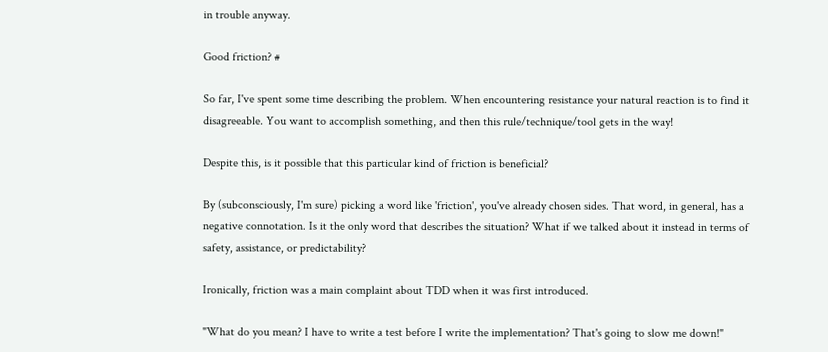in trouble anyway.

Good friction? #

So far, I've spent some time describing the problem. When encountering resistance your natural reaction is to find it disagreeable. You want to accomplish something, and then this rule/technique/tool gets in the way!

Despite this, is it possible that this particular kind of friction is beneficial?

By (subconsciously, I'm sure) picking a word like 'friction', you've already chosen sides. That word, in general, has a negative connotation. Is it the only word that describes the situation? What if we talked about it instead in terms of safety, assistance, or predictability?

Ironically, friction was a main complaint about TDD when it was first introduced.

"What do you mean? I have to write a test before I write the implementation? That's going to slow me down!"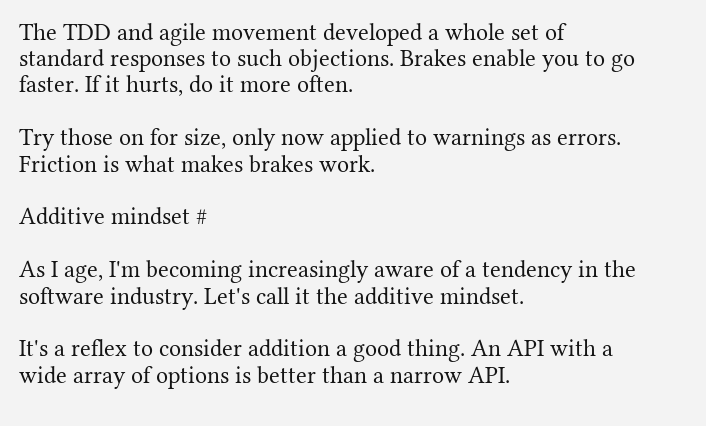The TDD and agile movement developed a whole set of standard responses to such objections. Brakes enable you to go faster. If it hurts, do it more often.

Try those on for size, only now applied to warnings as errors. Friction is what makes brakes work.

Additive mindset #

As I age, I'm becoming increasingly aware of a tendency in the software industry. Let's call it the additive mindset.

It's a reflex to consider addition a good thing. An API with a wide array of options is better than a narrow API.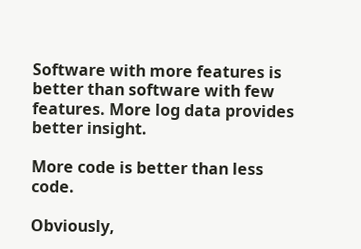Software with more features is better than software with few features. More log data provides better insight.

More code is better than less code.

Obviously,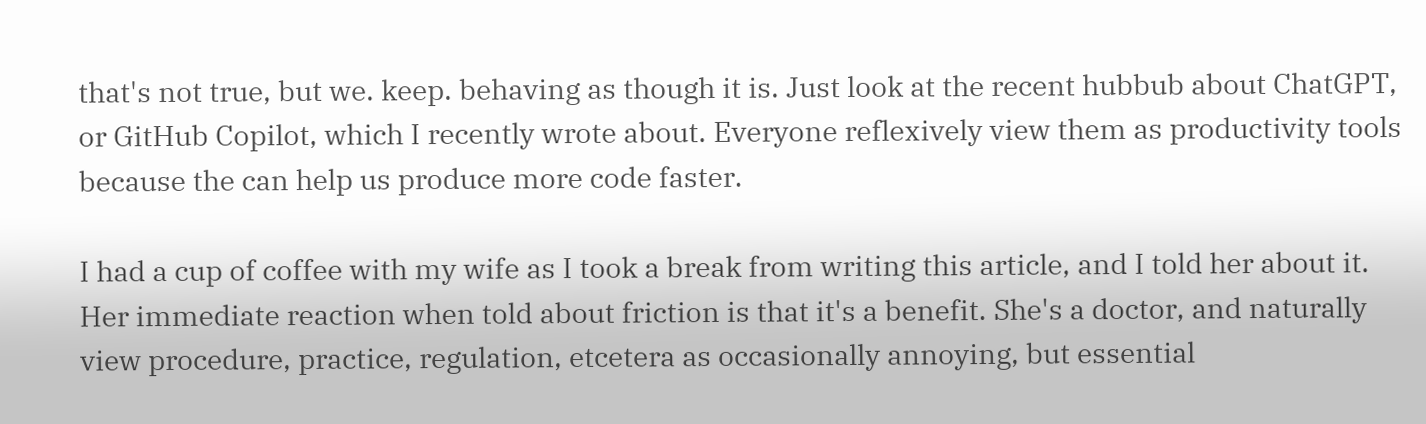that's not true, but we. keep. behaving as though it is. Just look at the recent hubbub about ChatGPT, or GitHub Copilot, which I recently wrote about. Everyone reflexively view them as productivity tools because the can help us produce more code faster.

I had a cup of coffee with my wife as I took a break from writing this article, and I told her about it. Her immediate reaction when told about friction is that it's a benefit. She's a doctor, and naturally view procedure, practice, regulation, etcetera as occasionally annoying, but essential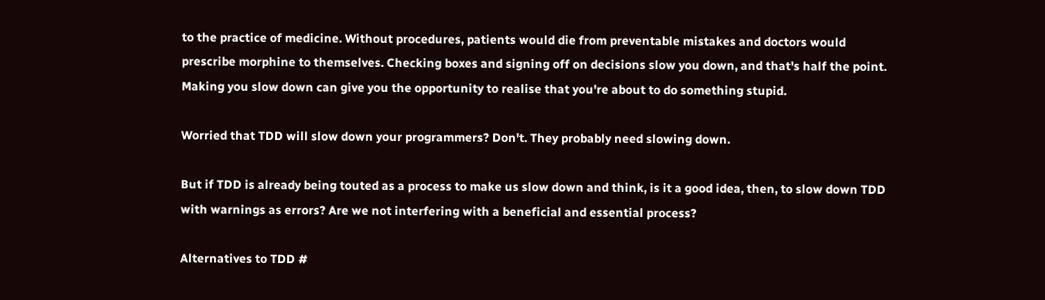to the practice of medicine. Without procedures, patients would die from preventable mistakes and doctors would prescribe morphine to themselves. Checking boxes and signing off on decisions slow you down, and that's half the point. Making you slow down can give you the opportunity to realise that you're about to do something stupid.

Worried that TDD will slow down your programmers? Don't. They probably need slowing down.

But if TDD is already being touted as a process to make us slow down and think, is it a good idea, then, to slow down TDD with warnings as errors? Are we not interfering with a beneficial and essential process?

Alternatives to TDD #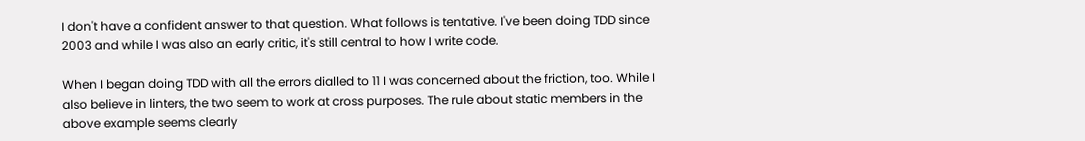I don't have a confident answer to that question. What follows is tentative. I've been doing TDD since 2003 and while I was also an early critic, it's still central to how I write code.

When I began doing TDD with all the errors dialled to 11 I was concerned about the friction, too. While I also believe in linters, the two seem to work at cross purposes. The rule about static members in the above example seems clearly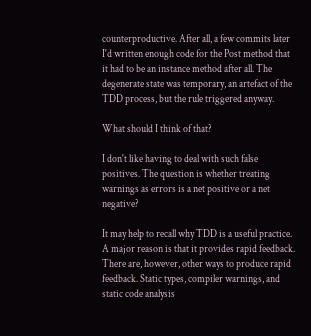counterproductive. After all, a few commits later I'd written enough code for the Post method that it had to be an instance method after all. The degenerate state was temporary, an artefact of the TDD process, but the rule triggered anyway.

What should I think of that?

I don't like having to deal with such false positives. The question is whether treating warnings as errors is a net positive or a net negative?

It may help to recall why TDD is a useful practice. A major reason is that it provides rapid feedback. There are, however, other ways to produce rapid feedback. Static types, compiler warnings, and static code analysis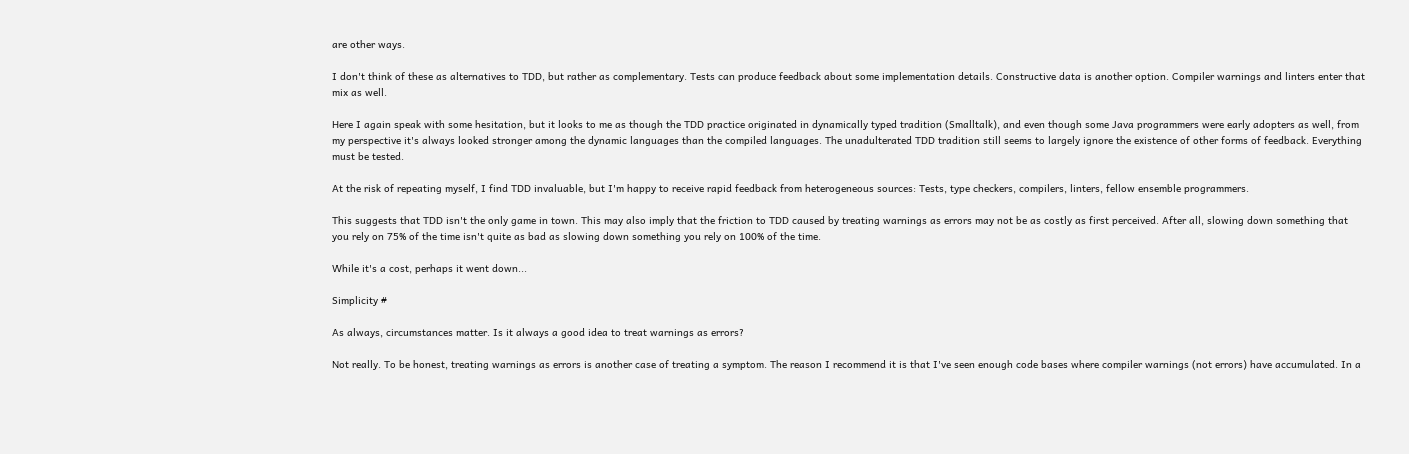are other ways.

I don't think of these as alternatives to TDD, but rather as complementary. Tests can produce feedback about some implementation details. Constructive data is another option. Compiler warnings and linters enter that mix as well.

Here I again speak with some hesitation, but it looks to me as though the TDD practice originated in dynamically typed tradition (Smalltalk), and even though some Java programmers were early adopters as well, from my perspective it's always looked stronger among the dynamic languages than the compiled languages. The unadulterated TDD tradition still seems to largely ignore the existence of other forms of feedback. Everything must be tested.

At the risk of repeating myself, I find TDD invaluable, but I'm happy to receive rapid feedback from heterogeneous sources: Tests, type checkers, compilers, linters, fellow ensemble programmers.

This suggests that TDD isn't the only game in town. This may also imply that the friction to TDD caused by treating warnings as errors may not be as costly as first perceived. After all, slowing down something that you rely on 75% of the time isn't quite as bad as slowing down something you rely on 100% of the time.

While it's a cost, perhaps it went down...

Simplicity #

As always, circumstances matter. Is it always a good idea to treat warnings as errors?

Not really. To be honest, treating warnings as errors is another case of treating a symptom. The reason I recommend it is that I've seen enough code bases where compiler warnings (not errors) have accumulated. In a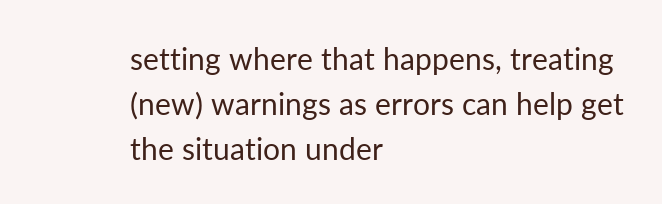setting where that happens, treating (new) warnings as errors can help get the situation under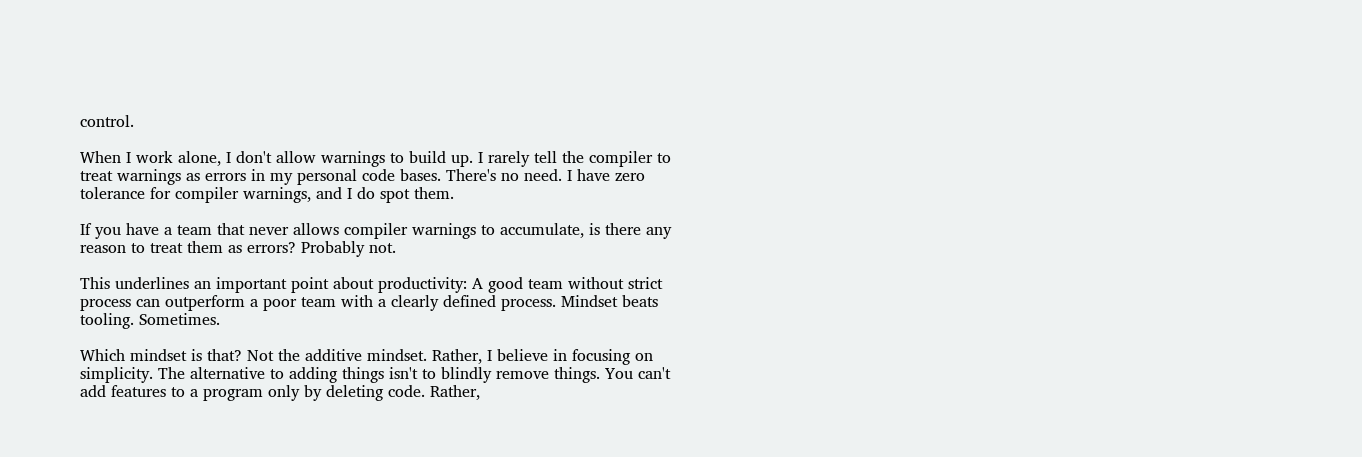control.

When I work alone, I don't allow warnings to build up. I rarely tell the compiler to treat warnings as errors in my personal code bases. There's no need. I have zero tolerance for compiler warnings, and I do spot them.

If you have a team that never allows compiler warnings to accumulate, is there any reason to treat them as errors? Probably not.

This underlines an important point about productivity: A good team without strict process can outperform a poor team with a clearly defined process. Mindset beats tooling. Sometimes.

Which mindset is that? Not the additive mindset. Rather, I believe in focusing on simplicity. The alternative to adding things isn't to blindly remove things. You can't add features to a program only by deleting code. Rather,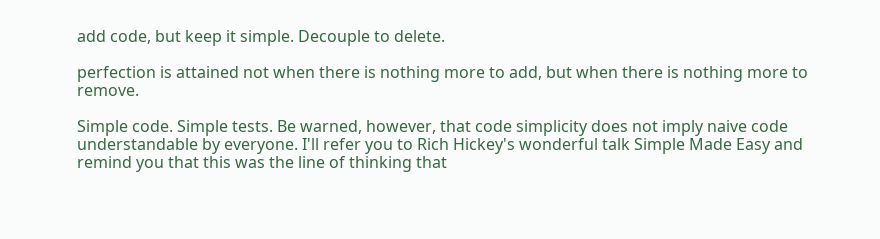add code, but keep it simple. Decouple to delete.

perfection is attained not when there is nothing more to add, but when there is nothing more to remove.

Simple code. Simple tests. Be warned, however, that code simplicity does not imply naive code understandable by everyone. I'll refer you to Rich Hickey's wonderful talk Simple Made Easy and remind you that this was the line of thinking that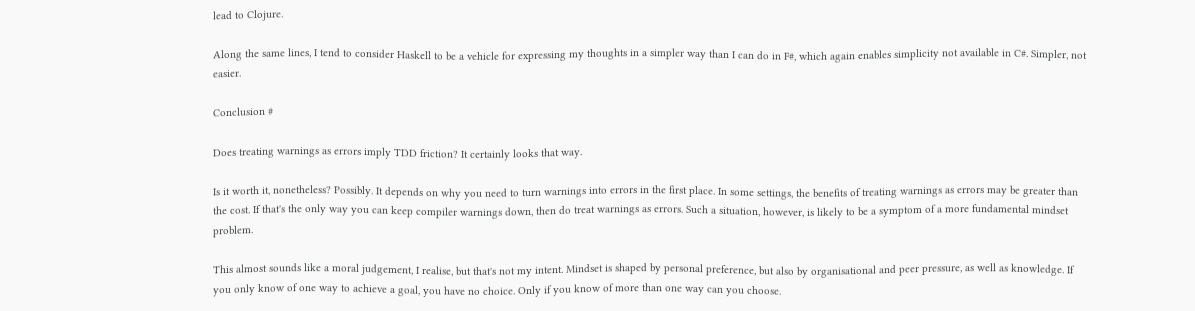lead to Clojure.

Along the same lines, I tend to consider Haskell to be a vehicle for expressing my thoughts in a simpler way than I can do in F#, which again enables simplicity not available in C#. Simpler, not easier.

Conclusion #

Does treating warnings as errors imply TDD friction? It certainly looks that way.

Is it worth it, nonetheless? Possibly. It depends on why you need to turn warnings into errors in the first place. In some settings, the benefits of treating warnings as errors may be greater than the cost. If that's the only way you can keep compiler warnings down, then do treat warnings as errors. Such a situation, however, is likely to be a symptom of a more fundamental mindset problem.

This almost sounds like a moral judgement, I realise, but that's not my intent. Mindset is shaped by personal preference, but also by organisational and peer pressure, as well as knowledge. If you only know of one way to achieve a goal, you have no choice. Only if you know of more than one way can you choose.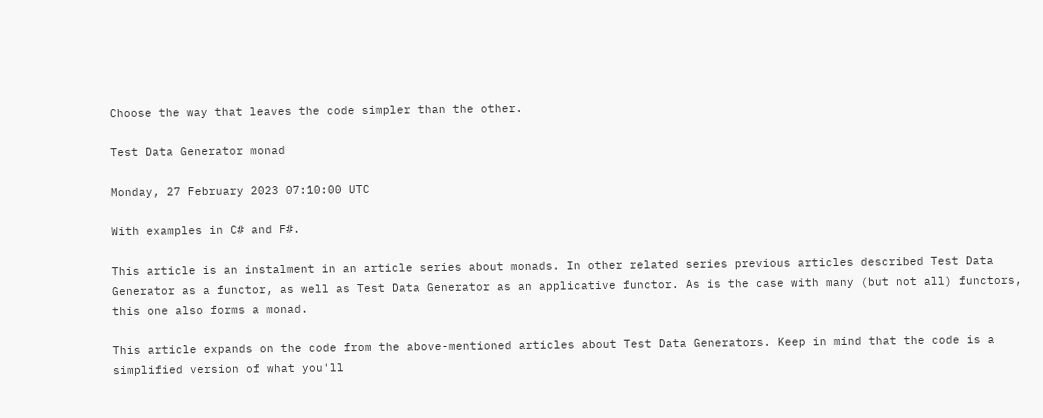Choose the way that leaves the code simpler than the other.

Test Data Generator monad

Monday, 27 February 2023 07:10:00 UTC

With examples in C# and F#.

This article is an instalment in an article series about monads. In other related series previous articles described Test Data Generator as a functor, as well as Test Data Generator as an applicative functor. As is the case with many (but not all) functors, this one also forms a monad.

This article expands on the code from the above-mentioned articles about Test Data Generators. Keep in mind that the code is a simplified version of what you'll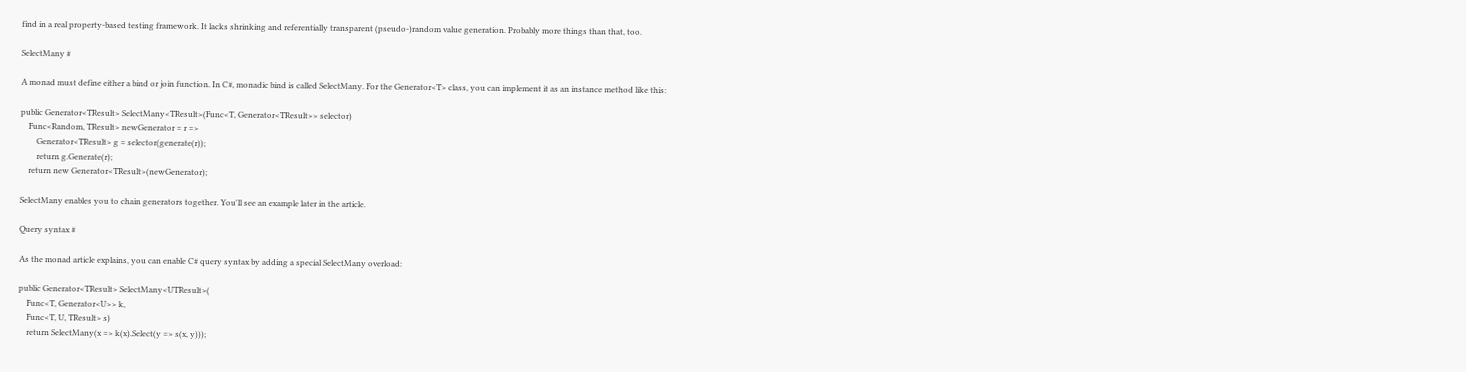find in a real property-based testing framework. It lacks shrinking and referentially transparent (pseudo-)random value generation. Probably more things than that, too.

SelectMany #

A monad must define either a bind or join function. In C#, monadic bind is called SelectMany. For the Generator<T> class, you can implement it as an instance method like this:

public Generator<TResult> SelectMany<TResult>(Func<T, Generator<TResult>> selector)
    Func<Random, TResult> newGenerator = r =>
        Generator<TResult> g = selector(generate(r));
        return g.Generate(r);
    return new Generator<TResult>(newGenerator);

SelectMany enables you to chain generators together. You'll see an example later in the article.

Query syntax #

As the monad article explains, you can enable C# query syntax by adding a special SelectMany overload:

public Generator<TResult> SelectMany<UTResult>(
    Func<T, Generator<U>> k,
    Func<T, U, TResult> s)
    return SelectMany(x => k(x).Select(y => s(x, y)));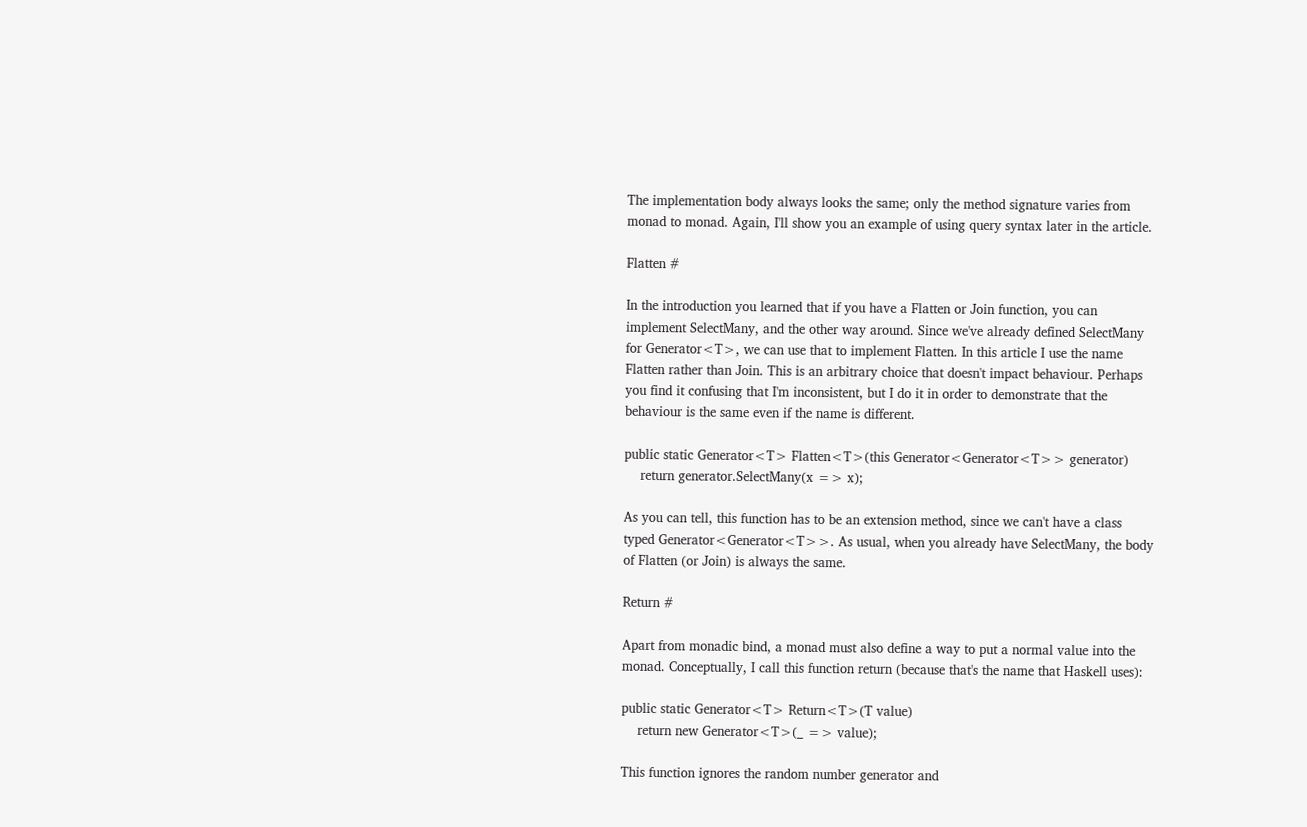The implementation body always looks the same; only the method signature varies from monad to monad. Again, I'll show you an example of using query syntax later in the article.

Flatten #

In the introduction you learned that if you have a Flatten or Join function, you can implement SelectMany, and the other way around. Since we've already defined SelectMany for Generator<T>, we can use that to implement Flatten. In this article I use the name Flatten rather than Join. This is an arbitrary choice that doesn't impact behaviour. Perhaps you find it confusing that I'm inconsistent, but I do it in order to demonstrate that the behaviour is the same even if the name is different.

public static Generator<T> Flatten<T>(this Generator<Generator<T>> generator)
    return generator.SelectMany(x => x);

As you can tell, this function has to be an extension method, since we can't have a class typed Generator<Generator<T>>. As usual, when you already have SelectMany, the body of Flatten (or Join) is always the same.

Return #

Apart from monadic bind, a monad must also define a way to put a normal value into the monad. Conceptually, I call this function return (because that's the name that Haskell uses):

public static Generator<T> Return<T>(T value)
    return new Generator<T>(_ => value);

This function ignores the random number generator and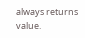always returns value.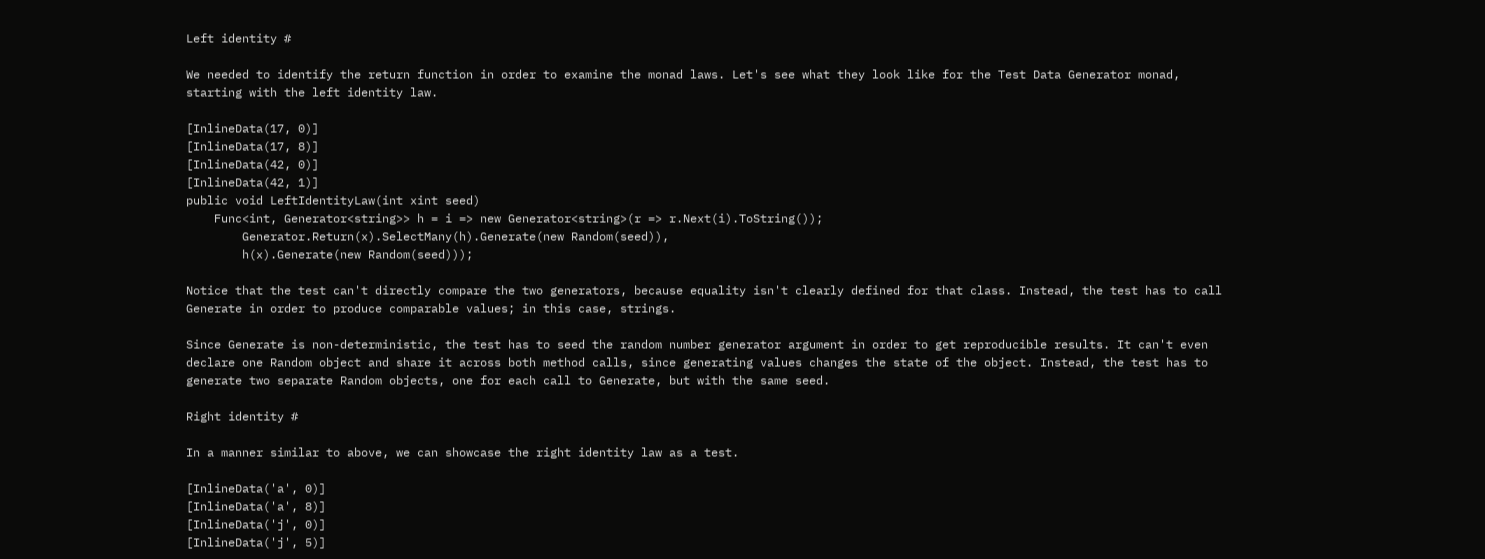Left identity #

We needed to identify the return function in order to examine the monad laws. Let's see what they look like for the Test Data Generator monad, starting with the left identity law.

[InlineData(17, 0)]
[InlineData(17, 8)]
[InlineData(42, 0)]
[InlineData(42, 1)]
public void LeftIdentityLaw(int xint seed)
    Func<int, Generator<string>> h = i => new Generator<string>(r => r.Next(i).ToString());
        Generator.Return(x).SelectMany(h).Generate(new Random(seed)),
        h(x).Generate(new Random(seed)));

Notice that the test can't directly compare the two generators, because equality isn't clearly defined for that class. Instead, the test has to call Generate in order to produce comparable values; in this case, strings.

Since Generate is non-deterministic, the test has to seed the random number generator argument in order to get reproducible results. It can't even declare one Random object and share it across both method calls, since generating values changes the state of the object. Instead, the test has to generate two separate Random objects, one for each call to Generate, but with the same seed.

Right identity #

In a manner similar to above, we can showcase the right identity law as a test.

[InlineData('a', 0)]
[InlineData('a', 8)]
[InlineData('j', 0)]
[InlineData('j', 5)]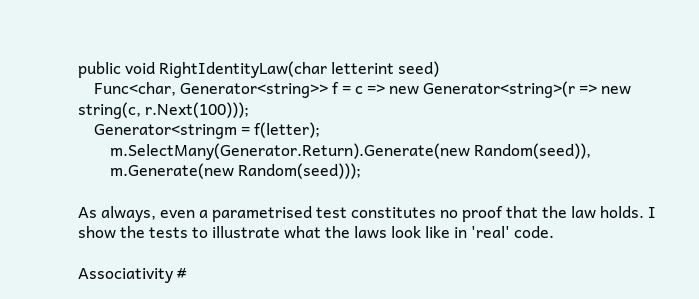public void RightIdentityLaw(char letterint seed)
    Func<char, Generator<string>> f = c => new Generator<string>(r => new string(c, r.Next(100)));
    Generator<stringm = f(letter);
        m.SelectMany(Generator.Return).Generate(new Random(seed)),
        m.Generate(new Random(seed)));

As always, even a parametrised test constitutes no proof that the law holds. I show the tests to illustrate what the laws look like in 'real' code.

Associativity #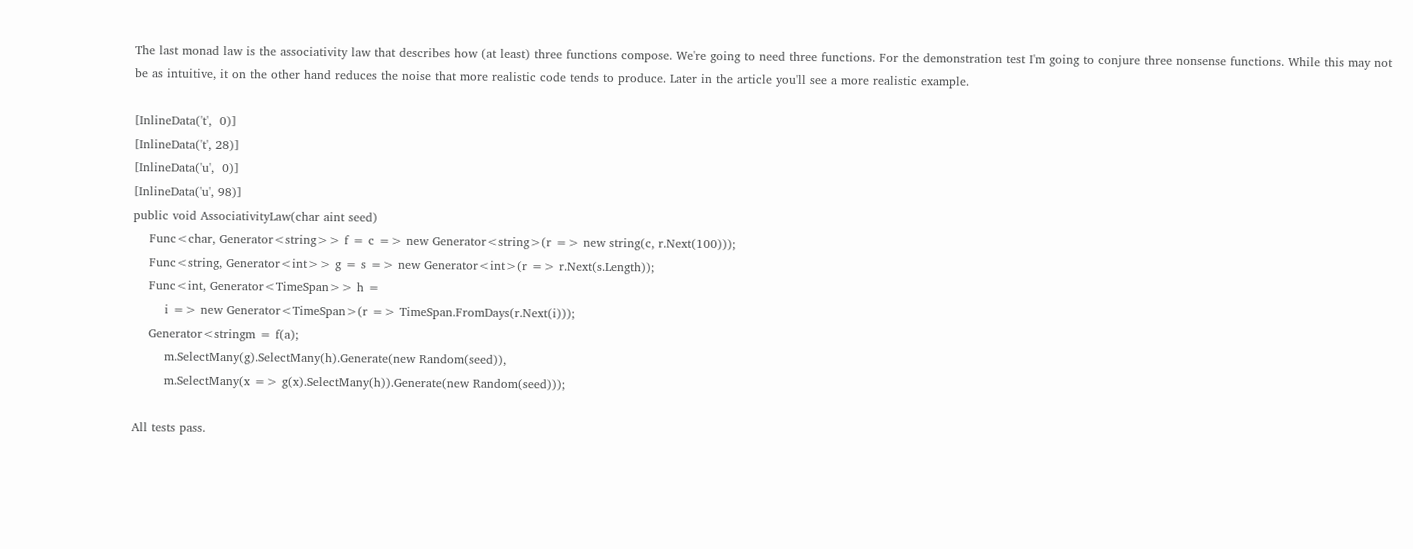The last monad law is the associativity law that describes how (at least) three functions compose. We're going to need three functions. For the demonstration test I'm going to conjure three nonsense functions. While this may not be as intuitive, it on the other hand reduces the noise that more realistic code tends to produce. Later in the article you'll see a more realistic example.

[InlineData('t',  0)]
[InlineData('t', 28)]
[InlineData('u',  0)]
[InlineData('u', 98)]
public void AssociativityLaw(char aint seed)
    Func<char, Generator<string>> f = c => new Generator<string>(r => new string(c, r.Next(100)));
    Func<string, Generator<int>> g = s => new Generator<int>(r => r.Next(s.Length));
    Func<int, Generator<TimeSpan>> h =
        i => new Generator<TimeSpan>(r => TimeSpan.FromDays(r.Next(i)));
    Generator<stringm = f(a);
        m.SelectMany(g).SelectMany(h).Generate(new Random(seed)),
        m.SelectMany(x => g(x).SelectMany(h)).Generate(new Random(seed)));

All tests pass.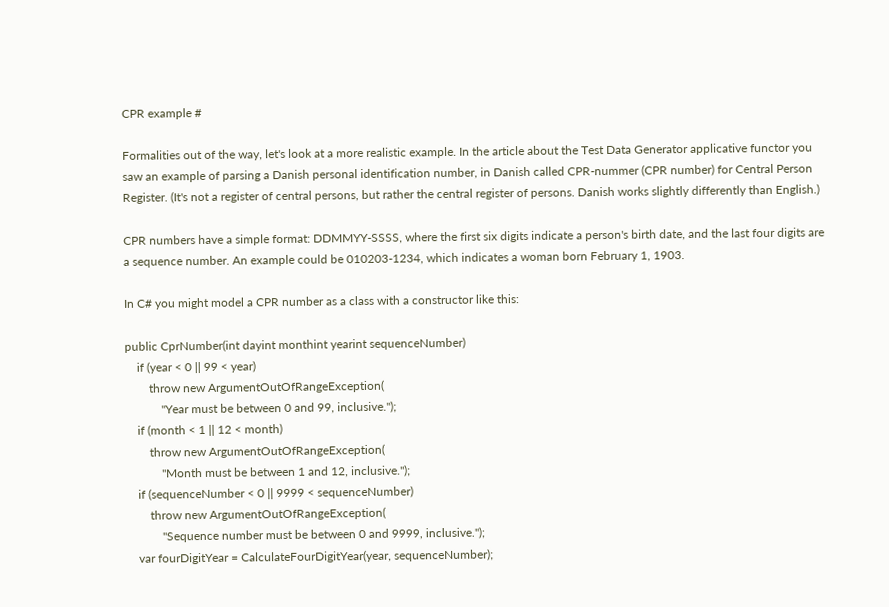CPR example #

Formalities out of the way, let's look at a more realistic example. In the article about the Test Data Generator applicative functor you saw an example of parsing a Danish personal identification number, in Danish called CPR-nummer (CPR number) for Central Person Register. (It's not a register of central persons, but rather the central register of persons. Danish works slightly differently than English.)

CPR numbers have a simple format: DDMMYY-SSSS, where the first six digits indicate a person's birth date, and the last four digits are a sequence number. An example could be 010203-1234, which indicates a woman born February 1, 1903.

In C# you might model a CPR number as a class with a constructor like this:

public CprNumber(int dayint monthint yearint sequenceNumber)
    if (year < 0 || 99 < year)
        throw new ArgumentOutOfRangeException(
            "Year must be between 0 and 99, inclusive.");
    if (month < 1 || 12 < month)
        throw new ArgumentOutOfRangeException(
            "Month must be between 1 and 12, inclusive.");
    if (sequenceNumber < 0 || 9999 < sequenceNumber)
        throw new ArgumentOutOfRangeException(
            "Sequence number must be between 0 and 9999, inclusive.");
    var fourDigitYear = CalculateFourDigitYear(year, sequenceNumber);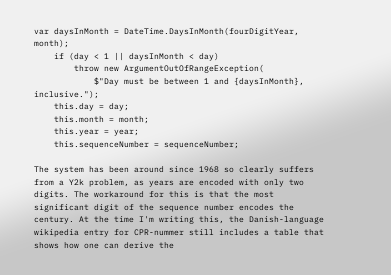var daysInMonth = DateTime.DaysInMonth(fourDigitYear, month);
    if (day < 1 || daysInMonth < day)
        throw new ArgumentOutOfRangeException(
            $"Day must be between 1 and {daysInMonth}, inclusive.");
    this.day = day;
    this.month = month;
    this.year = year;
    this.sequenceNumber = sequenceNumber;

The system has been around since 1968 so clearly suffers from a Y2k problem, as years are encoded with only two digits. The workaround for this is that the most significant digit of the sequence number encodes the century. At the time I'm writing this, the Danish-language wikipedia entry for CPR-nummer still includes a table that shows how one can derive the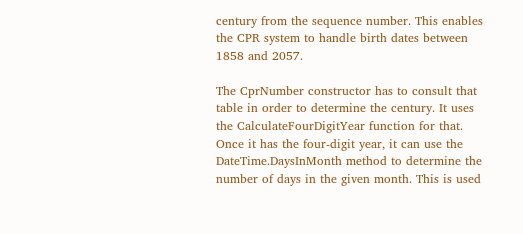century from the sequence number. This enables the CPR system to handle birth dates between 1858 and 2057.

The CprNumber constructor has to consult that table in order to determine the century. It uses the CalculateFourDigitYear function for that. Once it has the four-digit year, it can use the DateTime.DaysInMonth method to determine the number of days in the given month. This is used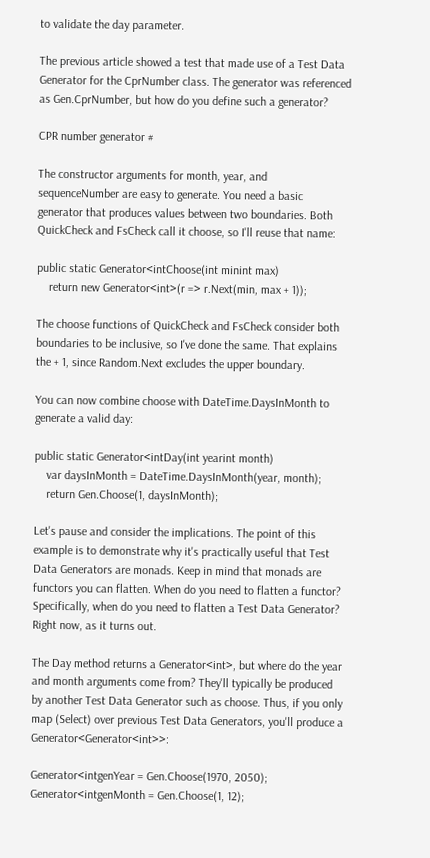to validate the day parameter.

The previous article showed a test that made use of a Test Data Generator for the CprNumber class. The generator was referenced as Gen.CprNumber, but how do you define such a generator?

CPR number generator #

The constructor arguments for month, year, and sequenceNumber are easy to generate. You need a basic generator that produces values between two boundaries. Both QuickCheck and FsCheck call it choose, so I'll reuse that name:

public static Generator<intChoose(int minint max)
    return new Generator<int>(r => r.Next(min, max + 1));

The choose functions of QuickCheck and FsCheck consider both boundaries to be inclusive, so I've done the same. That explains the + 1, since Random.Next excludes the upper boundary.

You can now combine choose with DateTime.DaysInMonth to generate a valid day:

public static Generator<intDay(int yearint month)
    var daysInMonth = DateTime.DaysInMonth(year, month);
    return Gen.Choose(1, daysInMonth);

Let's pause and consider the implications. The point of this example is to demonstrate why it's practically useful that Test Data Generators are monads. Keep in mind that monads are functors you can flatten. When do you need to flatten a functor? Specifically, when do you need to flatten a Test Data Generator? Right now, as it turns out.

The Day method returns a Generator<int>, but where do the year and month arguments come from? They'll typically be produced by another Test Data Generator such as choose. Thus, if you only map (Select) over previous Test Data Generators, you'll produce a Generator<Generator<int>>:

Generator<intgenYear = Gen.Choose(1970, 2050);
Generator<intgenMonth = Gen.Choose(1, 12);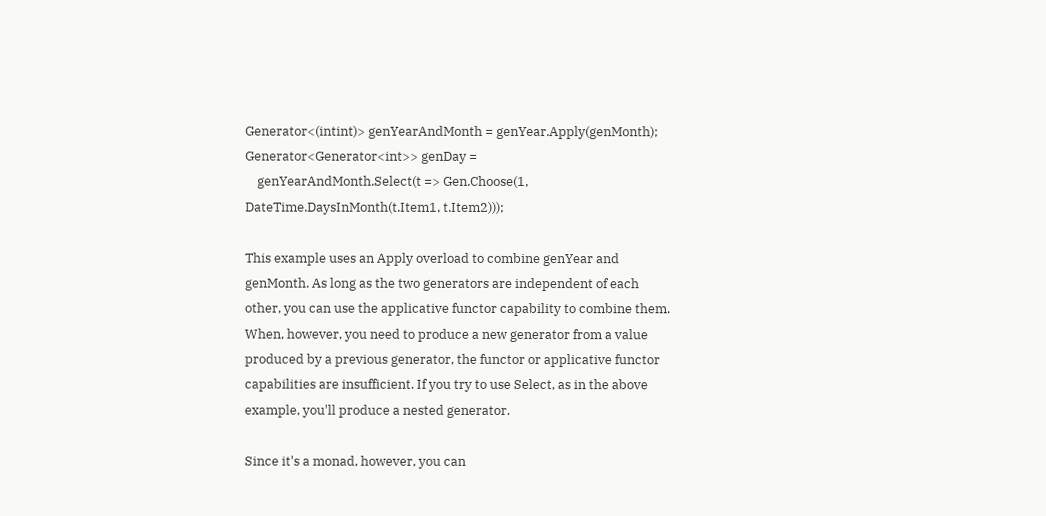Generator<(intint)> genYearAndMonth = genYear.Apply(genMonth);
Generator<Generator<int>> genDay =
    genYearAndMonth.Select(t => Gen.Choose(1, DateTime.DaysInMonth(t.Item1, t.Item2)));

This example uses an Apply overload to combine genYear and genMonth. As long as the two generators are independent of each other, you can use the applicative functor capability to combine them. When, however, you need to produce a new generator from a value produced by a previous generator, the functor or applicative functor capabilities are insufficient. If you try to use Select, as in the above example, you'll produce a nested generator.

Since it's a monad, however, you can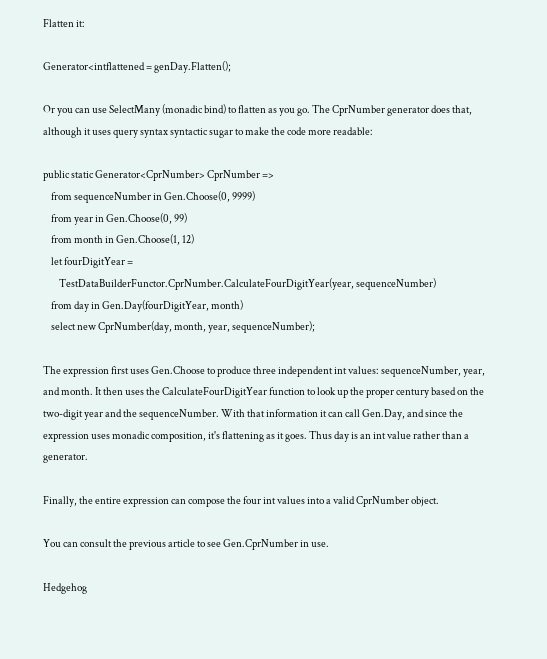Flatten it:

Generator<intflattened = genDay.Flatten();

Or you can use SelectMany (monadic bind) to flatten as you go. The CprNumber generator does that, although it uses query syntax syntactic sugar to make the code more readable:

public static Generator<CprNumber> CprNumber =>
    from sequenceNumber in Gen.Choose(0, 9999)
    from year in Gen.Choose(0, 99)
    from month in Gen.Choose(1, 12)
    let fourDigitYear =
        TestDataBuilderFunctor.CprNumber.CalculateFourDigitYear(year, sequenceNumber)
    from day in Gen.Day(fourDigitYear, month)
    select new CprNumber(day, month, year, sequenceNumber);

The expression first uses Gen.Choose to produce three independent int values: sequenceNumber, year, and month. It then uses the CalculateFourDigitYear function to look up the proper century based on the two-digit year and the sequenceNumber. With that information it can call Gen.Day, and since the expression uses monadic composition, it's flattening as it goes. Thus day is an int value rather than a generator.

Finally, the entire expression can compose the four int values into a valid CprNumber object.

You can consult the previous article to see Gen.CprNumber in use.

Hedgehog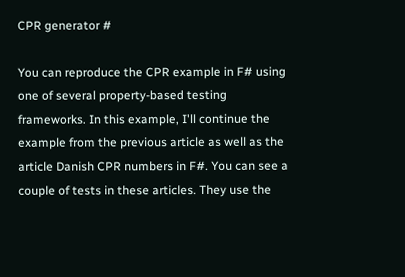CPR generator #

You can reproduce the CPR example in F# using one of several property-based testing frameworks. In this example, I'll continue the example from the previous article as well as the article Danish CPR numbers in F#. You can see a couple of tests in these articles. They use the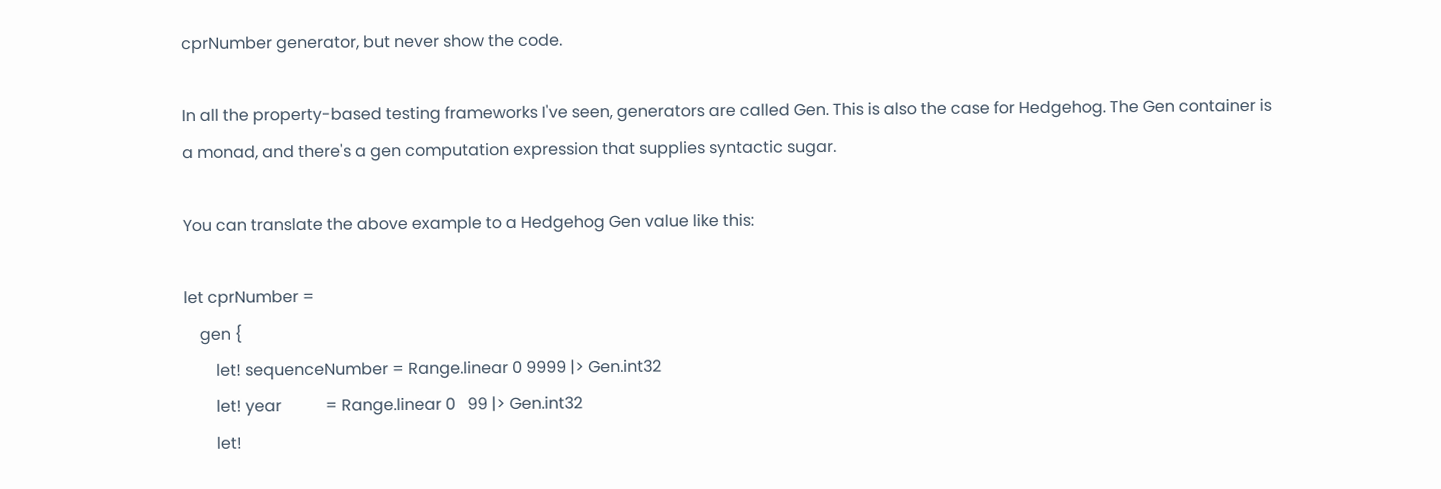cprNumber generator, but never show the code.

In all the property-based testing frameworks I've seen, generators are called Gen. This is also the case for Hedgehog. The Gen container is a monad, and there's a gen computation expression that supplies syntactic sugar.

You can translate the above example to a Hedgehog Gen value like this:

let cprNumber =
    gen {
        let! sequenceNumber = Range.linear 0 9999 |> Gen.int32
        let! year           = Range.linear 0   99 |> Gen.int32
        let!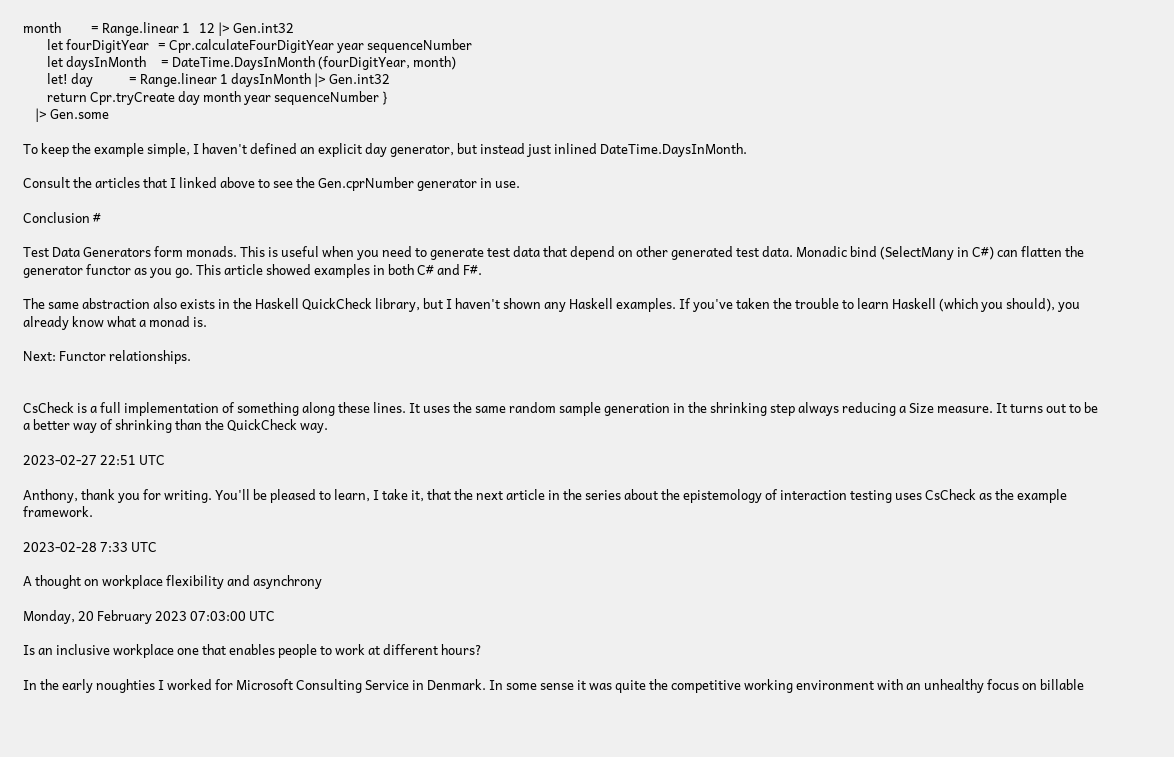month          = Range.linear 1   12 |> Gen.int32
        let fourDigitYear   = Cpr.calculateFourDigitYear year sequenceNumber
        let daysInMonth     = DateTime.DaysInMonth (fourDigitYear, month)
        let! day            = Range.linear 1 daysInMonth |> Gen.int32
        return Cpr.tryCreate day month year sequenceNumber }
    |> Gen.some

To keep the example simple, I haven't defined an explicit day generator, but instead just inlined DateTime.DaysInMonth.

Consult the articles that I linked above to see the Gen.cprNumber generator in use.

Conclusion #

Test Data Generators form monads. This is useful when you need to generate test data that depend on other generated test data. Monadic bind (SelectMany in C#) can flatten the generator functor as you go. This article showed examples in both C# and F#.

The same abstraction also exists in the Haskell QuickCheck library, but I haven't shown any Haskell examples. If you've taken the trouble to learn Haskell (which you should), you already know what a monad is.

Next: Functor relationships.


CsCheck is a full implementation of something along these lines. It uses the same random sample generation in the shrinking step always reducing a Size measure. It turns out to be a better way of shrinking than the QuickCheck way.

2023-02-27 22:51 UTC

Anthony, thank you for writing. You'll be pleased to learn, I take it, that the next article in the series about the epistemology of interaction testing uses CsCheck as the example framework.

2023-02-28 7:33 UTC

A thought on workplace flexibility and asynchrony

Monday, 20 February 2023 07:03:00 UTC

Is an inclusive workplace one that enables people to work at different hours?

In the early noughties I worked for Microsoft Consulting Service in Denmark. In some sense it was quite the competitive working environment with an unhealthy focus on billable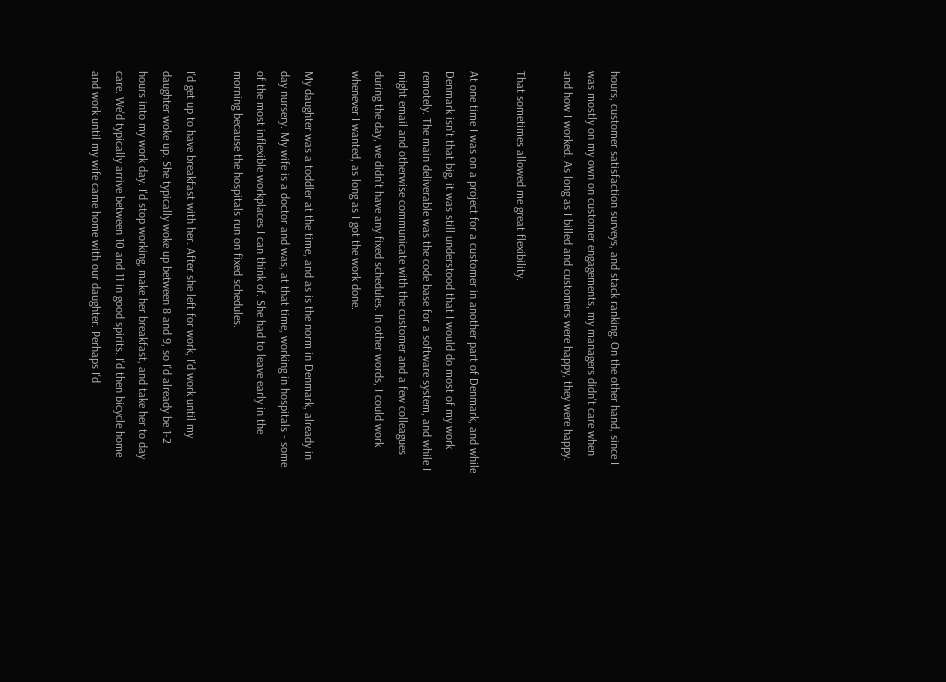hours, customer satisfaction surveys, and stack ranking. On the other hand, since I was mostly on my own on customer engagements, my managers didn't care when and how I worked. As long as I billed and customers were happy, they were happy.

That sometimes allowed me great flexibility.

At one time I was on a project for a customer in another part of Denmark, and while Denmark isn't that big, it was still understood that I would do most of my work remotely. The main deliverable was the code base for a software system, and while I might email and otherwise communicate with the customer and a few colleagues during the day, we didn't have any fixed schedules. In other words, I could work whenever I wanted, as long as I got the work done.

My daughter was a toddler at the time, and as is the norm in Denmark, already in day nursery. My wife is a doctor and was, at that time, working in hospitals - some of the most inflexible workplaces I can think of. She had to leave early in the morning because the hospitals run on fixed schedules.

I'd get up to have breakfast with her. After she left for work, I'd work until my daughter woke up. She typically woke up between 8 and 9, so I'd already be 1-2 hours into my work day. I'd stop working, make her breakfast, and take her to day care. We'd typically arrive between 10 and 11 in good spirits. I'd then bicycle home and work until my wife came home with our daughter. Perhaps I'd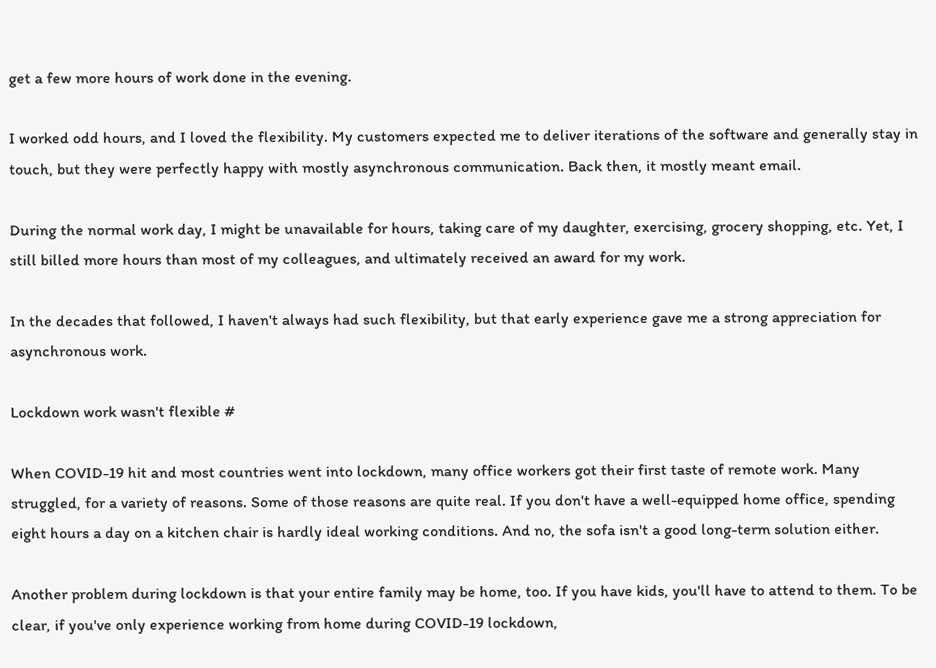get a few more hours of work done in the evening.

I worked odd hours, and I loved the flexibility. My customers expected me to deliver iterations of the software and generally stay in touch, but they were perfectly happy with mostly asynchronous communication. Back then, it mostly meant email.

During the normal work day, I might be unavailable for hours, taking care of my daughter, exercising, grocery shopping, etc. Yet, I still billed more hours than most of my colleagues, and ultimately received an award for my work.

In the decades that followed, I haven't always had such flexibility, but that early experience gave me a strong appreciation for asynchronous work.

Lockdown work wasn't flexible #

When COVID-19 hit and most countries went into lockdown, many office workers got their first taste of remote work. Many struggled, for a variety of reasons. Some of those reasons are quite real. If you don't have a well-equipped home office, spending eight hours a day on a kitchen chair is hardly ideal working conditions. And no, the sofa isn't a good long-term solution either.

Another problem during lockdown is that your entire family may be home, too. If you have kids, you'll have to attend to them. To be clear, if you've only experience working from home during COVID-19 lockdown,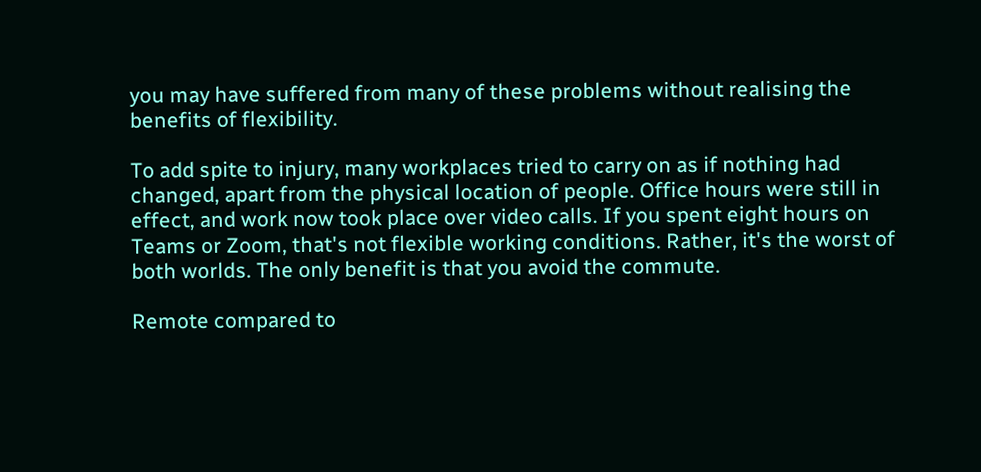you may have suffered from many of these problems without realising the benefits of flexibility.

To add spite to injury, many workplaces tried to carry on as if nothing had changed, apart from the physical location of people. Office hours were still in effect, and work now took place over video calls. If you spent eight hours on Teams or Zoom, that's not flexible working conditions. Rather, it's the worst of both worlds. The only benefit is that you avoid the commute.

Remote compared to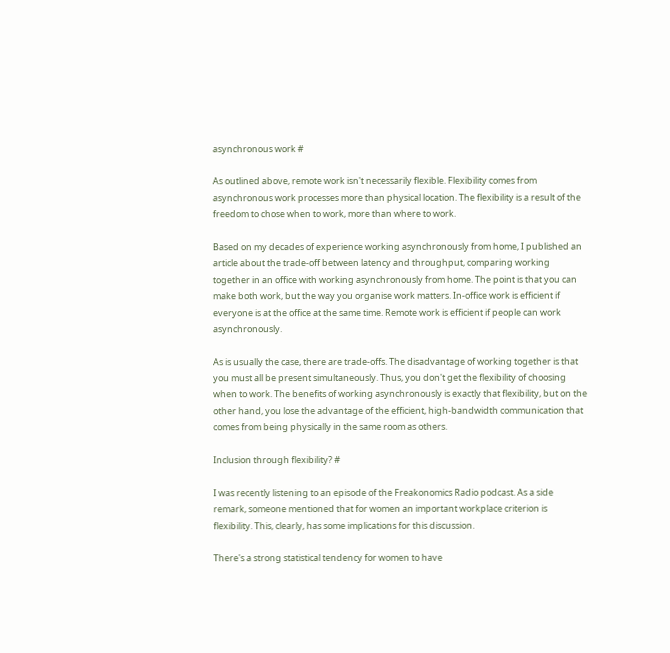asynchronous work #

As outlined above, remote work isn't necessarily flexible. Flexibility comes from asynchronous work processes more than physical location. The flexibility is a result of the freedom to chose when to work, more than where to work.

Based on my decades of experience working asynchronously from home, I published an article about the trade-off between latency and throughput, comparing working together in an office with working asynchronously from home. The point is that you can make both work, but the way you organise work matters. In-office work is efficient if everyone is at the office at the same time. Remote work is efficient if people can work asynchronously.

As is usually the case, there are trade-offs. The disadvantage of working together is that you must all be present simultaneously. Thus, you don't get the flexibility of choosing when to work. The benefits of working asynchronously is exactly that flexibility, but on the other hand, you lose the advantage of the efficient, high-bandwidth communication that comes from being physically in the same room as others.

Inclusion through flexibility? #

I was recently listening to an episode of the Freakonomics Radio podcast. As a side remark, someone mentioned that for women an important workplace criterion is flexibility. This, clearly, has some implications for this discussion.

There's a strong statistical tendency for women to have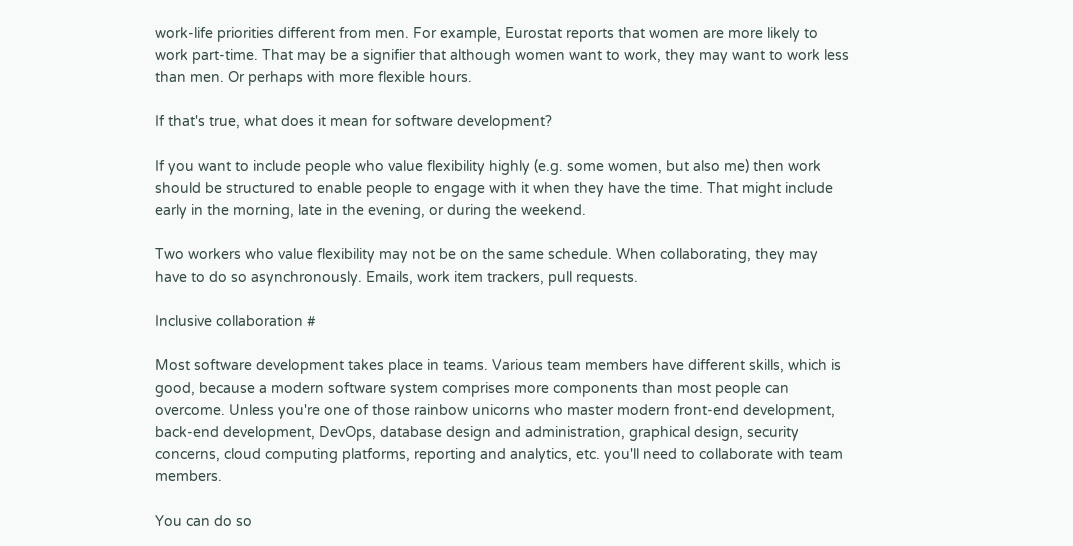work-life priorities different from men. For example, Eurostat reports that women are more likely to work part-time. That may be a signifier that although women want to work, they may want to work less than men. Or perhaps with more flexible hours.

If that's true, what does it mean for software development?

If you want to include people who value flexibility highly (e.g. some women, but also me) then work should be structured to enable people to engage with it when they have the time. That might include early in the morning, late in the evening, or during the weekend.

Two workers who value flexibility may not be on the same schedule. When collaborating, they may have to do so asynchronously. Emails, work item trackers, pull requests.

Inclusive collaboration #

Most software development takes place in teams. Various team members have different skills, which is good, because a modern software system comprises more components than most people can overcome. Unless you're one of those rainbow unicorns who master modern front-end development, back-end development, DevOps, database design and administration, graphical design, security concerns, cloud computing platforms, reporting and analytics, etc. you'll need to collaborate with team members.

You can do so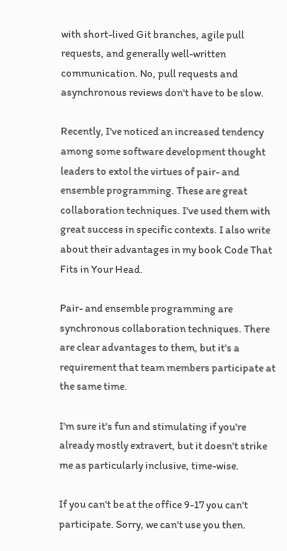with short-lived Git branches, agile pull requests, and generally well-written communication. No, pull requests and asynchronous reviews don't have to be slow.

Recently, I've noticed an increased tendency among some software development thought leaders to extol the virtues of pair- and ensemble programming. These are great collaboration techniques. I've used them with great success in specific contexts. I also write about their advantages in my book Code That Fits in Your Head.

Pair- and ensemble programming are synchronous collaboration techniques. There are clear advantages to them, but it's a requirement that team members participate at the same time.

I'm sure it's fun and stimulating if you're already mostly extravert, but it doesn't strike me as particularly inclusive, time-wise.

If you can't be at the office 9-17 you can't participate. Sorry, we can't use you then.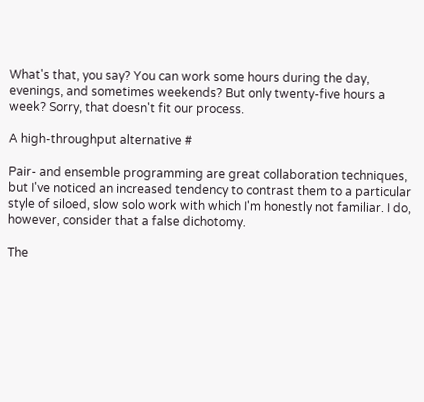What's that, you say? You can work some hours during the day, evenings, and sometimes weekends? But only twenty-five hours a week? Sorry, that doesn't fit our process.

A high-throughput alternative #

Pair- and ensemble programming are great collaboration techniques, but I've noticed an increased tendency to contrast them to a particular style of siloed, slow solo work with which I'm honestly not familiar. I do, however, consider that a false dichotomy.

The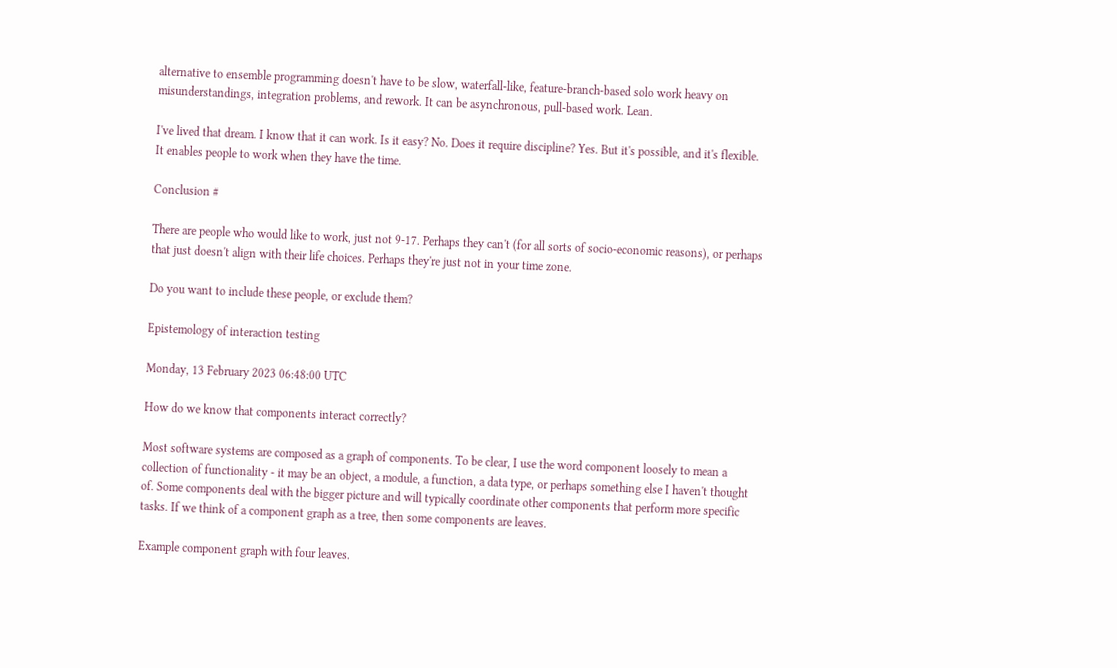alternative to ensemble programming doesn't have to be slow, waterfall-like, feature-branch-based solo work heavy on misunderstandings, integration problems, and rework. It can be asynchronous, pull-based work. Lean.

I've lived that dream. I know that it can work. Is it easy? No. Does it require discipline? Yes. But it's possible, and it's flexible. It enables people to work when they have the time.

Conclusion #

There are people who would like to work, just not 9-17. Perhaps they can't (for all sorts of socio-economic reasons), or perhaps that just doesn't align with their life choices. Perhaps they're just not in your time zone.

Do you want to include these people, or exclude them?

Epistemology of interaction testing

Monday, 13 February 2023 06:48:00 UTC

How do we know that components interact correctly?

Most software systems are composed as a graph of components. To be clear, I use the word component loosely to mean a collection of functionality - it may be an object, a module, a function, a data type, or perhaps something else I haven't thought of. Some components deal with the bigger picture and will typically coordinate other components that perform more specific tasks. If we think of a component graph as a tree, then some components are leaves.

Example component graph with four leaves.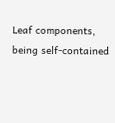Leaf components, being self-contained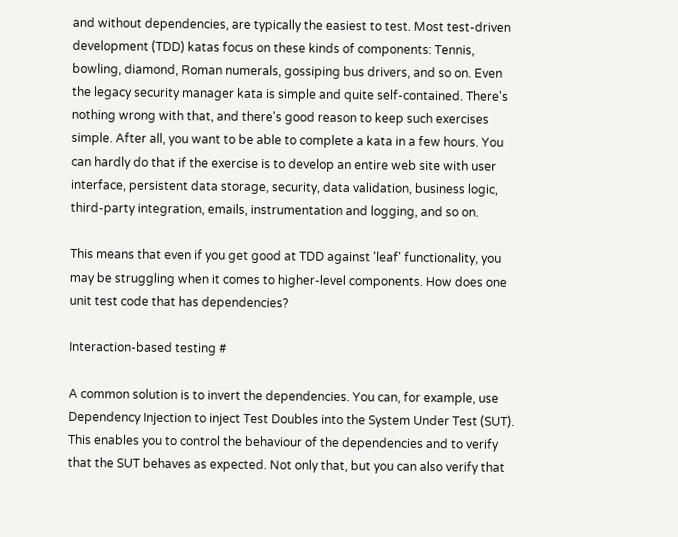and without dependencies, are typically the easiest to test. Most test-driven development (TDD) katas focus on these kinds of components: Tennis, bowling, diamond, Roman numerals, gossiping bus drivers, and so on. Even the legacy security manager kata is simple and quite self-contained. There's nothing wrong with that, and there's good reason to keep such exercises simple. After all, you want to be able to complete a kata in a few hours. You can hardly do that if the exercise is to develop an entire web site with user interface, persistent data storage, security, data validation, business logic, third-party integration, emails, instrumentation and logging, and so on.

This means that even if you get good at TDD against 'leaf' functionality, you may be struggling when it comes to higher-level components. How does one unit test code that has dependencies?

Interaction-based testing #

A common solution is to invert the dependencies. You can, for example, use Dependency Injection to inject Test Doubles into the System Under Test (SUT). This enables you to control the behaviour of the dependencies and to verify that the SUT behaves as expected. Not only that, but you can also verify that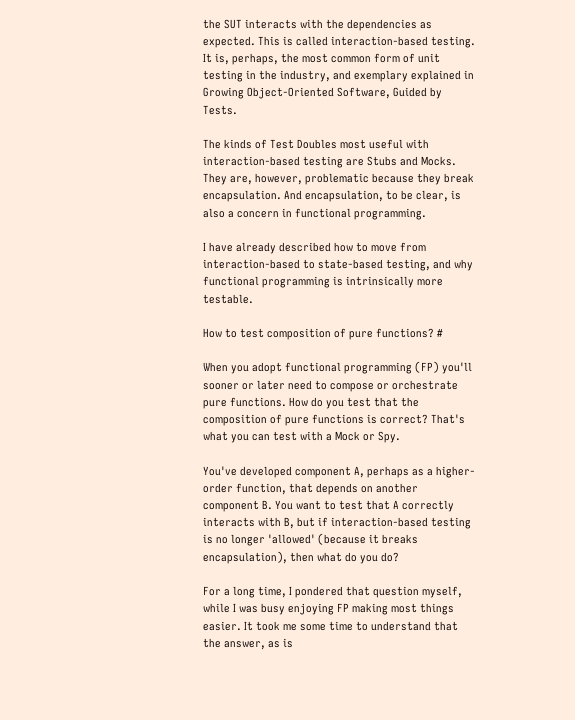the SUT interacts with the dependencies as expected. This is called interaction-based testing. It is, perhaps, the most common form of unit testing in the industry, and exemplary explained in Growing Object-Oriented Software, Guided by Tests.

The kinds of Test Doubles most useful with interaction-based testing are Stubs and Mocks. They are, however, problematic because they break encapsulation. And encapsulation, to be clear, is also a concern in functional programming.

I have already described how to move from interaction-based to state-based testing, and why functional programming is intrinsically more testable.

How to test composition of pure functions? #

When you adopt functional programming (FP) you'll sooner or later need to compose or orchestrate pure functions. How do you test that the composition of pure functions is correct? That's what you can test with a Mock or Spy.

You've developed component A, perhaps as a higher-order function, that depends on another component B. You want to test that A correctly interacts with B, but if interaction-based testing is no longer 'allowed' (because it breaks encapsulation), then what do you do?

For a long time, I pondered that question myself, while I was busy enjoying FP making most things easier. It took me some time to understand that the answer, as is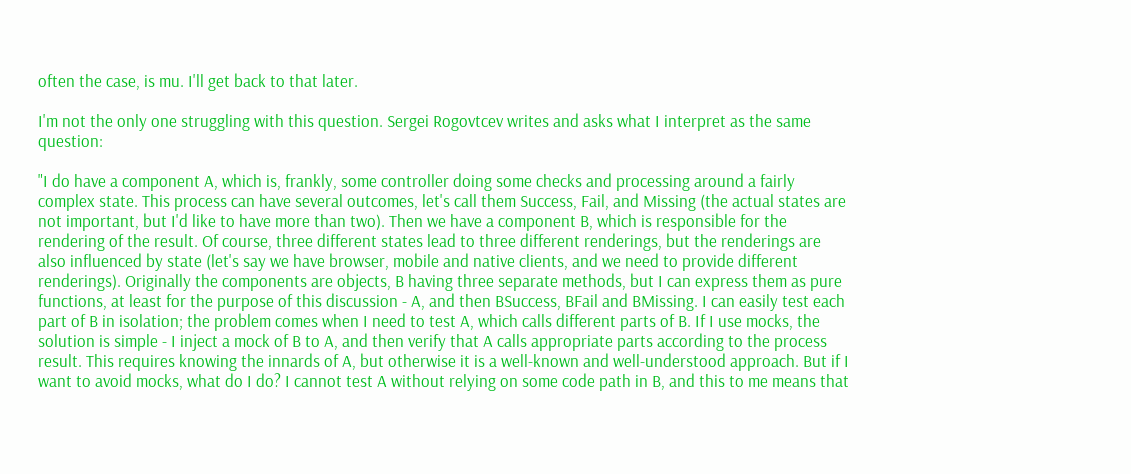often the case, is mu. I'll get back to that later.

I'm not the only one struggling with this question. Sergei Rogovtcev writes and asks what I interpret as the same question:

"I do have a component A, which is, frankly, some controller doing some checks and processing around a fairly complex state. This process can have several outcomes, let's call them Success, Fail, and Missing (the actual states are not important, but I'd like to have more than two). Then we have a component B, which is responsible for the rendering of the result. Of course, three different states lead to three different renderings, but the renderings are also influenced by state (let's say we have browser, mobile and native clients, and we need to provide different renderings). Originally the components are objects, B having three separate methods, but I can express them as pure functions, at least for the purpose of this discussion - A, and then BSuccess, BFail and BMissing. I can easily test each part of B in isolation; the problem comes when I need to test A, which calls different parts of B. If I use mocks, the solution is simple - I inject a mock of B to A, and then verify that A calls appropriate parts according to the process result. This requires knowing the innards of A, but otherwise it is a well-known and well-understood approach. But if I want to avoid mocks, what do I do? I cannot test A without relying on some code path in B, and this to me means that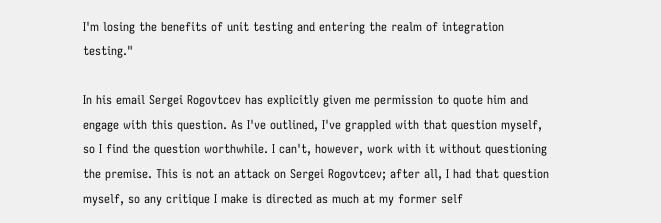I'm losing the benefits of unit testing and entering the realm of integration testing."

In his email Sergei Rogovtcev has explicitly given me permission to quote him and engage with this question. As I've outlined, I've grappled with that question myself, so I find the question worthwhile. I can't, however, work with it without questioning the premise. This is not an attack on Sergei Rogovtcev; after all, I had that question myself, so any critique I make is directed as much at my former self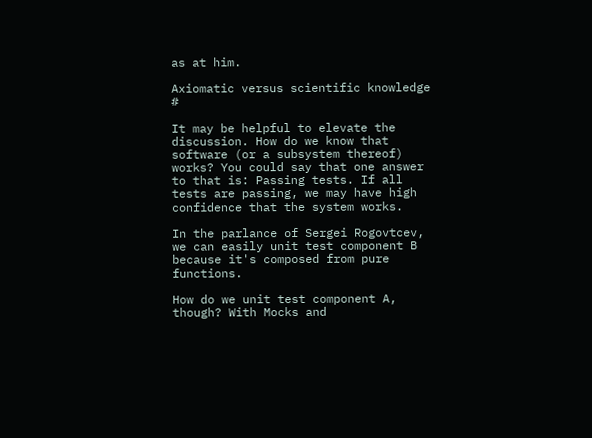as at him.

Axiomatic versus scientific knowledge #

It may be helpful to elevate the discussion. How do we know that software (or a subsystem thereof) works? You could say that one answer to that is: Passing tests. If all tests are passing, we may have high confidence that the system works.

In the parlance of Sergei Rogovtcev, we can easily unit test component B because it's composed from pure functions.

How do we unit test component A, though? With Mocks and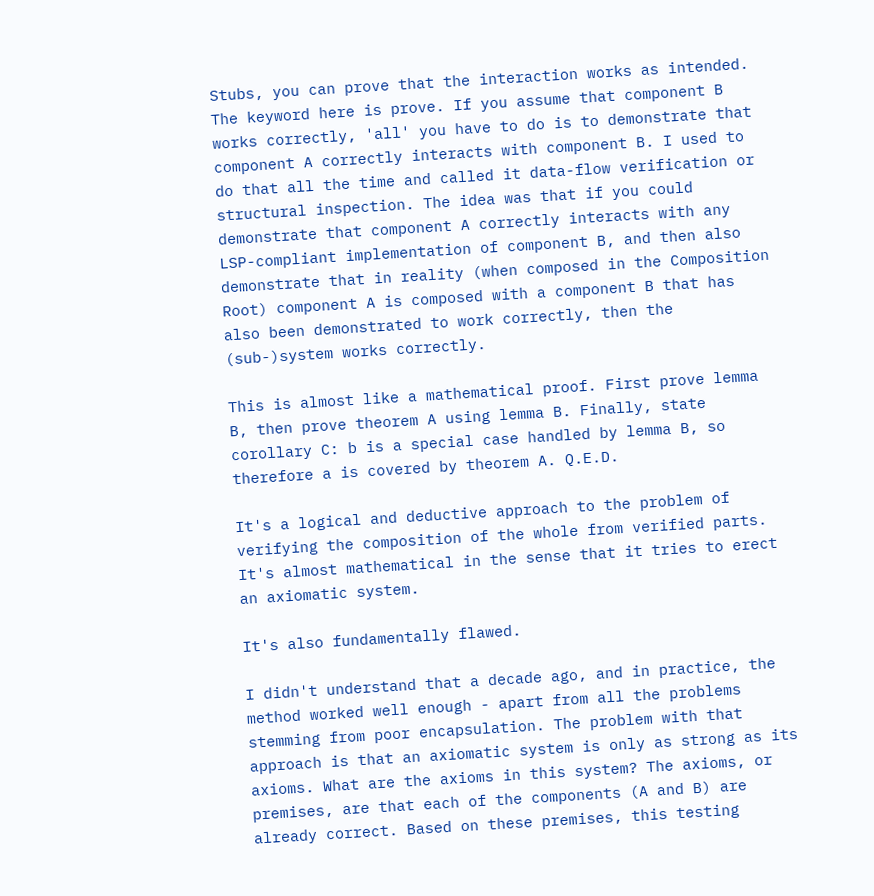Stubs, you can prove that the interaction works as intended. The keyword here is prove. If you assume that component B works correctly, 'all' you have to do is to demonstrate that component A correctly interacts with component B. I used to do that all the time and called it data-flow verification or structural inspection. The idea was that if you could demonstrate that component A correctly interacts with any LSP-compliant implementation of component B, and then also demonstrate that in reality (when composed in the Composition Root) component A is composed with a component B that has also been demonstrated to work correctly, then the (sub-)system works correctly.

This is almost like a mathematical proof. First prove lemma B, then prove theorem A using lemma B. Finally, state corollary C: b is a special case handled by lemma B, so therefore a is covered by theorem A. Q.E.D.

It's a logical and deductive approach to the problem of verifying the composition of the whole from verified parts. It's almost mathematical in the sense that it tries to erect an axiomatic system.

It's also fundamentally flawed.

I didn't understand that a decade ago, and in practice, the method worked well enough - apart from all the problems stemming from poor encapsulation. The problem with that approach is that an axiomatic system is only as strong as its axioms. What are the axioms in this system? The axioms, or premises, are that each of the components (A and B) are already correct. Based on these premises, this testing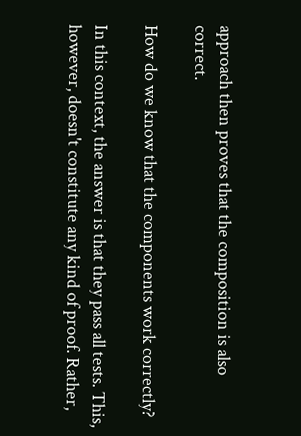approach then proves that the composition is also correct.

How do we know that the components work correctly?

In this context, the answer is that they pass all tests. This, however, doesn't constitute any kind of proof. Rather,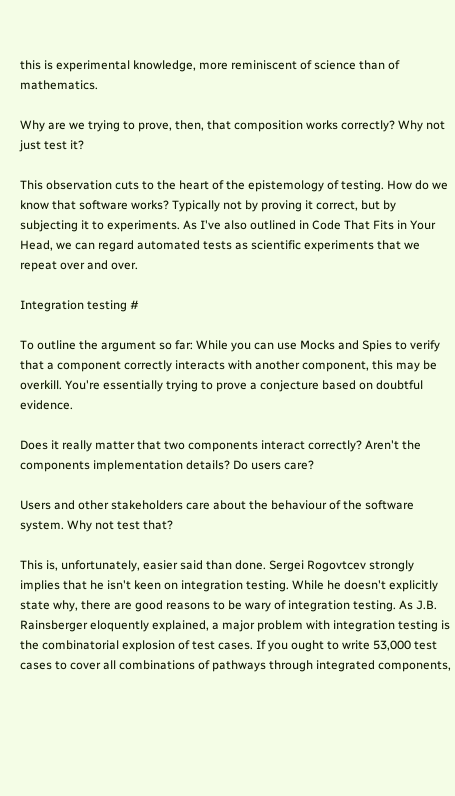this is experimental knowledge, more reminiscent of science than of mathematics.

Why are we trying to prove, then, that composition works correctly? Why not just test it?

This observation cuts to the heart of the epistemology of testing. How do we know that software works? Typically not by proving it correct, but by subjecting it to experiments. As I've also outlined in Code That Fits in Your Head, we can regard automated tests as scientific experiments that we repeat over and over.

Integration testing #

To outline the argument so far: While you can use Mocks and Spies to verify that a component correctly interacts with another component, this may be overkill. You're essentially trying to prove a conjecture based on doubtful evidence.

Does it really matter that two components interact correctly? Aren't the components implementation details? Do users care?

Users and other stakeholders care about the behaviour of the software system. Why not test that?

This is, unfortunately, easier said than done. Sergei Rogovtcev strongly implies that he isn't keen on integration testing. While he doesn't explicitly state why, there are good reasons to be wary of integration testing. As J.B. Rainsberger eloquently explained, a major problem with integration testing is the combinatorial explosion of test cases. If you ought to write 53,000 test cases to cover all combinations of pathways through integrated components,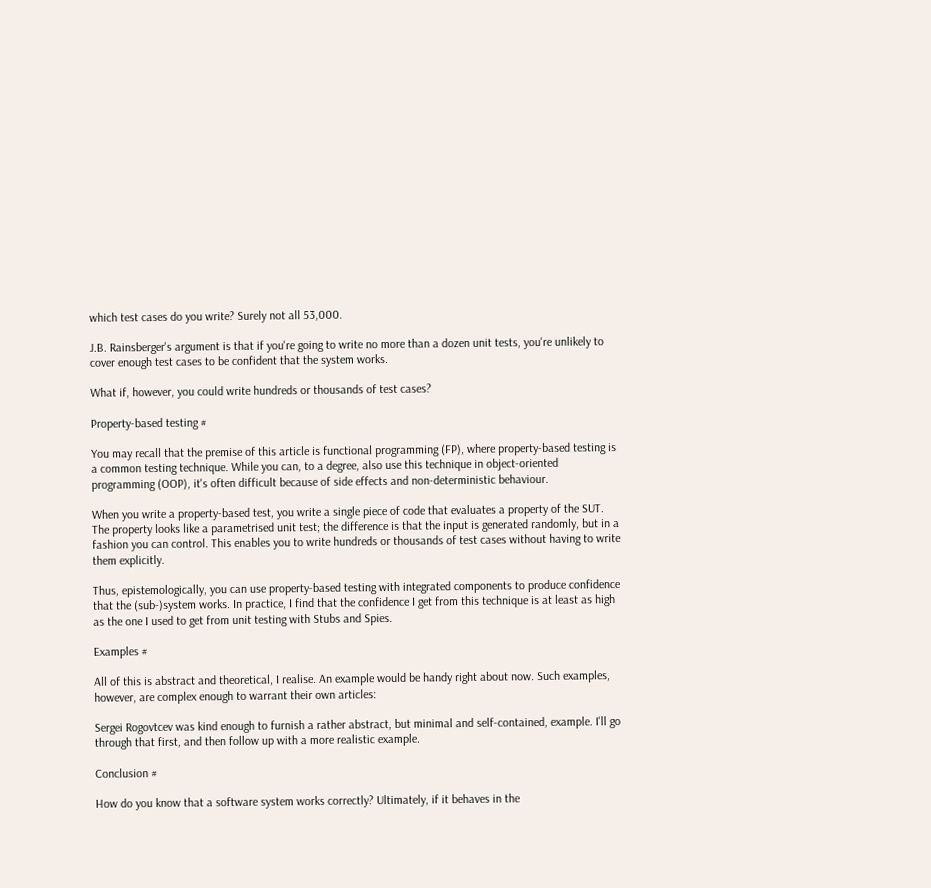which test cases do you write? Surely not all 53,000.

J.B. Rainsberger's argument is that if you're going to write no more than a dozen unit tests, you're unlikely to cover enough test cases to be confident that the system works.

What if, however, you could write hundreds or thousands of test cases?

Property-based testing #

You may recall that the premise of this article is functional programming (FP), where property-based testing is a common testing technique. While you can, to a degree, also use this technique in object-oriented programming (OOP), it's often difficult because of side effects and non-deterministic behaviour.

When you write a property-based test, you write a single piece of code that evaluates a property of the SUT. The property looks like a parametrised unit test; the difference is that the input is generated randomly, but in a fashion you can control. This enables you to write hundreds or thousands of test cases without having to write them explicitly.

Thus, epistemologically, you can use property-based testing with integrated components to produce confidence that the (sub-)system works. In practice, I find that the confidence I get from this technique is at least as high as the one I used to get from unit testing with Stubs and Spies.

Examples #

All of this is abstract and theoretical, I realise. An example would be handy right about now. Such examples, however, are complex enough to warrant their own articles:

Sergei Rogovtcev was kind enough to furnish a rather abstract, but minimal and self-contained, example. I'll go through that first, and then follow up with a more realistic example.

Conclusion #

How do you know that a software system works correctly? Ultimately, if it behaves in the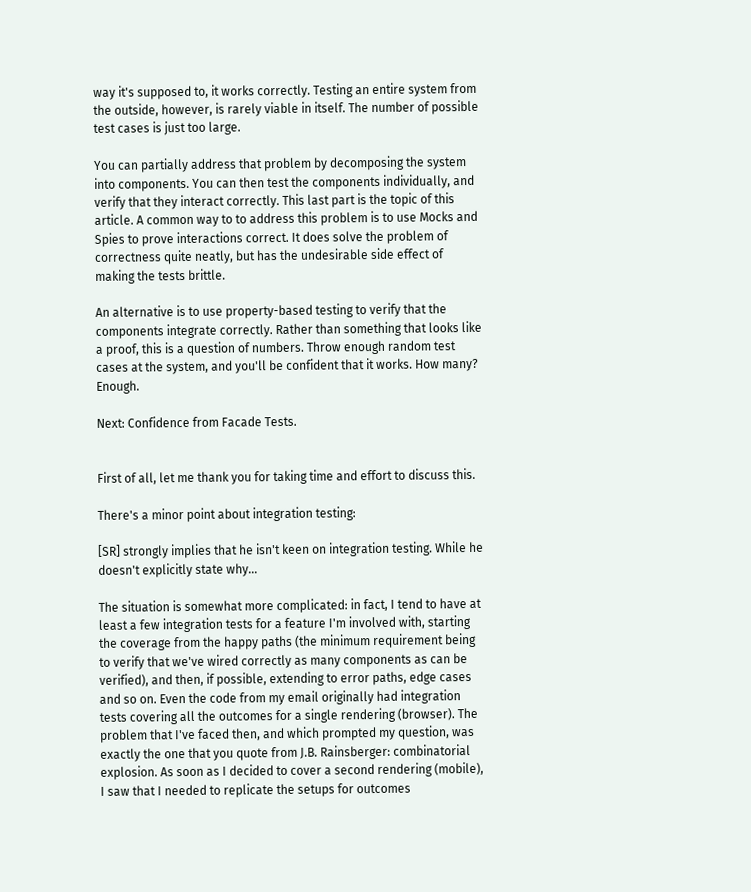way it's supposed to, it works correctly. Testing an entire system from the outside, however, is rarely viable in itself. The number of possible test cases is just too large.

You can partially address that problem by decomposing the system into components. You can then test the components individually, and verify that they interact correctly. This last part is the topic of this article. A common way to to address this problem is to use Mocks and Spies to prove interactions correct. It does solve the problem of correctness quite neatly, but has the undesirable side effect of making the tests brittle.

An alternative is to use property-based testing to verify that the components integrate correctly. Rather than something that looks like a proof, this is a question of numbers. Throw enough random test cases at the system, and you'll be confident that it works. How many? Enough.

Next: Confidence from Facade Tests.


First of all, let me thank you for taking time and effort to discuss this.

There's a minor point about integration testing:

[SR] strongly implies that he isn't keen on integration testing. While he doesn't explicitly state why...

The situation is somewhat more complicated: in fact, I tend to have at least a few integration tests for a feature I'm involved with, starting the coverage from the happy paths (the minimum requirement being to verify that we've wired correctly as many components as can be verified), and then, if possible, extending to error paths, edge cases and so on. Even the code from my email originally had integration tests covering all the outcomes for a single rendering (browser). The problem that I've faced then, and which prompted my question, was exactly the one that you quote from J.B. Rainsberger: combinatorial explosion. As soon as I decided to cover a second rendering (mobile), I saw that I needed to replicate the setups for outcomes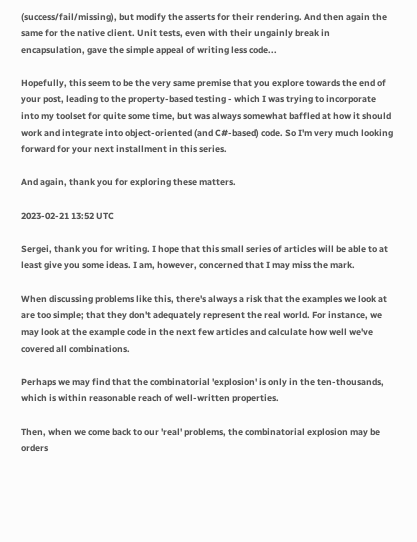(success/fail/missing), but modify the asserts for their rendering. And then again the same for the native client. Unit tests, even with their ungainly break in encapsulation, gave the simple appeal of writing less code...

Hopefully, this seem to be the very same premise that you explore towards the end of your post, leading to the property-based testing - which I was trying to incorporate into my toolset for quite some time, but was always somewhat baffled at how it should work and integrate into object-oriented (and C#-based) code. So I'm very much looking forward for your next installment in this series.

And again, thank you for exploring these matters.

2023-02-21 13:52 UTC

Sergei, thank you for writing. I hope that this small series of articles will be able to at least give you some ideas. I am, however, concerned that I may miss the mark.

When discussing problems like this, there's always a risk that the examples we look at are too simple; that they don't adequately represent the real world. For instance, we may look at the example code in the next few articles and calculate how well we've covered all combinations.

Perhaps we may find that the combinatorial 'explosion' is only in the ten-thousands, which is within reasonable reach of well-written properties.

Then, when we come back to our 'real' problems, the combinatorial explosion may be orders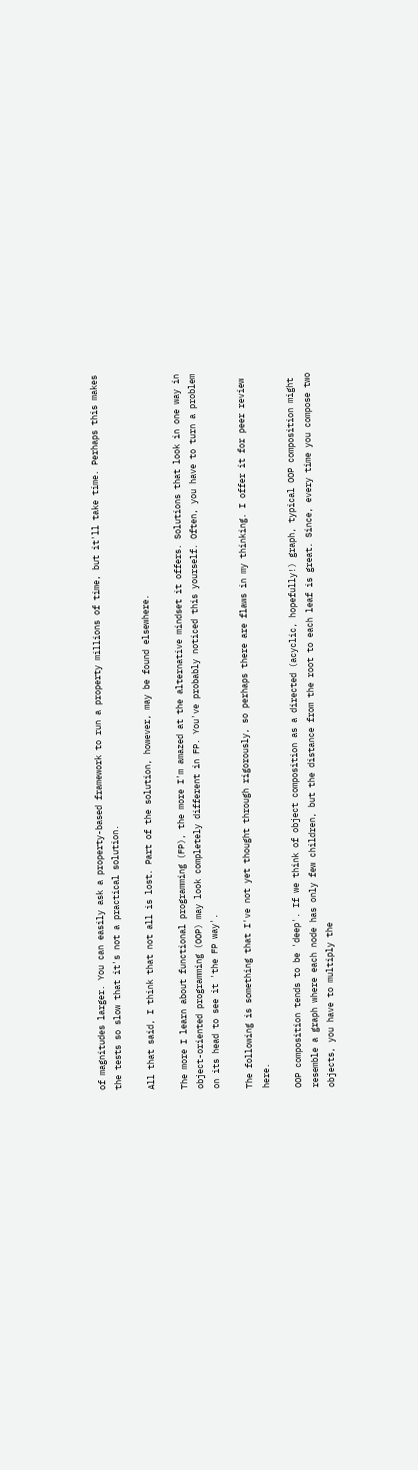of magnitudes larger. You can easily ask a property-based framework to run a property millions of time, but it'll take time. Perhaps this makes the tests so slow that it's not a practical solution.

All that said, I think that not all is lost. Part of the solution, however, may be found elsewhere.

The more I learn about functional programming (FP), the more I'm amazed at the alternative mindset it offers. Solutions that look in one way in object-oriented programming (OOP) may look completely different in FP. You've probably noticed this yourself. Often, you have to turn a problem on its head to see it 'the FP way'.

The following is something that I've not yet thought through rigorously, so perhaps there are flaws in my thinking. I offer it for peer review here.

OOP composition tends to be 'deep'. If we think of object composition as a directed (acyclic, hopefully!) graph, typical OOP composition might resemble a graph where each node has only few children, but the distance from the root to each leaf is great. Since, every time you compose two objects, you have to multiply the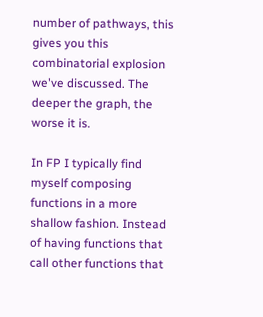number of pathways, this gives you this combinatorial explosion we've discussed. The deeper the graph, the worse it is.

In FP I typically find myself composing functions in a more shallow fashion. Instead of having functions that call other functions that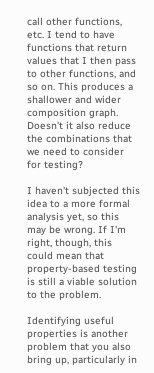call other functions, etc. I tend to have functions that return values that I then pass to other functions, and so on. This produces a shallower and wider composition graph. Doesn't it also reduce the combinations that we need to consider for testing?

I haven't subjected this idea to a more formal analysis yet, so this may be wrong. If I'm right, though, this could mean that property-based testing is still a viable solution to the problem.

Identifying useful properties is another problem that you also bring up, particularly in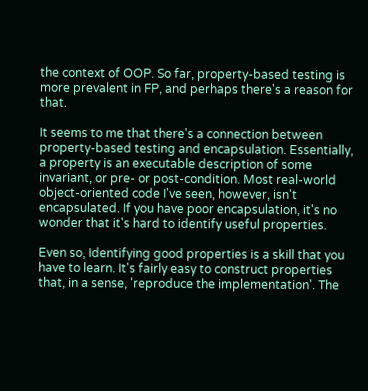the context of OOP. So far, property-based testing is more prevalent in FP, and perhaps there's a reason for that.

It seems to me that there's a connection between property-based testing and encapsulation. Essentially, a property is an executable description of some invariant, or pre- or post-condition. Most real-world object-oriented code I've seen, however, isn't encapsulated. If you have poor encapsulation, it's no wonder that it's hard to identify useful properties.

Even so, Identifying good properties is a skill that you have to learn. It's fairly easy to construct properties that, in a sense, 'reproduce the implementation'. The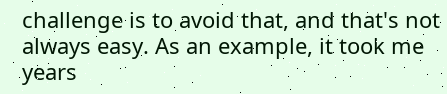challenge is to avoid that, and that's not always easy. As an example, it took me years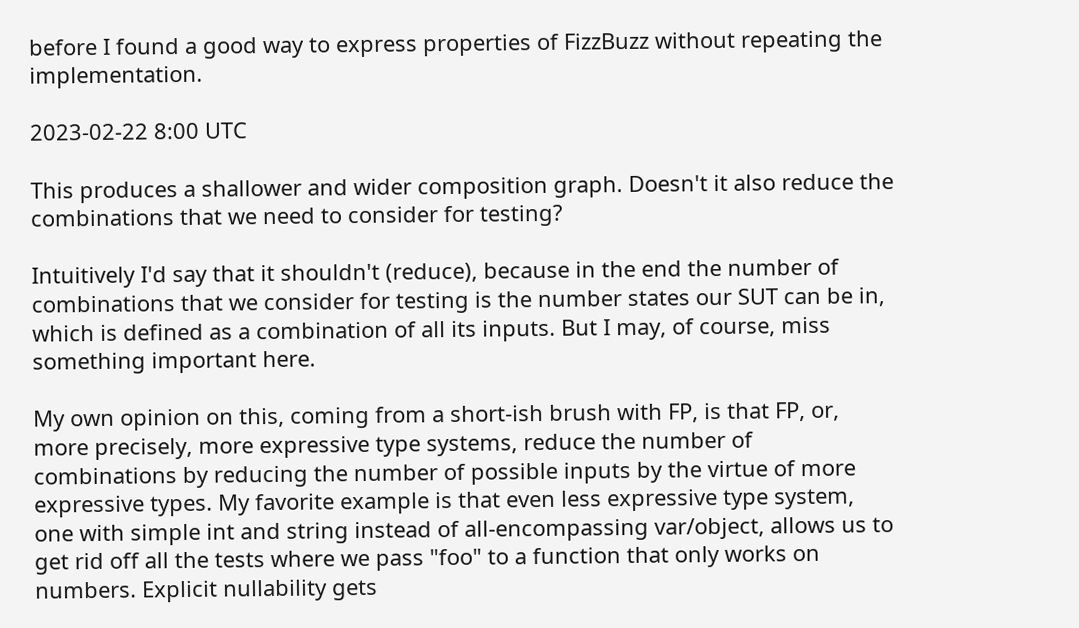before I found a good way to express properties of FizzBuzz without repeating the implementation.

2023-02-22 8:00 UTC

This produces a shallower and wider composition graph. Doesn't it also reduce the combinations that we need to consider for testing?

Intuitively I'd say that it shouldn't (reduce), because in the end the number of combinations that we consider for testing is the number states our SUT can be in, which is defined as a combination of all its inputs. But I may, of course, miss something important here.

My own opinion on this, coming from a short-ish brush with FP, is that FP, or, more precisely, more expressive type systems, reduce the number of combinations by reducing the number of possible inputs by the virtue of more expressive types. My favorite example is that even less expressive type system, one with simple int and string instead of all-encompassing var/object, allows us to get rid off all the tests where we pass "foo" to a function that only works on numbers. Explicit nullability gets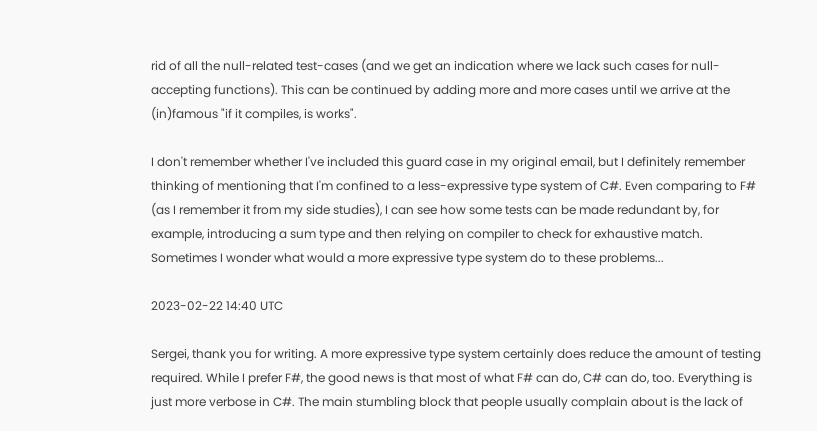rid of all the null-related test-cases (and we get an indication where we lack such cases for null-accepting functions). This can be continued by adding more and more cases until we arrive at the (in)famous "if it compiles, is works".

I don't remember whether I've included this guard case in my original email, but I definitely remember thinking of mentioning that I'm confined to a less-expressive type system of C#. Even comparing to F# (as I remember it from my side studies), I can see how some tests can be made redundant by, for example, introducing a sum type and then relying on compiler to check for exhaustive match. Sometimes I wonder what would a more expressive type system do to these problems...

2023-02-22 14:40 UTC

Sergei, thank you for writing. A more expressive type system certainly does reduce the amount of testing required. While I prefer F#, the good news is that most of what F# can do, C# can do, too. Everything is just more verbose in C#. The main stumbling block that people usually complain about is the lack of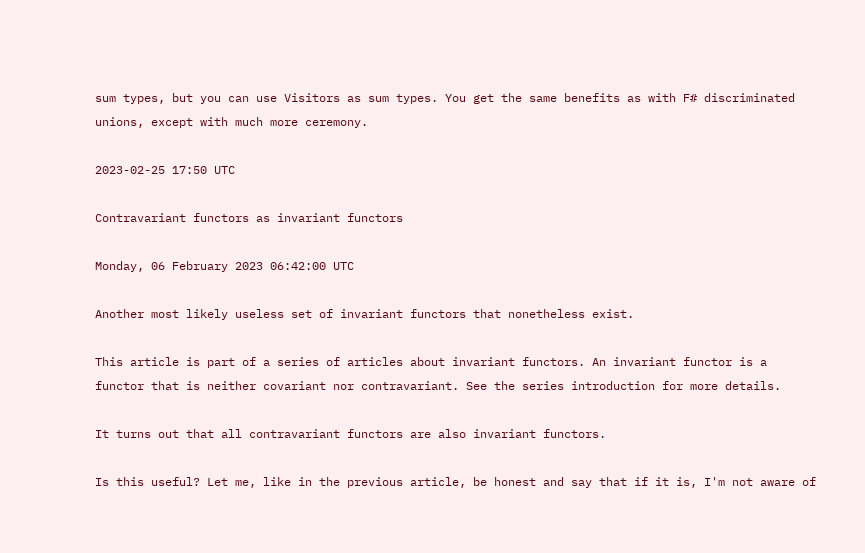sum types, but you can use Visitors as sum types. You get the same benefits as with F# discriminated unions, except with much more ceremony.

2023-02-25 17:50 UTC

Contravariant functors as invariant functors

Monday, 06 February 2023 06:42:00 UTC

Another most likely useless set of invariant functors that nonetheless exist.

This article is part of a series of articles about invariant functors. An invariant functor is a functor that is neither covariant nor contravariant. See the series introduction for more details.

It turns out that all contravariant functors are also invariant functors.

Is this useful? Let me, like in the previous article, be honest and say that if it is, I'm not aware of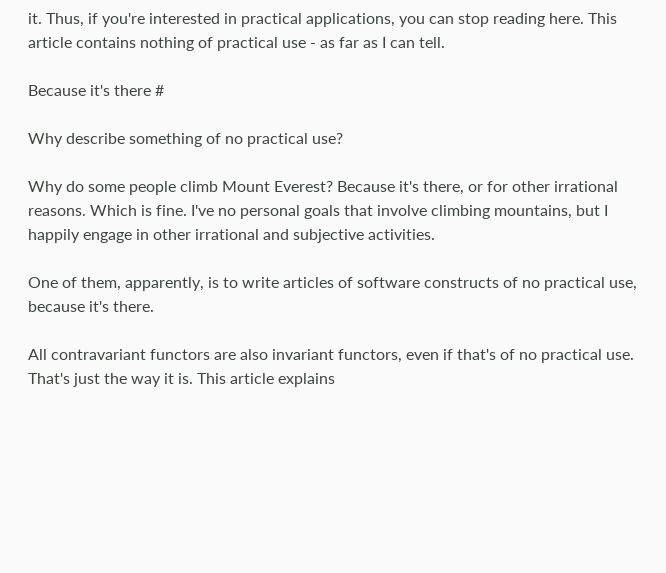it. Thus, if you're interested in practical applications, you can stop reading here. This article contains nothing of practical use - as far as I can tell.

Because it's there #

Why describe something of no practical use?

Why do some people climb Mount Everest? Because it's there, or for other irrational reasons. Which is fine. I've no personal goals that involve climbing mountains, but I happily engage in other irrational and subjective activities.

One of them, apparently, is to write articles of software constructs of no practical use, because it's there.

All contravariant functors are also invariant functors, even if that's of no practical use. That's just the way it is. This article explains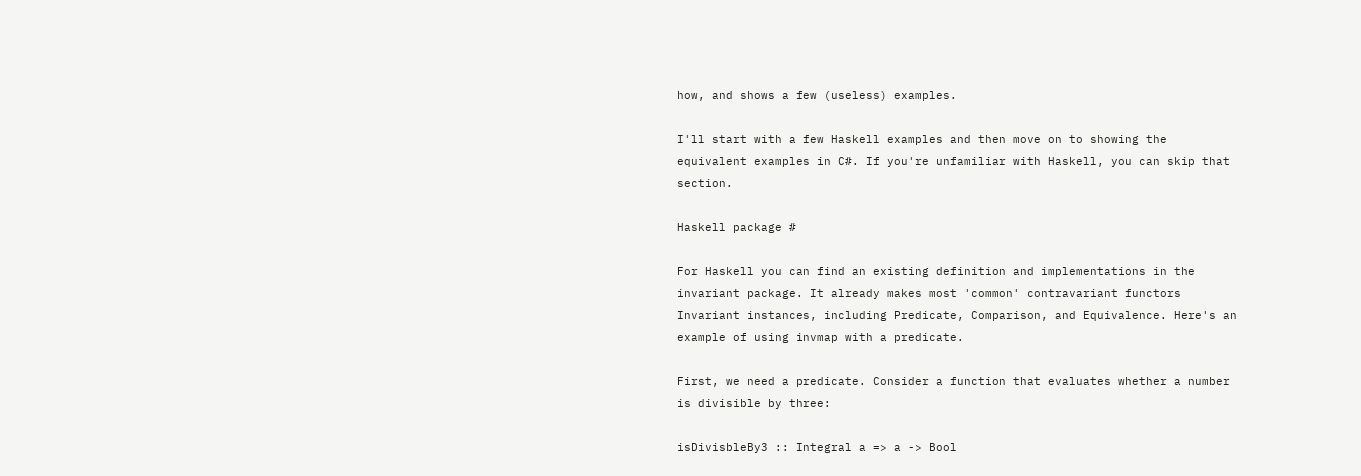how, and shows a few (useless) examples.

I'll start with a few Haskell examples and then move on to showing the equivalent examples in C#. If you're unfamiliar with Haskell, you can skip that section.

Haskell package #

For Haskell you can find an existing definition and implementations in the invariant package. It already makes most 'common' contravariant functors Invariant instances, including Predicate, Comparison, and Equivalence. Here's an example of using invmap with a predicate.

First, we need a predicate. Consider a function that evaluates whether a number is divisible by three:

isDivisbleBy3 :: Integral a => a -> Bool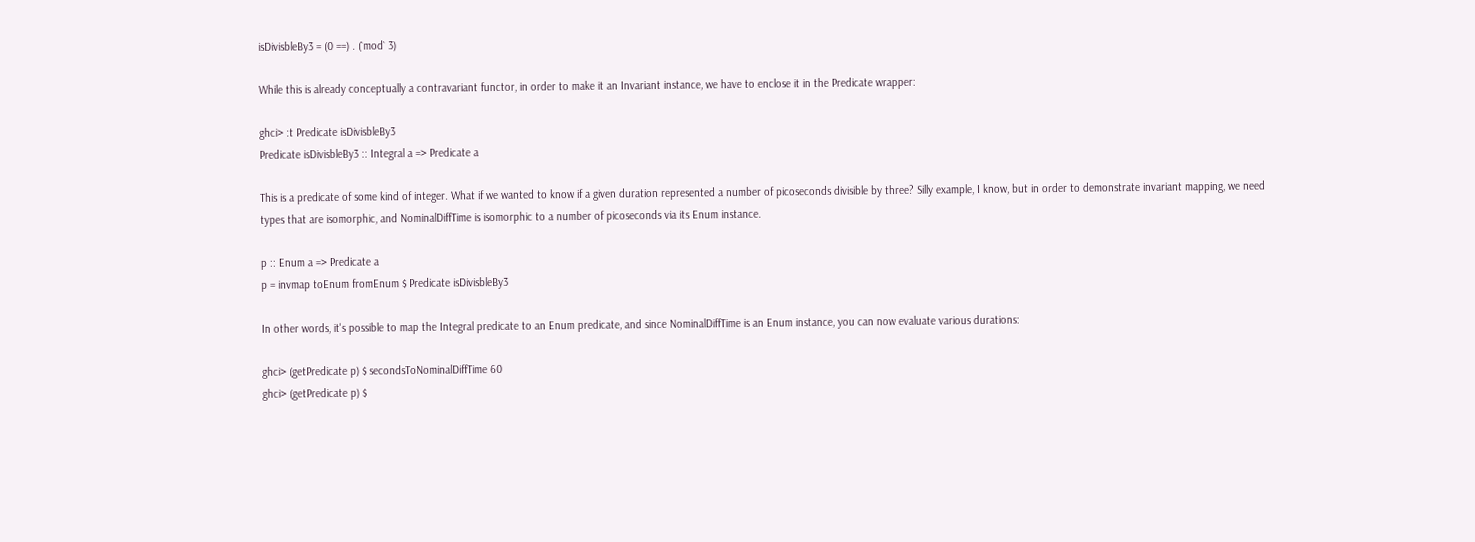isDivisbleBy3 = (0 ==) . (`mod` 3)

While this is already conceptually a contravariant functor, in order to make it an Invariant instance, we have to enclose it in the Predicate wrapper:

ghci> :t Predicate isDivisbleBy3
Predicate isDivisbleBy3 :: Integral a => Predicate a

This is a predicate of some kind of integer. What if we wanted to know if a given duration represented a number of picoseconds divisible by three? Silly example, I know, but in order to demonstrate invariant mapping, we need types that are isomorphic, and NominalDiffTime is isomorphic to a number of picoseconds via its Enum instance.

p :: Enum a => Predicate a
p = invmap toEnum fromEnum $ Predicate isDivisbleBy3

In other words, it's possible to map the Integral predicate to an Enum predicate, and since NominalDiffTime is an Enum instance, you can now evaluate various durations:

ghci> (getPredicate p) $ secondsToNominalDiffTime 60
ghci> (getPredicate p) $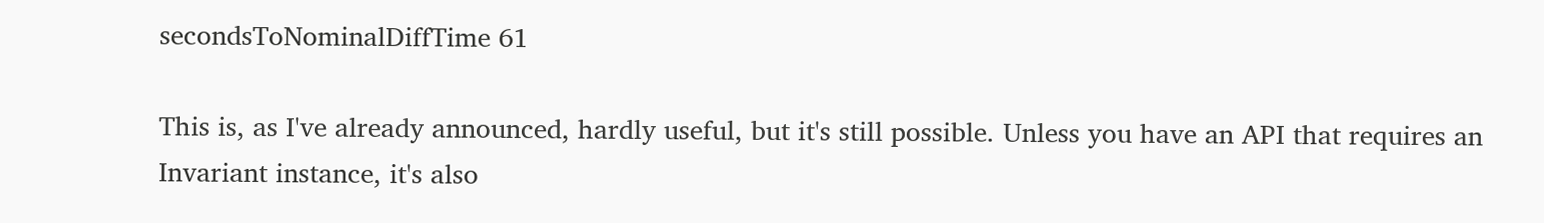secondsToNominalDiffTime 61

This is, as I've already announced, hardly useful, but it's still possible. Unless you have an API that requires an Invariant instance, it's also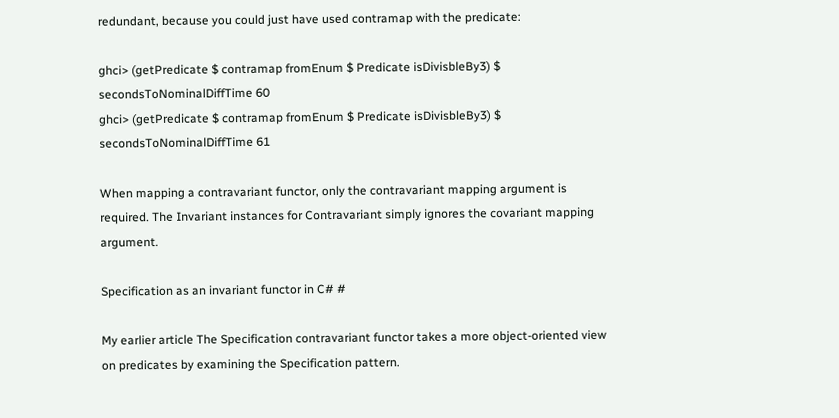redundant, because you could just have used contramap with the predicate:

ghci> (getPredicate $ contramap fromEnum $ Predicate isDivisbleBy3) $ secondsToNominalDiffTime 60
ghci> (getPredicate $ contramap fromEnum $ Predicate isDivisbleBy3) $ secondsToNominalDiffTime 61

When mapping a contravariant functor, only the contravariant mapping argument is required. The Invariant instances for Contravariant simply ignores the covariant mapping argument.

Specification as an invariant functor in C# #

My earlier article The Specification contravariant functor takes a more object-oriented view on predicates by examining the Specification pattern.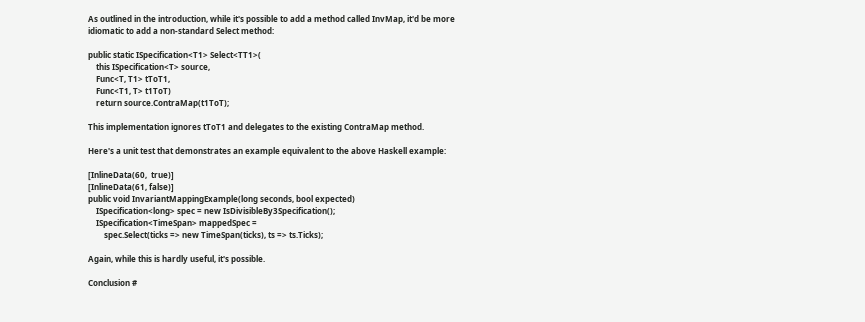As outlined in the introduction, while it's possible to add a method called InvMap, it'd be more idiomatic to add a non-standard Select method:

public static ISpecification<T1> Select<TT1>(
    this ISpecification<T> source,
    Func<T, T1> tToT1,
    Func<T1, T> t1ToT)
    return source.ContraMap(t1ToT);

This implementation ignores tToT1 and delegates to the existing ContraMap method.

Here's a unit test that demonstrates an example equivalent to the above Haskell example:

[InlineData(60,  true)]
[InlineData(61, false)]
public void InvariantMappingExample(long seconds, bool expected)
    ISpecification<long> spec = new IsDivisibleBy3Specification();
    ISpecification<TimeSpan> mappedSpec =
        spec.Select(ticks => new TimeSpan(ticks), ts => ts.Ticks);

Again, while this is hardly useful, it's possible.

Conclusion #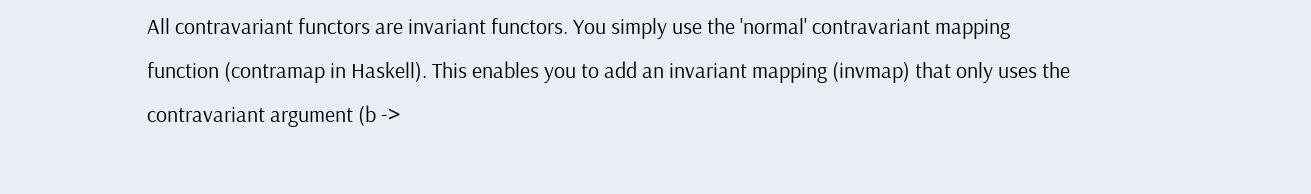All contravariant functors are invariant functors. You simply use the 'normal' contravariant mapping function (contramap in Haskell). This enables you to add an invariant mapping (invmap) that only uses the contravariant argument (b ->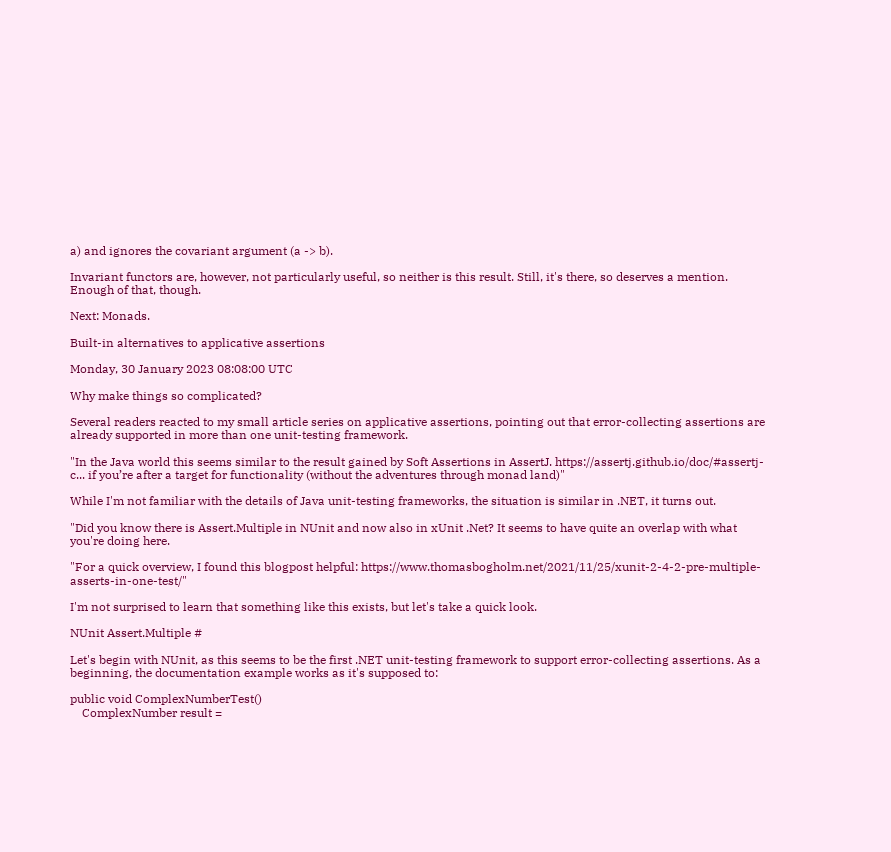a) and ignores the covariant argument (a -> b).

Invariant functors are, however, not particularly useful, so neither is this result. Still, it's there, so deserves a mention. Enough of that, though.

Next: Monads.

Built-in alternatives to applicative assertions

Monday, 30 January 2023 08:08:00 UTC

Why make things so complicated?

Several readers reacted to my small article series on applicative assertions, pointing out that error-collecting assertions are already supported in more than one unit-testing framework.

"In the Java world this seems similar to the result gained by Soft Assertions in AssertJ. https://assertj.github.io/doc/#assertj-c... if you’re after a target for functionality (without the adventures through monad land)"

While I'm not familiar with the details of Java unit-testing frameworks, the situation is similar in .NET, it turns out.

"Did you know there is Assert.Multiple in NUnit and now also in xUnit .Net? It seems to have quite an overlap with what you're doing here.

"For a quick overview, I found this blogpost helpful: https://www.thomasbogholm.net/2021/11/25/xunit-2-4-2-pre-multiple-asserts-in-one-test/"

I'm not surprised to learn that something like this exists, but let's take a quick look.

NUnit Assert.Multiple #

Let's begin with NUnit, as this seems to be the first .NET unit-testing framework to support error-collecting assertions. As a beginning, the documentation example works as it's supposed to:

public void ComplexNumberTest()
    ComplexNumber result =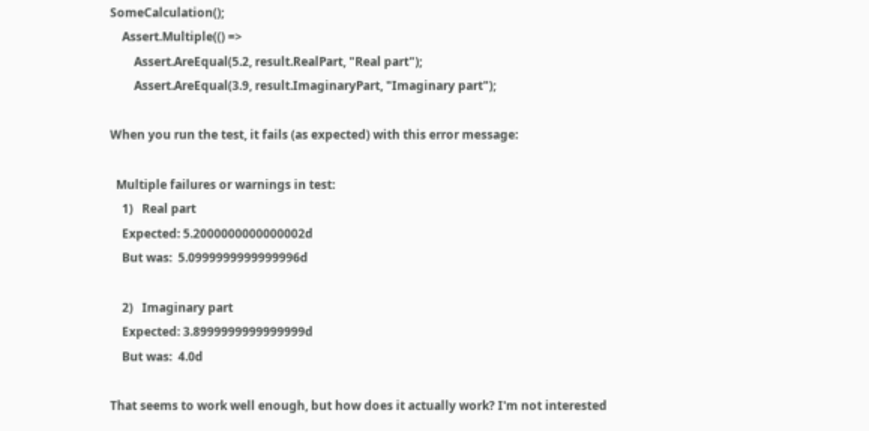SomeCalculation();
    Assert.Multiple(() =>
        Assert.AreEqual(5.2, result.RealPart, "Real part");
        Assert.AreEqual(3.9, result.ImaginaryPart, "Imaginary part");

When you run the test, it fails (as expected) with this error message:

  Multiple failures or warnings in test:
    1)   Real part
    Expected: 5.2000000000000002d
    But was:  5.0999999999999996d

    2)   Imaginary part
    Expected: 3.8999999999999999d
    But was:  4.0d

That seems to work well enough, but how does it actually work? I'm not interested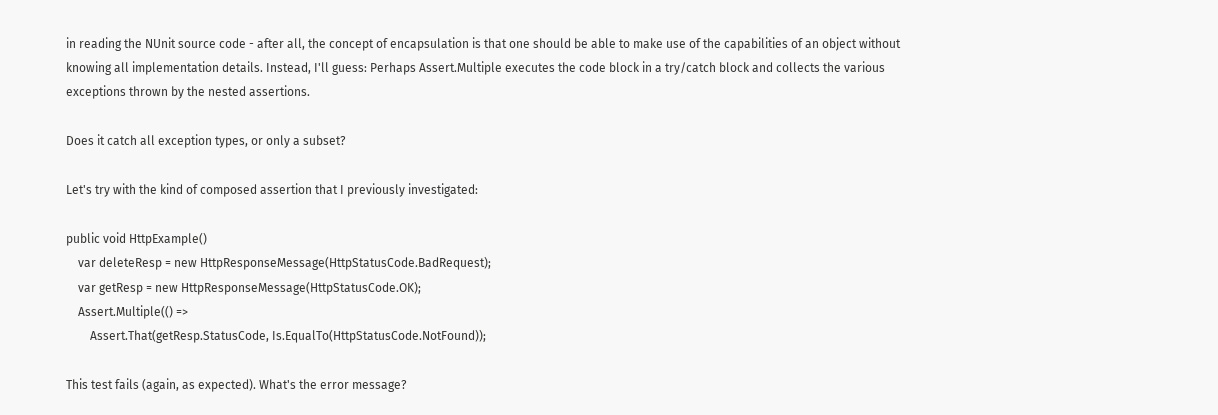in reading the NUnit source code - after all, the concept of encapsulation is that one should be able to make use of the capabilities of an object without knowing all implementation details. Instead, I'll guess: Perhaps Assert.Multiple executes the code block in a try/catch block and collects the various exceptions thrown by the nested assertions.

Does it catch all exception types, or only a subset?

Let's try with the kind of composed assertion that I previously investigated:

public void HttpExample()
    var deleteResp = new HttpResponseMessage(HttpStatusCode.BadRequest);
    var getResp = new HttpResponseMessage(HttpStatusCode.OK);
    Assert.Multiple(() =>
        Assert.That(getResp.StatusCode, Is.EqualTo(HttpStatusCode.NotFound));

This test fails (again, as expected). What's the error message?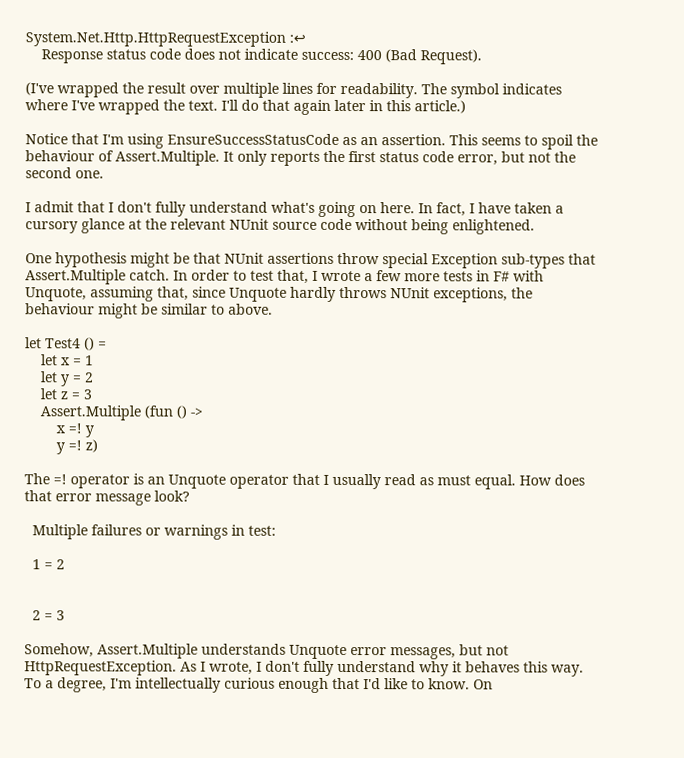System.Net.Http.HttpRequestException :↩
    Response status code does not indicate success: 400 (Bad Request).

(I've wrapped the result over multiple lines for readability. The symbol indicates where I've wrapped the text. I'll do that again later in this article.)

Notice that I'm using EnsureSuccessStatusCode as an assertion. This seems to spoil the behaviour of Assert.Multiple. It only reports the first status code error, but not the second one.

I admit that I don't fully understand what's going on here. In fact, I have taken a cursory glance at the relevant NUnit source code without being enlightened.

One hypothesis might be that NUnit assertions throw special Exception sub-types that Assert.Multiple catch. In order to test that, I wrote a few more tests in F# with Unquote, assuming that, since Unquote hardly throws NUnit exceptions, the behaviour might be similar to above.

let Test4 () =
    let x = 1
    let y = 2
    let z = 3
    Assert.Multiple (fun () ->
        x =! y
        y =! z)

The =! operator is an Unquote operator that I usually read as must equal. How does that error message look?

  Multiple failures or warnings in test:

  1 = 2


  2 = 3

Somehow, Assert.Multiple understands Unquote error messages, but not HttpRequestException. As I wrote, I don't fully understand why it behaves this way. To a degree, I'm intellectually curious enough that I'd like to know. On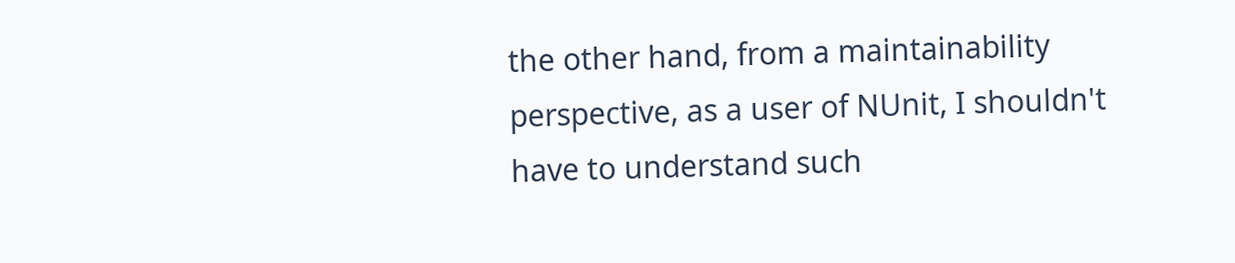the other hand, from a maintainability perspective, as a user of NUnit, I shouldn't have to understand such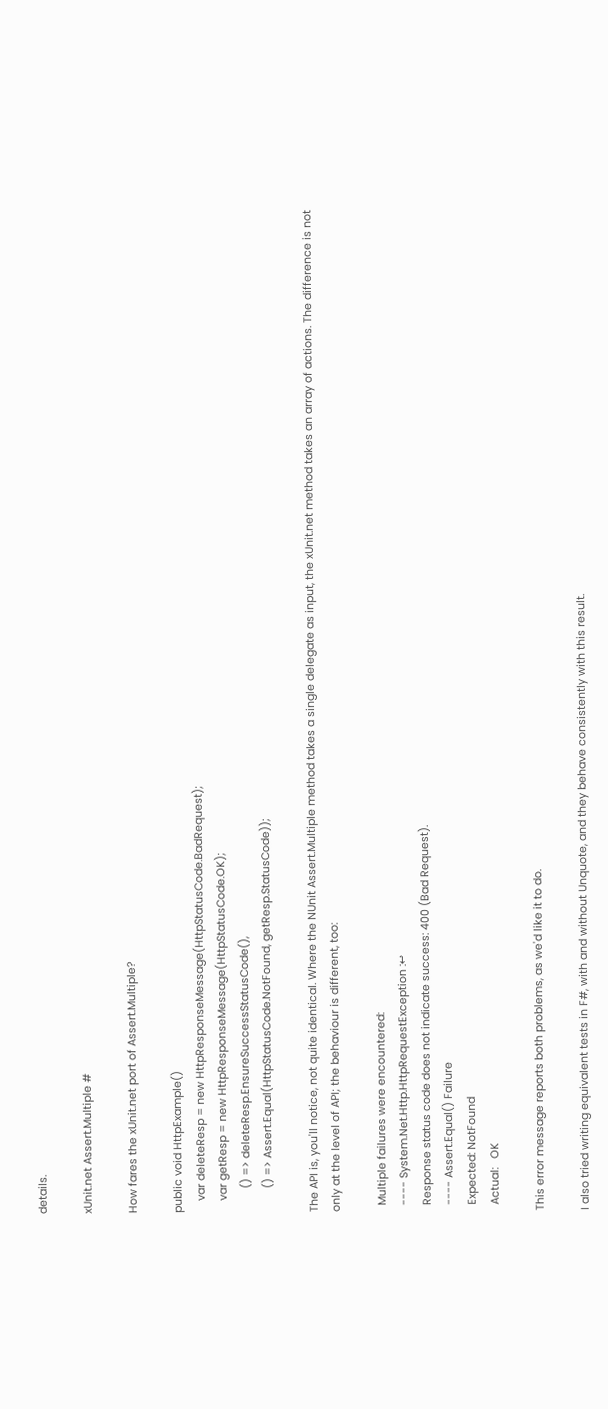details.

xUnit.net Assert.Multiple #

How fares the xUnit.net port of Assert.Multiple?

public void HttpExample()
    var deleteResp = new HttpResponseMessage(HttpStatusCode.BadRequest);
    var getResp = new HttpResponseMessage(HttpStatusCode.OK);
        () => deleteResp.EnsureSuccessStatusCode(),
        () => Assert.Equal(HttpStatusCode.NotFound, getResp.StatusCode));

The API is, you'll notice, not quite identical. Where the NUnit Assert.Multiple method takes a single delegate as input, the xUnit.net method takes an array of actions. The difference is not only at the level of API; the behaviour is different, too:

  Multiple failures were encountered:
  ---- System.Net.Http.HttpRequestException :↩
  Response status code does not indicate success: 400 (Bad Request).
  ---- Assert.Equal() Failure
  Expected: NotFound
  Actual:   OK

This error message reports both problems, as we'd like it to do.

I also tried writing equivalent tests in F#, with and without Unquote, and they behave consistently with this result.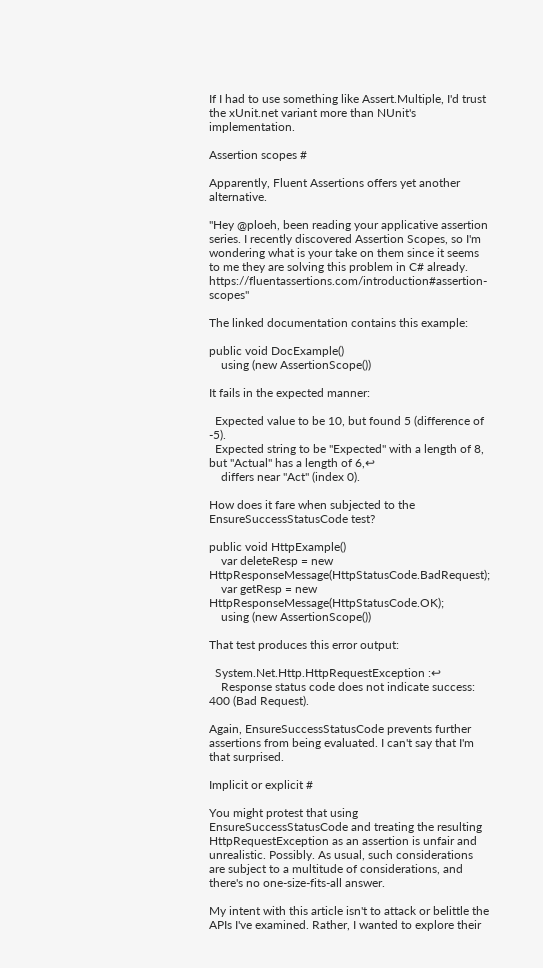If I had to use something like Assert.Multiple, I'd trust the xUnit.net variant more than NUnit's implementation.

Assertion scopes #

Apparently, Fluent Assertions offers yet another alternative.

"Hey @ploeh, been reading your applicative assertion series. I recently discovered Assertion Scopes, so I'm wondering what is your take on them since it seems to me they are solving this problem in C# already. https://fluentassertions.com/introduction#assertion-scopes"

The linked documentation contains this example:

public void DocExample()
    using (new AssertionScope())

It fails in the expected manner:

  Expected value to be 10, but found 5 (difference of -5).
  Expected string to be "Expected" with a length of 8, but "Actual" has a length of 6,↩
    differs near "Act" (index 0).

How does it fare when subjected to the EnsureSuccessStatusCode test?

public void HttpExample()
    var deleteResp = new HttpResponseMessage(HttpStatusCode.BadRequest);
    var getResp = new HttpResponseMessage(HttpStatusCode.OK);
    using (new AssertionScope())

That test produces this error output:

  System.Net.Http.HttpRequestException :↩
    Response status code does not indicate success: 400 (Bad Request).

Again, EnsureSuccessStatusCode prevents further assertions from being evaluated. I can't say that I'm that surprised.

Implicit or explicit #

You might protest that using EnsureSuccessStatusCode and treating the resulting HttpRequestException as an assertion is unfair and unrealistic. Possibly. As usual, such considerations are subject to a multitude of considerations, and there's no one-size-fits-all answer.

My intent with this article isn't to attack or belittle the APIs I've examined. Rather, I wanted to explore their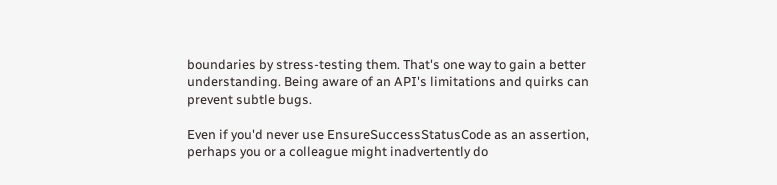boundaries by stress-testing them. That's one way to gain a better understanding. Being aware of an API's limitations and quirks can prevent subtle bugs.

Even if you'd never use EnsureSuccessStatusCode as an assertion, perhaps you or a colleague might inadvertently do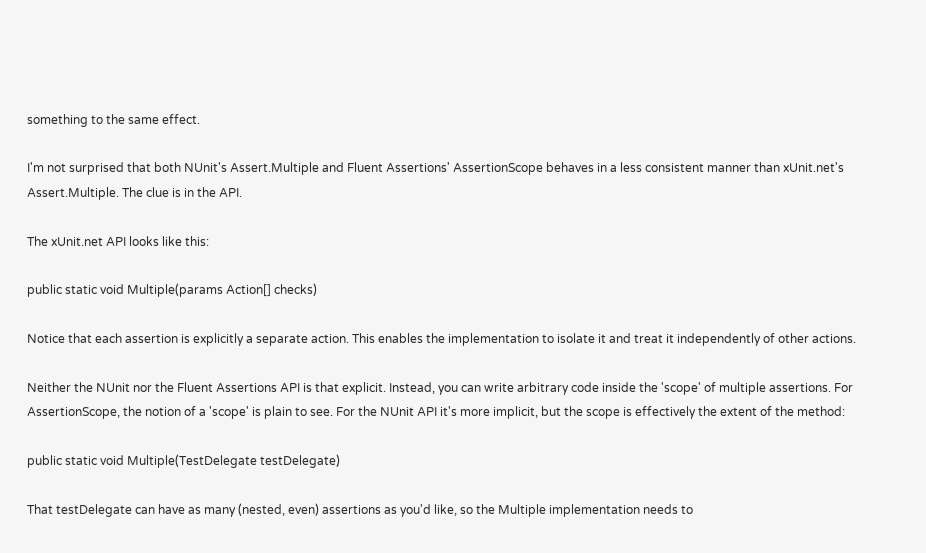something to the same effect.

I'm not surprised that both NUnit's Assert.Multiple and Fluent Assertions' AssertionScope behaves in a less consistent manner than xUnit.net's Assert.Multiple. The clue is in the API.

The xUnit.net API looks like this:

public static void Multiple(params Action[] checks)

Notice that each assertion is explicitly a separate action. This enables the implementation to isolate it and treat it independently of other actions.

Neither the NUnit nor the Fluent Assertions API is that explicit. Instead, you can write arbitrary code inside the 'scope' of multiple assertions. For AssertionScope, the notion of a 'scope' is plain to see. For the NUnit API it's more implicit, but the scope is effectively the extent of the method:

public static void Multiple(TestDelegate testDelegate)

That testDelegate can have as many (nested, even) assertions as you'd like, so the Multiple implementation needs to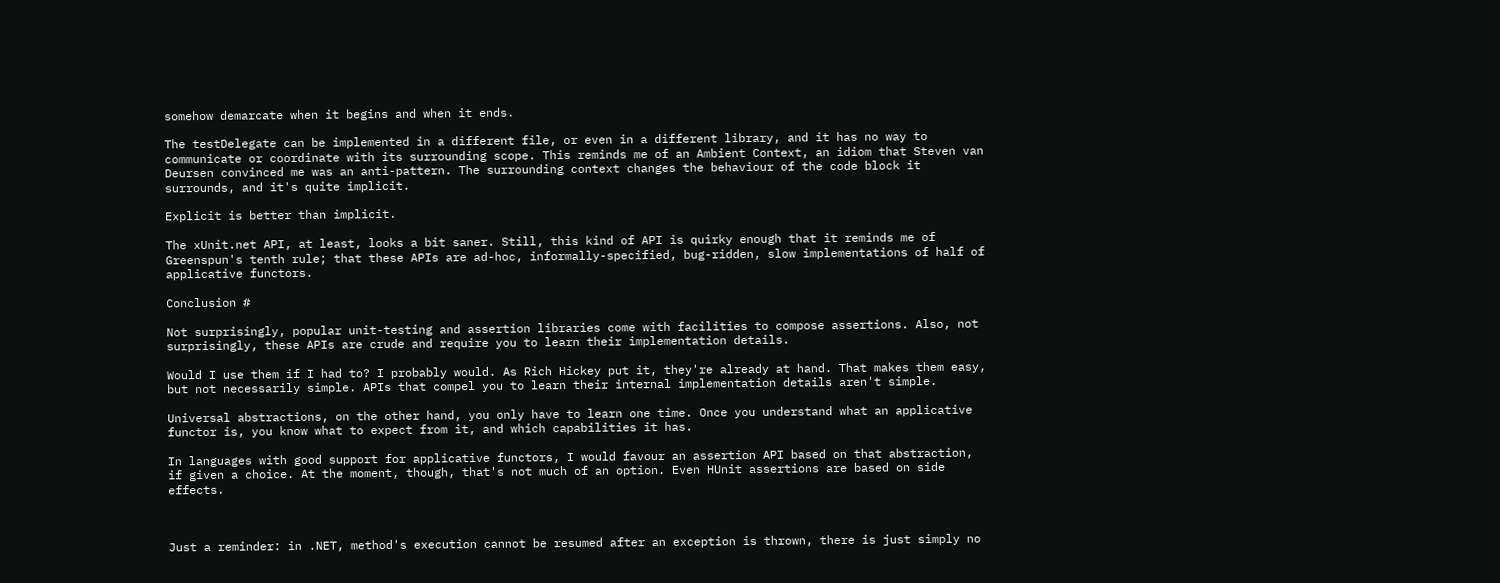somehow demarcate when it begins and when it ends.

The testDelegate can be implemented in a different file, or even in a different library, and it has no way to communicate or coordinate with its surrounding scope. This reminds me of an Ambient Context, an idiom that Steven van Deursen convinced me was an anti-pattern. The surrounding context changes the behaviour of the code block it surrounds, and it's quite implicit.

Explicit is better than implicit.

The xUnit.net API, at least, looks a bit saner. Still, this kind of API is quirky enough that it reminds me of Greenspun's tenth rule; that these APIs are ad-hoc, informally-specified, bug-ridden, slow implementations of half of applicative functors.

Conclusion #

Not surprisingly, popular unit-testing and assertion libraries come with facilities to compose assertions. Also, not surprisingly, these APIs are crude and require you to learn their implementation details.

Would I use them if I had to? I probably would. As Rich Hickey put it, they're already at hand. That makes them easy, but not necessarily simple. APIs that compel you to learn their internal implementation details aren't simple.

Universal abstractions, on the other hand, you only have to learn one time. Once you understand what an applicative functor is, you know what to expect from it, and which capabilities it has.

In languages with good support for applicative functors, I would favour an assertion API based on that abstraction, if given a choice. At the moment, though, that's not much of an option. Even HUnit assertions are based on side effects.



Just a reminder: in .NET, method's execution cannot be resumed after an exception is thrown, there is just simply no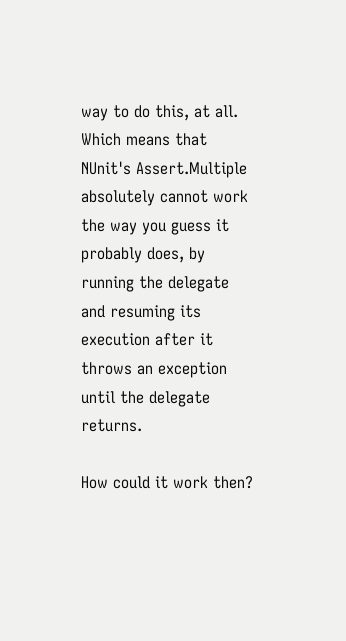way to do this, at all. Which means that NUnit's Assert.Multiple absolutely cannot work the way you guess it probably does, by running the delegate and resuming its execution after it throws an exception until the delegate returns.

How could it work then?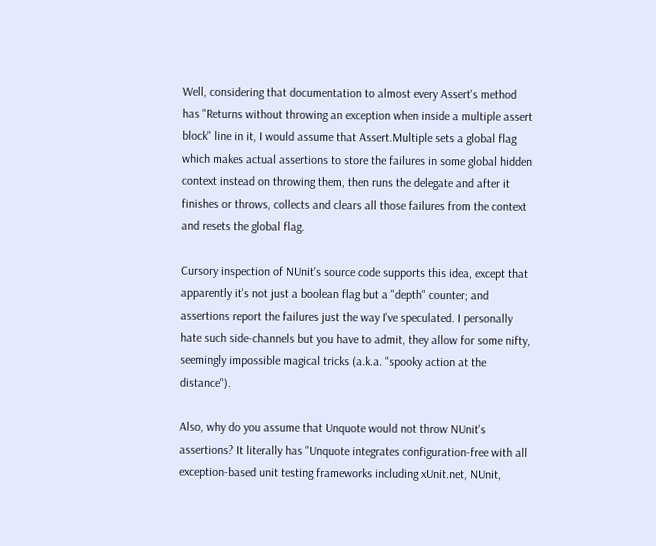Well, considering that documentation to almost every Assert's method has "Returns without throwing an exception when inside a multiple assert block" line in it, I would assume that Assert.Multiple sets a global flag which makes actual assertions to store the failures in some global hidden context instead on throwing them, then runs the delegate and after it finishes or throws, collects and clears all those failures from the context and resets the global flag.

Cursory inspection of NUnit's source code supports this idea, except that apparently it's not just a boolean flag but a "depth" counter; and assertions report the failures just the way I've speculated. I personally hate such side-channels but you have to admit, they allow for some nifty, seemingly impossible magical tricks (a.k.a. "spooky action at the distance").

Also, why do you assume that Unquote would not throw NUnit's assertions? It literally has "Unquote integrates configuration-free with all exception-based unit testing frameworks including xUnit.net, NUnit,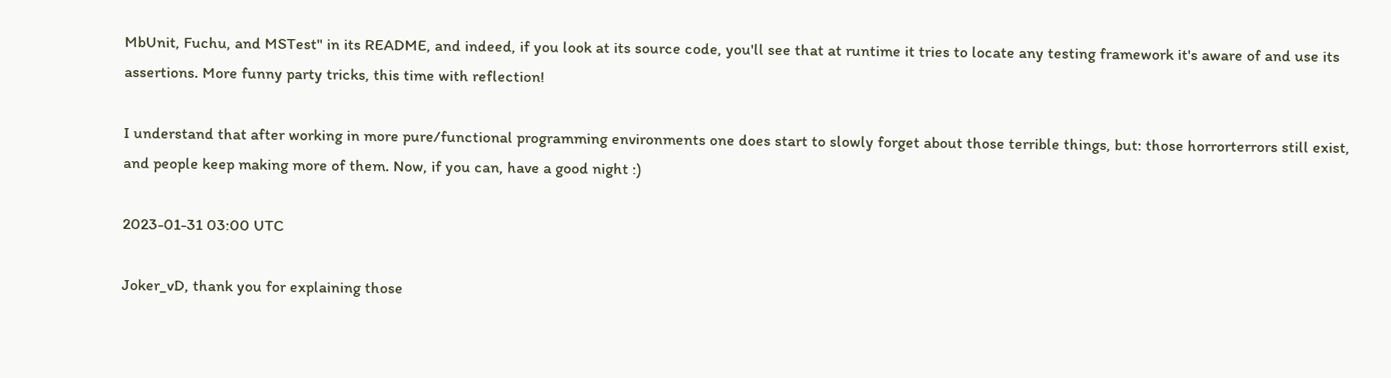MbUnit, Fuchu, and MSTest" in its README, and indeed, if you look at its source code, you'll see that at runtime it tries to locate any testing framework it's aware of and use its assertions. More funny party tricks, this time with reflection!

I understand that after working in more pure/functional programming environments one does start to slowly forget about those terrible things, but: those horrorterrors still exist, and people keep making more of them. Now, if you can, have a good night :)

2023-01-31 03:00 UTC

Joker_vD, thank you for explaining those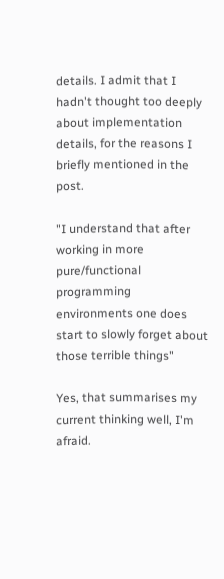details. I admit that I hadn't thought too deeply about implementation details, for the reasons I briefly mentioned in the post.

"I understand that after working in more pure/functional programming environments one does start to slowly forget about those terrible things"

Yes, that summarises my current thinking well, I'm afraid.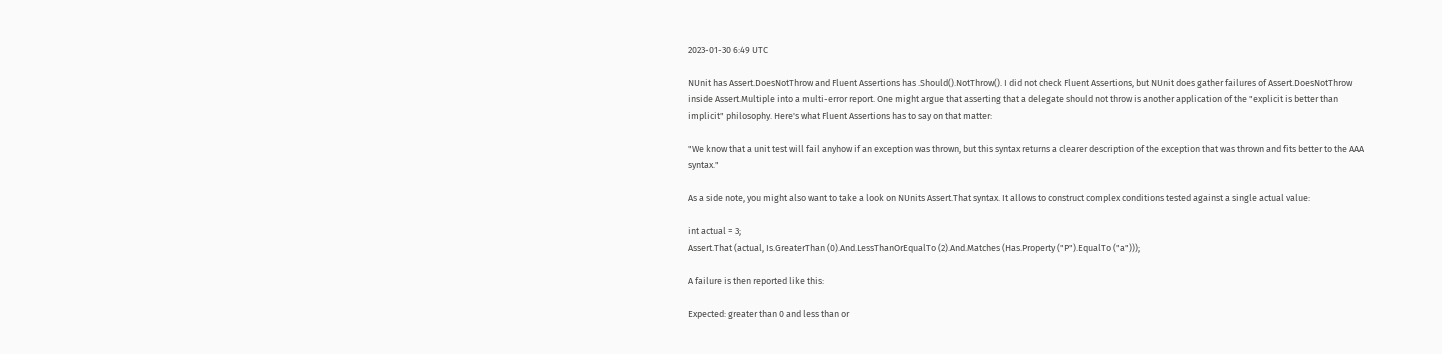2023-01-30 6:49 UTC

NUnit has Assert.DoesNotThrow and Fluent Assertions has .Should().NotThrow(). I did not check Fluent Assertions, but NUnit does gather failures of Assert.DoesNotThrow inside Assert.Multiple into a multi-error report. One might argue that asserting that a delegate should not throw is another application of the "explicit is better than implicit" philosophy. Here's what Fluent Assertions has to say on that matter:

"We know that a unit test will fail anyhow if an exception was thrown, but this syntax returns a clearer description of the exception that was thrown and fits better to the AAA syntax."

As a side note, you might also want to take a look on NUnits Assert.That syntax. It allows to construct complex conditions tested against a single actual value:

int actual = 3;
Assert.That (actual, Is.GreaterThan (0).And.LessThanOrEqualTo (2).And.Matches (Has.Property ("P").EqualTo ("a")));

A failure is then reported like this:

Expected: greater than 0 and less than or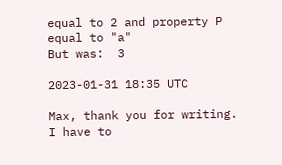equal to 2 and property P equal to "a"
But was:  3

2023-01-31 18:35 UTC

Max, thank you for writing. I have to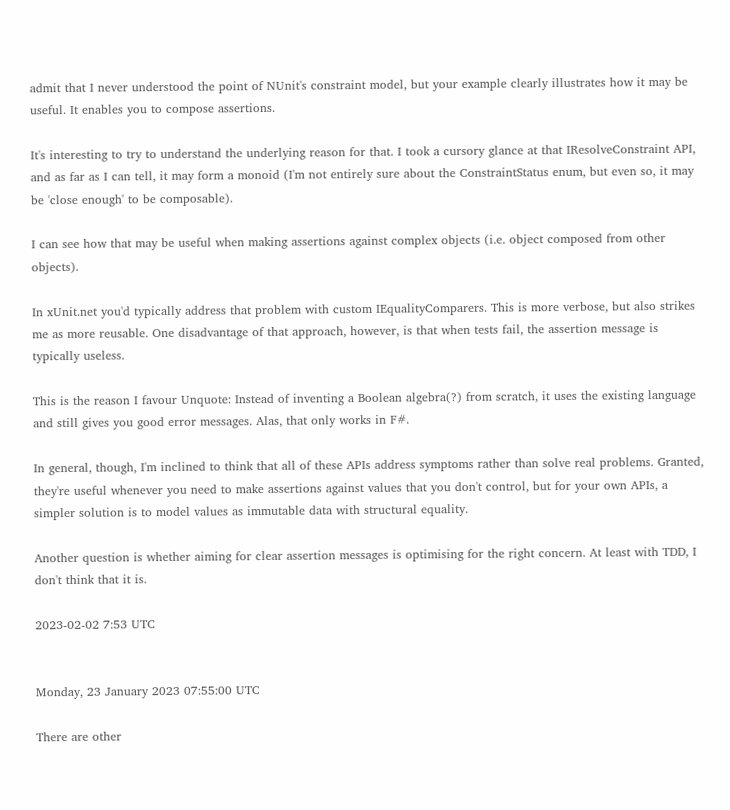admit that I never understood the point of NUnit's constraint model, but your example clearly illustrates how it may be useful. It enables you to compose assertions.

It's interesting to try to understand the underlying reason for that. I took a cursory glance at that IResolveConstraint API, and as far as I can tell, it may form a monoid (I'm not entirely sure about the ConstraintStatus enum, but even so, it may be 'close enough' to be composable).

I can see how that may be useful when making assertions against complex objects (i.e. object composed from other objects).

In xUnit.net you'd typically address that problem with custom IEqualityComparers. This is more verbose, but also strikes me as more reusable. One disadvantage of that approach, however, is that when tests fail, the assertion message is typically useless.

This is the reason I favour Unquote: Instead of inventing a Boolean algebra(?) from scratch, it uses the existing language and still gives you good error messages. Alas, that only works in F#.

In general, though, I'm inclined to think that all of these APIs address symptoms rather than solve real problems. Granted, they're useful whenever you need to make assertions against values that you don't control, but for your own APIs, a simpler solution is to model values as immutable data with structural equality.

Another question is whether aiming for clear assertion messages is optimising for the right concern. At least with TDD, I don't think that it is.

2023-02-02 7:53 UTC


Monday, 23 January 2023 07:55:00 UTC

There are other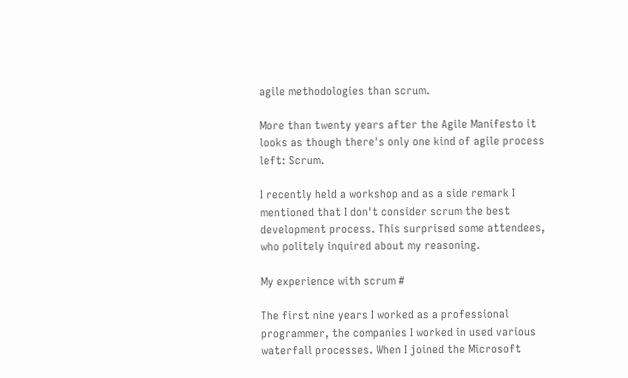agile methodologies than scrum.

More than twenty years after the Agile Manifesto it looks as though there's only one kind of agile process left: Scrum.

I recently held a workshop and as a side remark I mentioned that I don't consider scrum the best development process. This surprised some attendees, who politely inquired about my reasoning.

My experience with scrum #

The first nine years I worked as a professional programmer, the companies I worked in used various waterfall processes. When I joined the Microsoft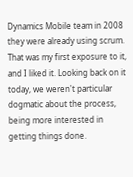Dynamics Mobile team in 2008 they were already using scrum. That was my first exposure to it, and I liked it. Looking back on it today, we weren't particular dogmatic about the process, being more interested in getting things done.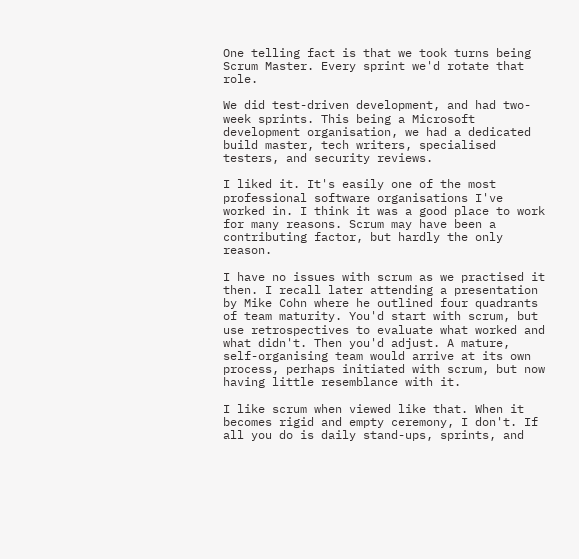One telling fact is that we took turns being Scrum Master. Every sprint we'd rotate that role.

We did test-driven development, and had two-week sprints. This being a Microsoft development organisation, we had a dedicated build master, tech writers, specialised testers, and security reviews.

I liked it. It's easily one of the most professional software organisations I've worked in. I think it was a good place to work for many reasons. Scrum may have been a contributing factor, but hardly the only reason.

I have no issues with scrum as we practised it then. I recall later attending a presentation by Mike Cohn where he outlined four quadrants of team maturity. You'd start with scrum, but use retrospectives to evaluate what worked and what didn't. Then you'd adjust. A mature, self-organising team would arrive at its own process, perhaps initiated with scrum, but now having little resemblance with it.

I like scrum when viewed like that. When it becomes rigid and empty ceremony, I don't. If all you do is daily stand-ups, sprints, and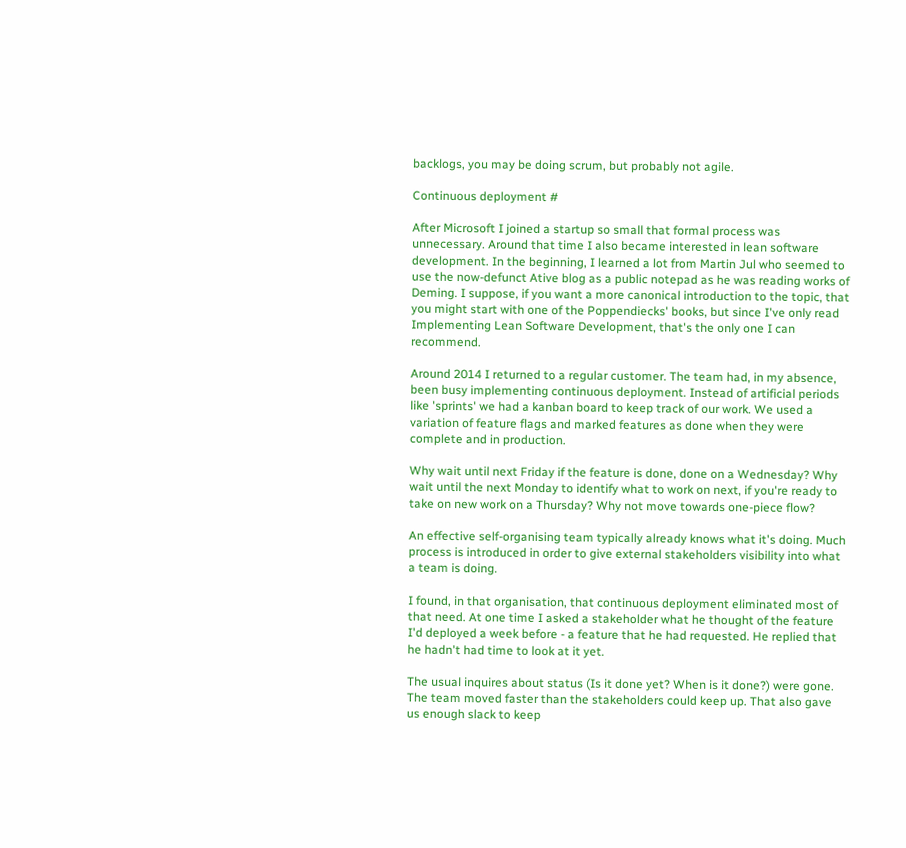backlogs, you may be doing scrum, but probably not agile.

Continuous deployment #

After Microsoft I joined a startup so small that formal process was unnecessary. Around that time I also became interested in lean software development. In the beginning, I learned a lot from Martin Jul who seemed to use the now-defunct Ative blog as a public notepad as he was reading works of Deming. I suppose, if you want a more canonical introduction to the topic, that you might start with one of the Poppendiecks' books, but since I've only read Implementing Lean Software Development, that's the only one I can recommend.

Around 2014 I returned to a regular customer. The team had, in my absence, been busy implementing continuous deployment. Instead of artificial periods like 'sprints' we had a kanban board to keep track of our work. We used a variation of feature flags and marked features as done when they were complete and in production.

Why wait until next Friday if the feature is done, done on a Wednesday? Why wait until the next Monday to identify what to work on next, if you're ready to take on new work on a Thursday? Why not move towards one-piece flow?

An effective self-organising team typically already knows what it's doing. Much process is introduced in order to give external stakeholders visibility into what a team is doing.

I found, in that organisation, that continuous deployment eliminated most of that need. At one time I asked a stakeholder what he thought of the feature I'd deployed a week before - a feature that he had requested. He replied that he hadn't had time to look at it yet.

The usual inquires about status (Is it done yet? When is it done?) were gone. The team moved faster than the stakeholders could keep up. That also gave us enough slack to keep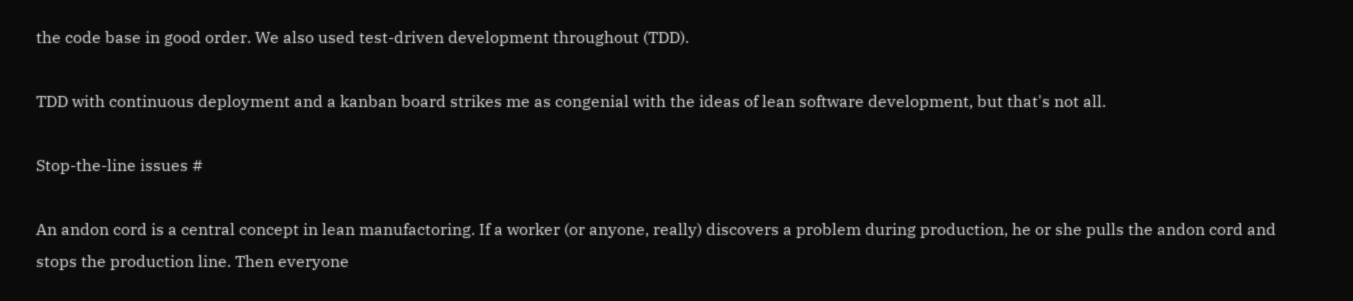the code base in good order. We also used test-driven development throughout (TDD).

TDD with continuous deployment and a kanban board strikes me as congenial with the ideas of lean software development, but that's not all.

Stop-the-line issues #

An andon cord is a central concept in lean manufactoring. If a worker (or anyone, really) discovers a problem during production, he or she pulls the andon cord and stops the production line. Then everyone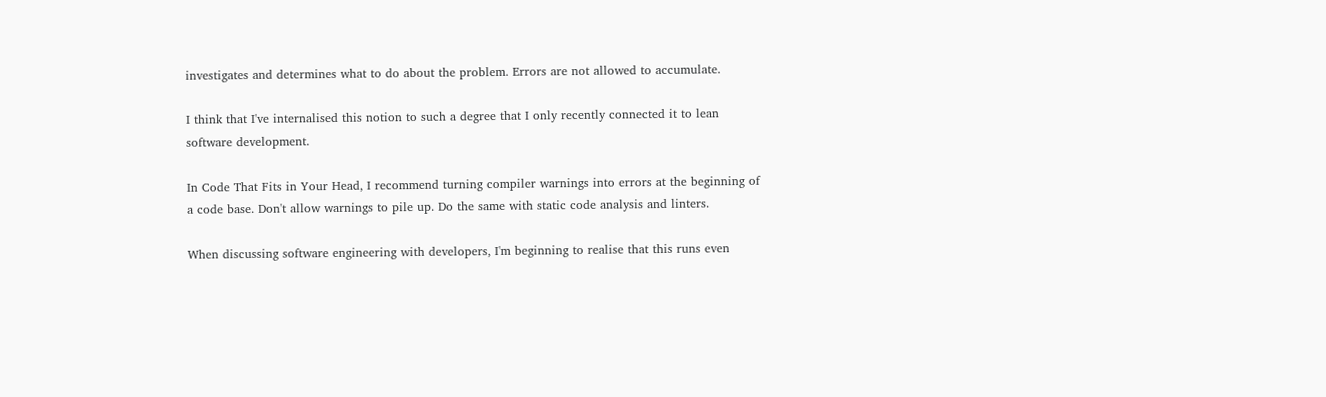investigates and determines what to do about the problem. Errors are not allowed to accumulate.

I think that I've internalised this notion to such a degree that I only recently connected it to lean software development.

In Code That Fits in Your Head, I recommend turning compiler warnings into errors at the beginning of a code base. Don't allow warnings to pile up. Do the same with static code analysis and linters.

When discussing software engineering with developers, I'm beginning to realise that this runs even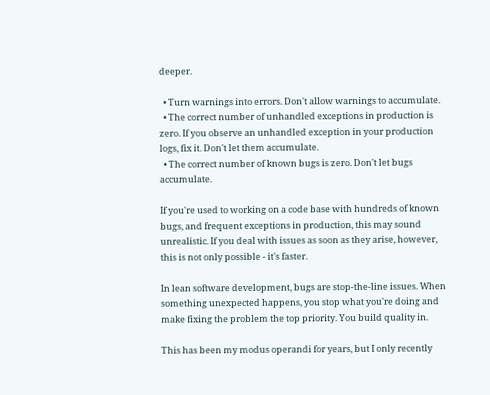deeper.

  • Turn warnings into errors. Don't allow warnings to accumulate.
  • The correct number of unhandled exceptions in production is zero. If you observe an unhandled exception in your production logs, fix it. Don't let them accumulate.
  • The correct number of known bugs is zero. Don't let bugs accumulate.

If you're used to working on a code base with hundreds of known bugs, and frequent exceptions in production, this may sound unrealistic. If you deal with issues as soon as they arise, however, this is not only possible - it's faster.

In lean software development, bugs are stop-the-line issues. When something unexpected happens, you stop what you're doing and make fixing the problem the top priority. You build quality in.

This has been my modus operandi for years, but I only recently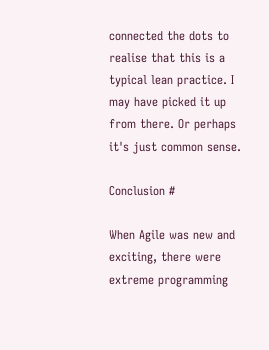connected the dots to realise that this is a typical lean practice. I may have picked it up from there. Or perhaps it's just common sense.

Conclusion #

When Agile was new and exciting, there were extreme programming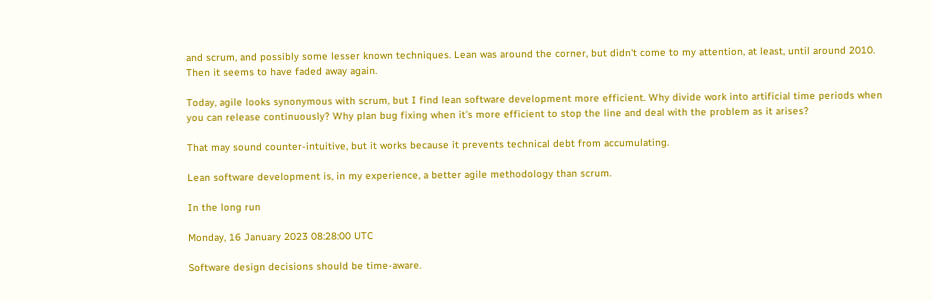and scrum, and possibly some lesser known techniques. Lean was around the corner, but didn't come to my attention, at least, until around 2010. Then it seems to have faded away again.

Today, agile looks synonymous with scrum, but I find lean software development more efficient. Why divide work into artificial time periods when you can release continuously? Why plan bug fixing when it's more efficient to stop the line and deal with the problem as it arises?

That may sound counter-intuitive, but it works because it prevents technical debt from accumulating.

Lean software development is, in my experience, a better agile methodology than scrum.

In the long run

Monday, 16 January 2023 08:28:00 UTC

Software design decisions should be time-aware.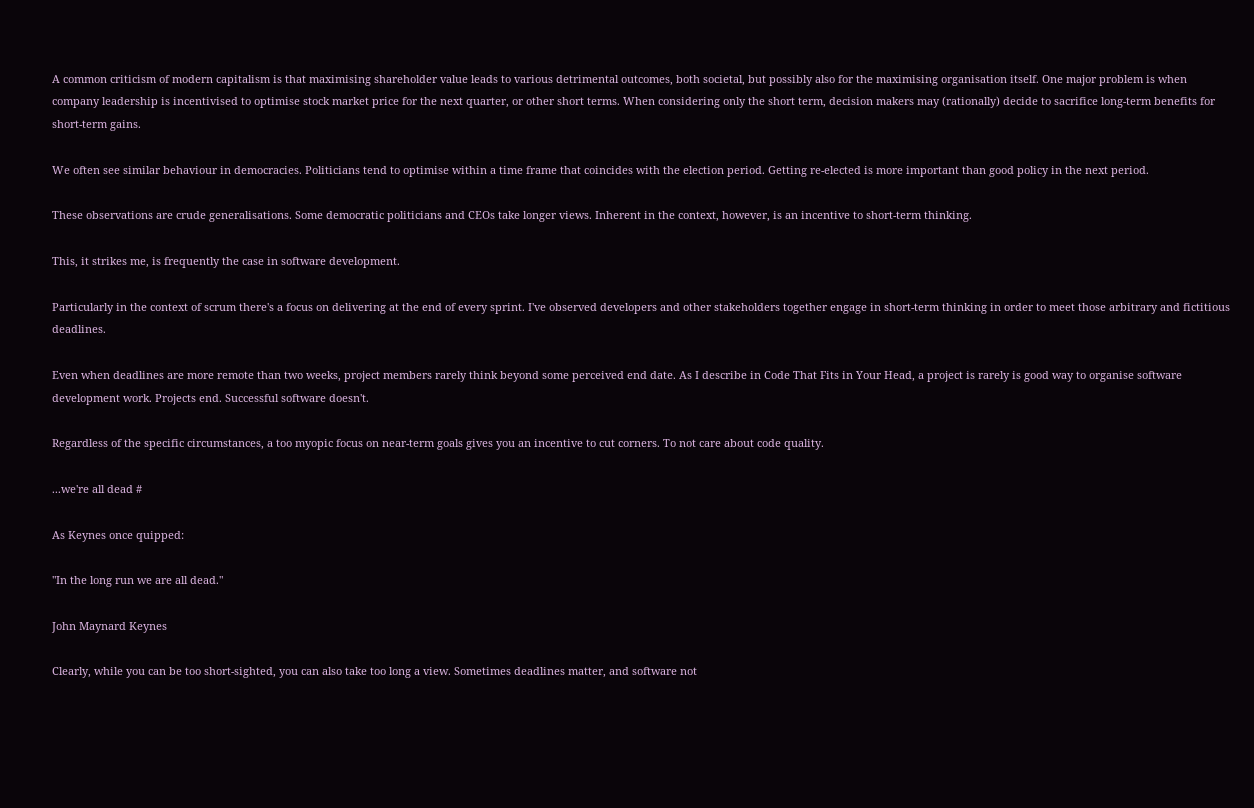A common criticism of modern capitalism is that maximising shareholder value leads to various detrimental outcomes, both societal, but possibly also for the maximising organisation itself. One major problem is when company leadership is incentivised to optimise stock market price for the next quarter, or other short terms. When considering only the short term, decision makers may (rationally) decide to sacrifice long-term benefits for short-term gains.

We often see similar behaviour in democracies. Politicians tend to optimise within a time frame that coincides with the election period. Getting re-elected is more important than good policy in the next period.

These observations are crude generalisations. Some democratic politicians and CEOs take longer views. Inherent in the context, however, is an incentive to short-term thinking.

This, it strikes me, is frequently the case in software development.

Particularly in the context of scrum there's a focus on delivering at the end of every sprint. I've observed developers and other stakeholders together engage in short-term thinking in order to meet those arbitrary and fictitious deadlines.

Even when deadlines are more remote than two weeks, project members rarely think beyond some perceived end date. As I describe in Code That Fits in Your Head, a project is rarely is good way to organise software development work. Projects end. Successful software doesn't.

Regardless of the specific circumstances, a too myopic focus on near-term goals gives you an incentive to cut corners. To not care about code quality.

...we're all dead #

As Keynes once quipped:

"In the long run we are all dead."

John Maynard Keynes

Clearly, while you can be too short-sighted, you can also take too long a view. Sometimes deadlines matter, and software not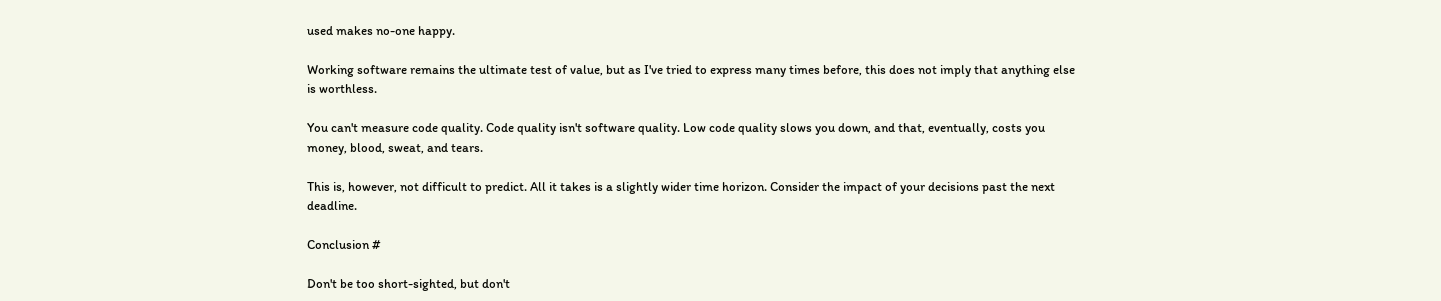used makes no-one happy.

Working software remains the ultimate test of value, but as I've tried to express many times before, this does not imply that anything else is worthless.

You can't measure code quality. Code quality isn't software quality. Low code quality slows you down, and that, eventually, costs you money, blood, sweat, and tears.

This is, however, not difficult to predict. All it takes is a slightly wider time horizon. Consider the impact of your decisions past the next deadline.

Conclusion #

Don't be too short-sighted, but don't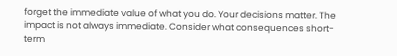forget the immediate value of what you do. Your decisions matter. The impact is not always immediate. Consider what consequences short-term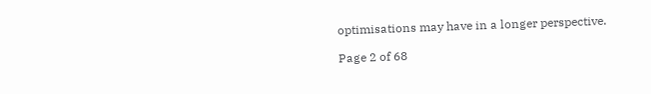optimisations may have in a longer perspective.

Page 2 of 68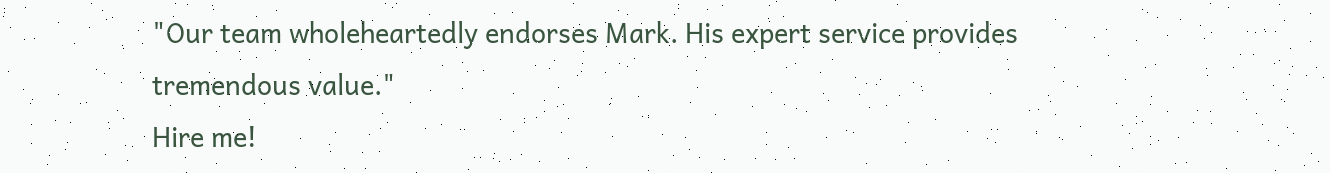"Our team wholeheartedly endorses Mark. His expert service provides tremendous value."
Hire me!